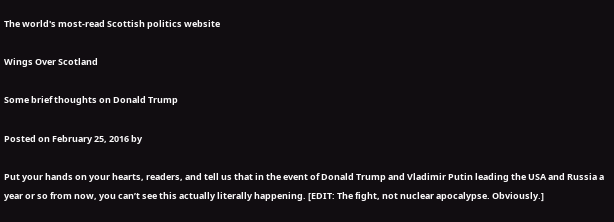The world's most-read Scottish politics website

Wings Over Scotland

Some brief thoughts on Donald Trump

Posted on February 25, 2016 by

Put your hands on your hearts, readers, and tell us that in the event of Donald Trump and Vladimir Putin leading the USA and Russia a year or so from now, you can’t see this actually literally happening. [EDIT: The fight, not nuclear apocalypse. Obviously.]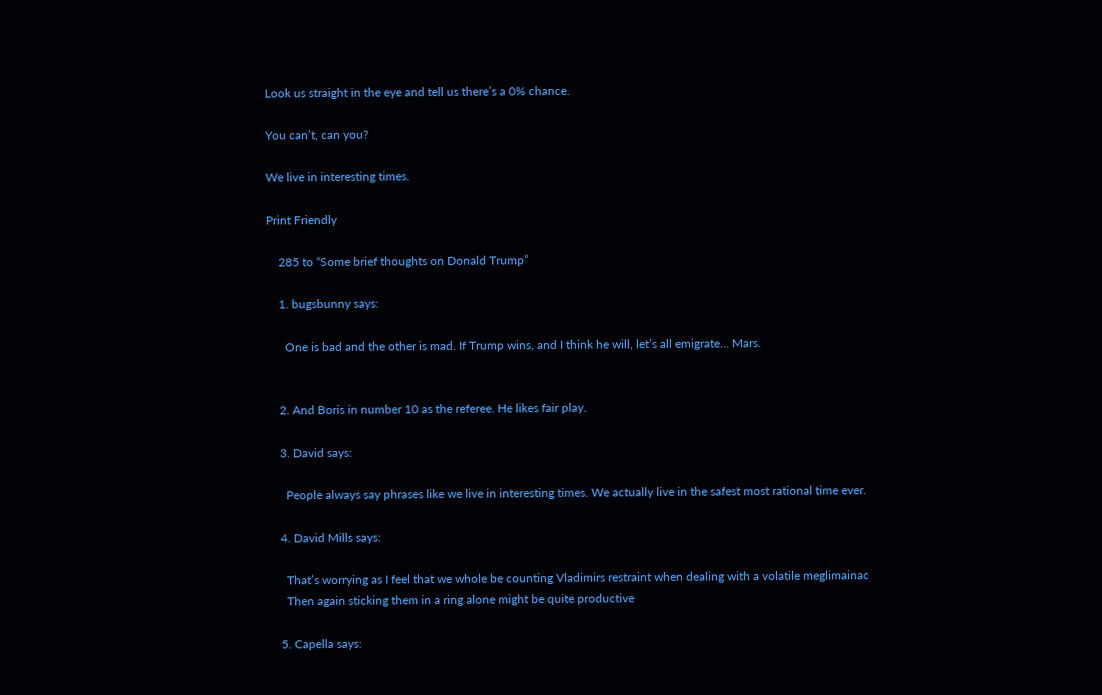Look us straight in the eye and tell us there’s a 0% chance.

You can’t, can you?

We live in interesting times.

Print Friendly

    285 to “Some brief thoughts on Donald Trump”

    1. bugsbunny says:

      One is bad and the other is mad. If Trump wins, and I think he will, let’s all emigrate… Mars.


    2. And Boris in number 10 as the referee. He likes fair play.

    3. David says:

      People always say phrases like we live in interesting times. We actually live in the safest most rational time ever.

    4. David Mills says:

      That’s worrying as I feel that we whole be counting Vladimirs restraint when dealing with a volatile meglimainac
      Then again sticking them in a ring alone might be quite productive

    5. Capella says: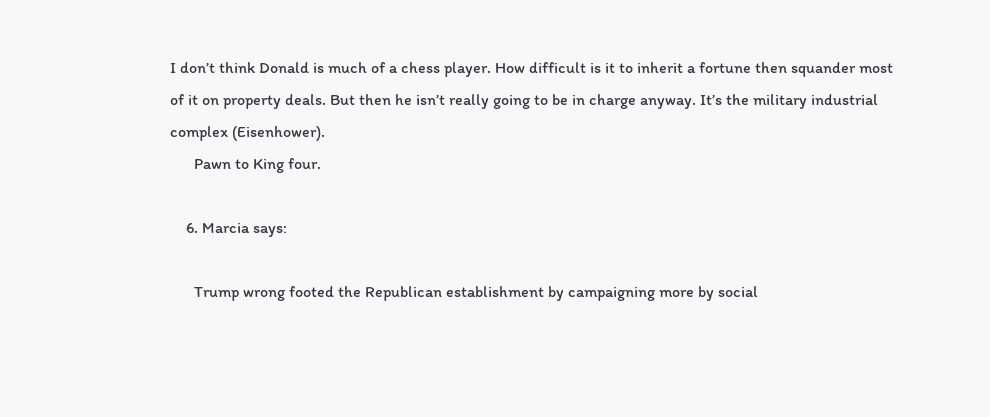I don’t think Donald is much of a chess player. How difficult is it to inherit a fortune then squander most of it on property deals. But then he isn’t really going to be in charge anyway. It’s the military industrial complex (Eisenhower).
      Pawn to King four.

    6. Marcia says:

      Trump wrong footed the Republican establishment by campaigning more by social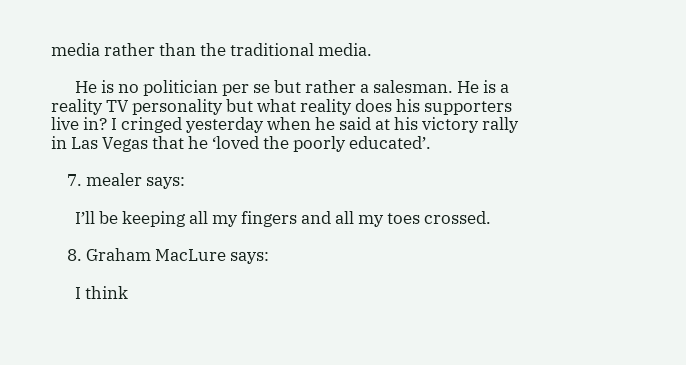media rather than the traditional media.

      He is no politician per se but rather a salesman. He is a reality TV personality but what reality does his supporters live in? I cringed yesterday when he said at his victory rally in Las Vegas that he ‘loved the poorly educated’.

    7. mealer says:

      I’ll be keeping all my fingers and all my toes crossed.

    8. Graham MacLure says:

      I think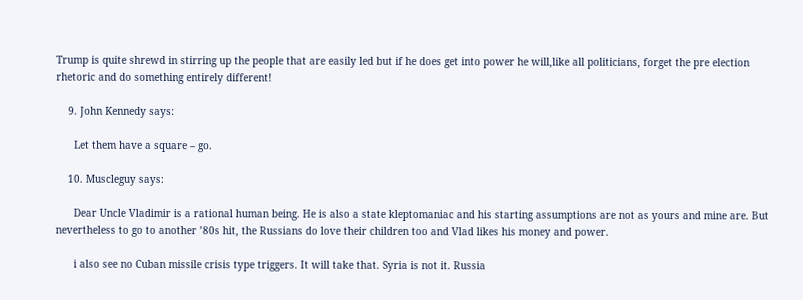Trump is quite shrewd in stirring up the people that are easily led but if he does get into power he will,like all politicians, forget the pre election rhetoric and do something entirely different!

    9. John Kennedy says:

      Let them have a square – go.

    10. Muscleguy says:

      Dear Uncle Vladimir is a rational human being. He is also a state kleptomaniac and his starting assumptions are not as yours and mine are. But nevertheless to go to another ’80s hit, the Russians do love their children too and Vlad likes his money and power.

      i also see no Cuban missile crisis type triggers. It will take that. Syria is not it. Russia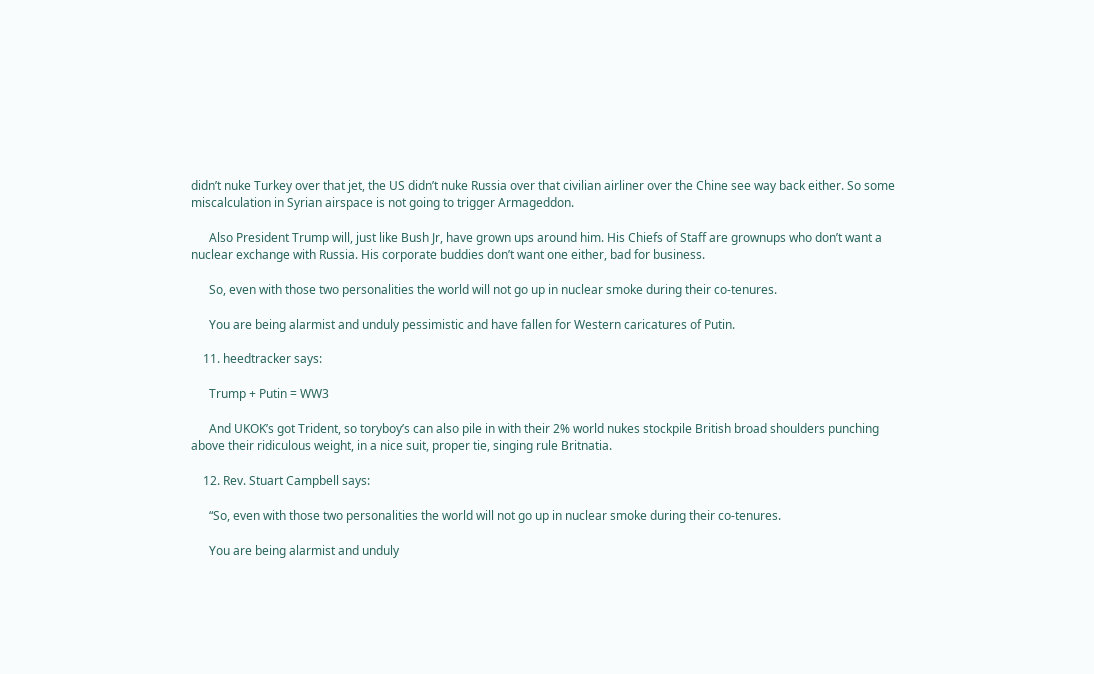didn’t nuke Turkey over that jet, the US didn’t nuke Russia over that civilian airliner over the Chine see way back either. So some miscalculation in Syrian airspace is not going to trigger Armageddon.

      Also President Trump will, just like Bush Jr, have grown ups around him. His Chiefs of Staff are grownups who don’t want a nuclear exchange with Russia. His corporate buddies don’t want one either, bad for business.

      So, even with those two personalities the world will not go up in nuclear smoke during their co-tenures.

      You are being alarmist and unduly pessimistic and have fallen for Western caricatures of Putin.

    11. heedtracker says:

      Trump + Putin = WW3

      And UKOK’s got Trident, so toryboy’s can also pile in with their 2% world nukes stockpile British broad shoulders punching above their ridiculous weight, in a nice suit, proper tie, singing rule Britnatia.

    12. Rev. Stuart Campbell says:

      “So, even with those two personalities the world will not go up in nuclear smoke during their co-tenures.

      You are being alarmist and unduly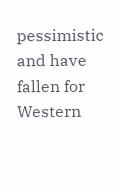pessimistic and have fallen for Western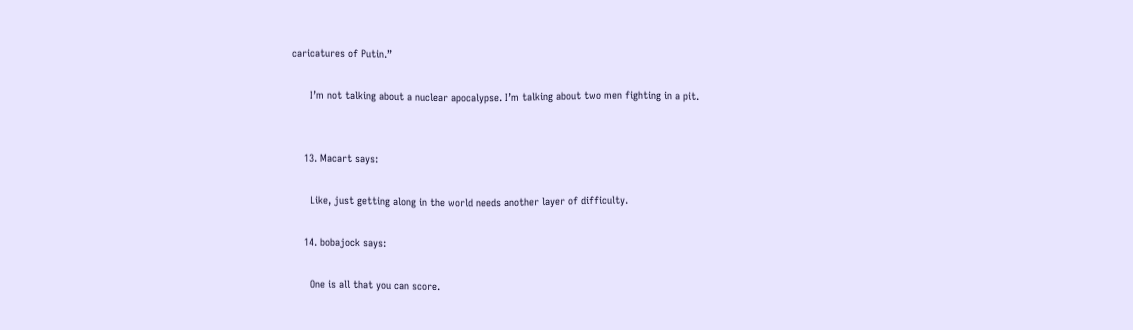caricatures of Putin.”

      I’m not talking about a nuclear apocalypse. I’m talking about two men fighting in a pit.


    13. Macart says:

      Like, just getting along in the world needs another layer of difficulty.

    14. bobajock says:

      One is all that you can score.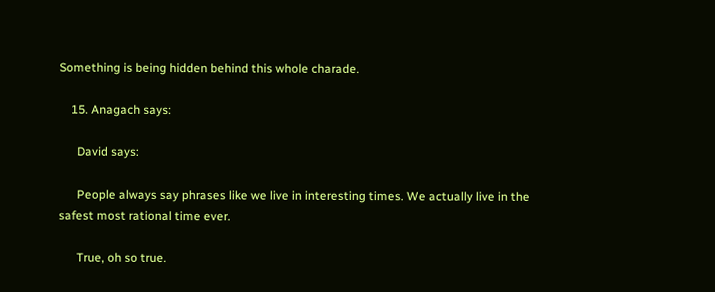Something is being hidden behind this whole charade.

    15. Anagach says:

      David says:

      People always say phrases like we live in interesting times. We actually live in the safest most rational time ever.

      True, oh so true.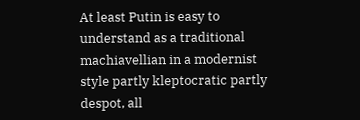At least Putin is easy to understand as a traditional machiavellian in a modernist style partly kleptocratic partly despot, all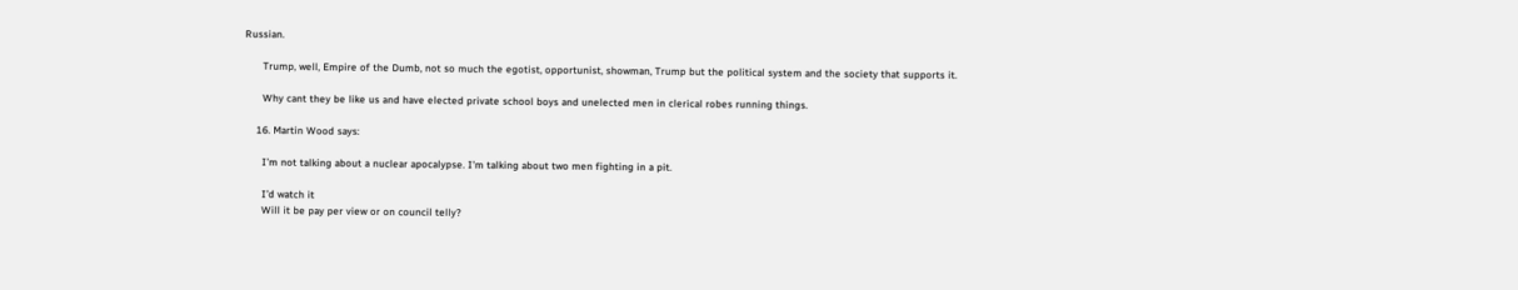Russian.

      Trump, well, Empire of the Dumb, not so much the egotist, opportunist, showman, Trump but the political system and the society that supports it.

      Why cant they be like us and have elected private school boys and unelected men in clerical robes running things.

    16. Martin Wood says:

      I’m not talking about a nuclear apocalypse. I’m talking about two men fighting in a pit.

      I’d watch it
      Will it be pay per view or on council telly?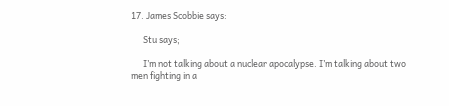17. James Scobbie says:

      Stu says;

      I’m not talking about a nuclear apocalypse. I’m talking about two men fighting in a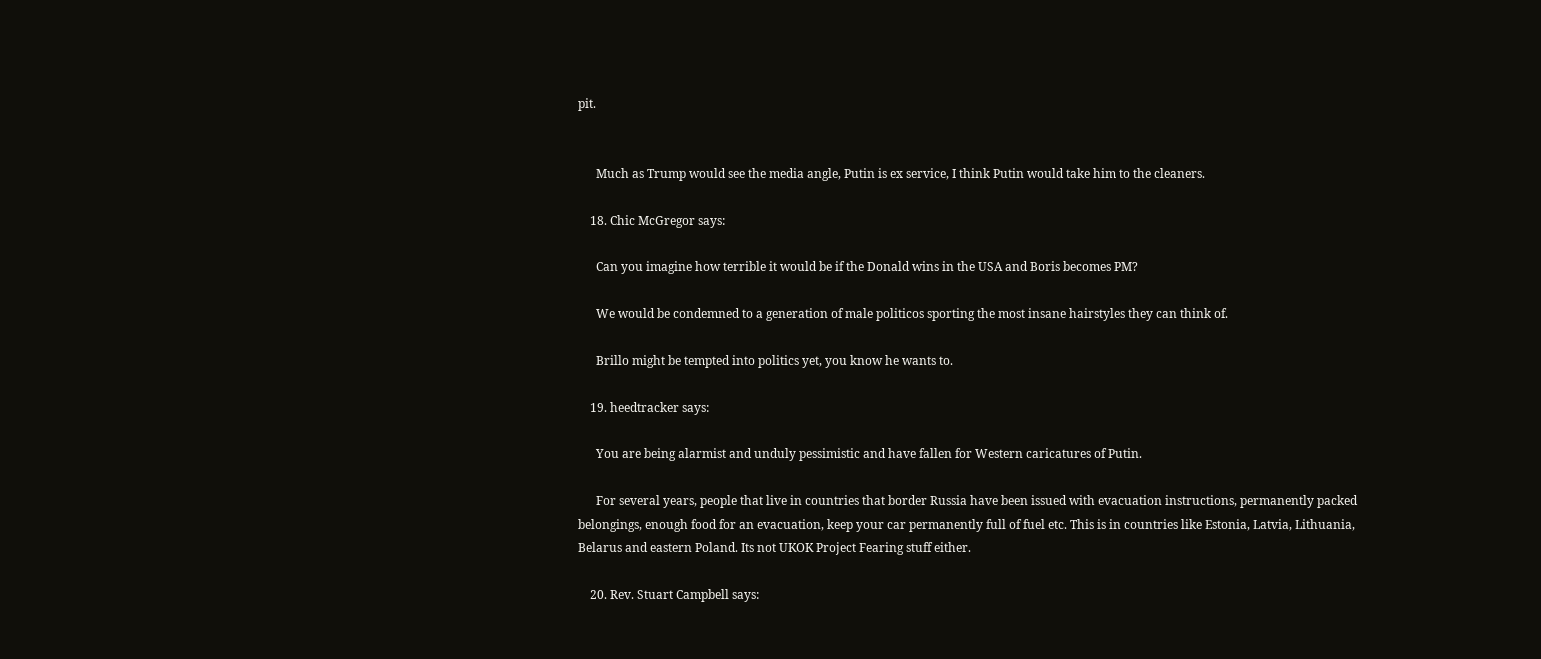pit.


      Much as Trump would see the media angle, Putin is ex service, I think Putin would take him to the cleaners.

    18. Chic McGregor says:

      Can you imagine how terrible it would be if the Donald wins in the USA and Boris becomes PM?

      We would be condemned to a generation of male politicos sporting the most insane hairstyles they can think of.

      Brillo might be tempted into politics yet, you know he wants to.

    19. heedtracker says:

      You are being alarmist and unduly pessimistic and have fallen for Western caricatures of Putin.

      For several years, people that live in countries that border Russia have been issued with evacuation instructions, permanently packed belongings, enough food for an evacuation, keep your car permanently full of fuel etc. This is in countries like Estonia, Latvia, Lithuania, Belarus and eastern Poland. Its not UKOK Project Fearing stuff either.

    20. Rev. Stuart Campbell says: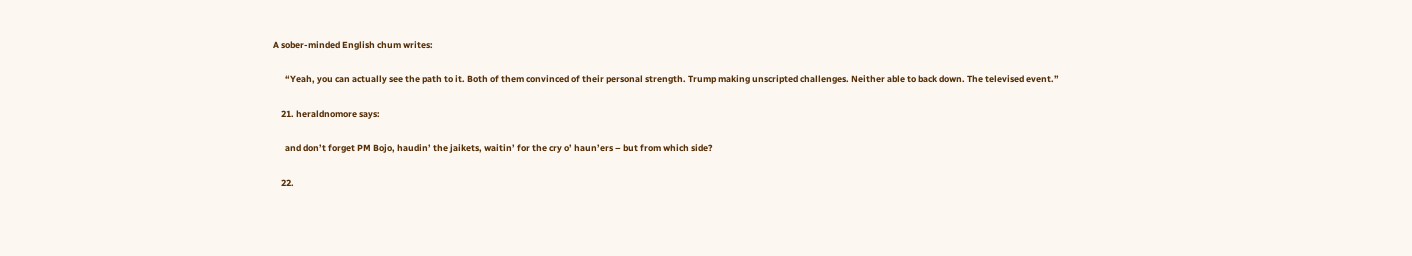A sober-minded English chum writes:

      “Yeah, you can actually see the path to it. Both of them convinced of their personal strength. Trump making unscripted challenges. Neither able to back down. The televised event.”

    21. heraldnomore says:

      and don’t forget PM Bojo, haudin’ the jaikets, waitin’ for the cry o’ haun’ers – but from which side?

    22.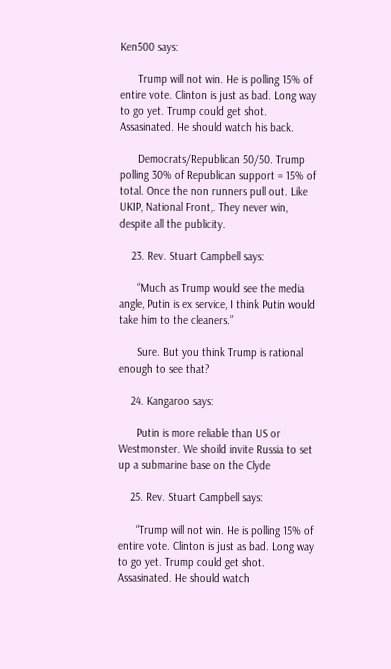Ken500 says:

      Trump will not win. He is polling 15% of entire vote. Clinton is just as bad. Long way to go yet. Trump could get shot. Assasinated. He should watch his back.

      Democrats/Republican 50/50. Trump polling 30% of Republican support = 15% of total. Once the non runners pull out. Like UKIP, National Front,. They never win, despite all the publicity.

    23. Rev. Stuart Campbell says:

      “Much as Trump would see the media angle, Putin is ex service, I think Putin would take him to the cleaners.”

      Sure. But you think Trump is rational enough to see that?

    24. Kangaroo says:

      Putin is more reliable than US or Westmonster. We shoild invite Russia to set up a submarine base on the Clyde

    25. Rev. Stuart Campbell says:

      “Trump will not win. He is polling 15% of entire vote. Clinton is just as bad. Long way to go yet. Trump could get shot. Assasinated. He should watch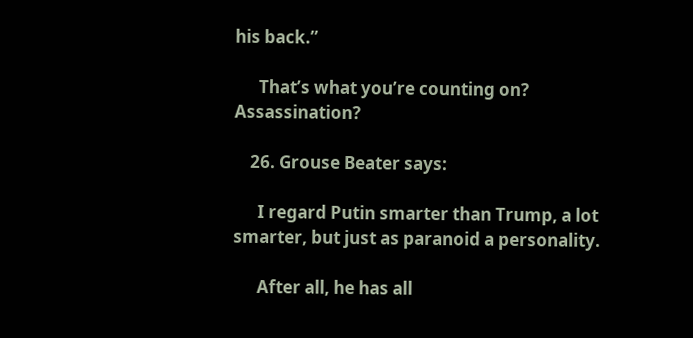his back.”

      That’s what you’re counting on? Assassination?

    26. Grouse Beater says:

      I regard Putin smarter than Trump, a lot smarter, but just as paranoid a personality.

      After all, he has all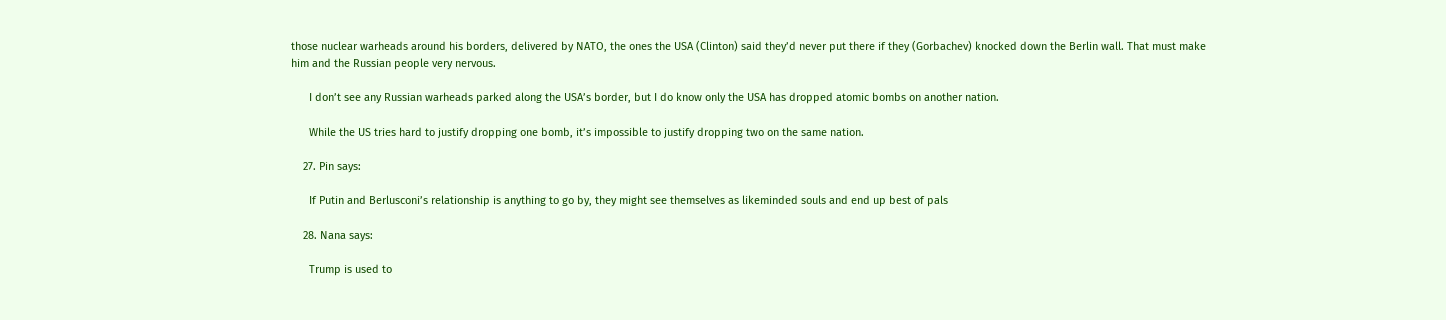those nuclear warheads around his borders, delivered by NATO, the ones the USA (Clinton) said they’d never put there if they (Gorbachev) knocked down the Berlin wall. That must make him and the Russian people very nervous.

      I don’t see any Russian warheads parked along the USA’s border, but I do know only the USA has dropped atomic bombs on another nation.

      While the US tries hard to justify dropping one bomb, it’s impossible to justify dropping two on the same nation.

    27. Pin says:

      If Putin and Berlusconi’s relationship is anything to go by, they might see themselves as likeminded souls and end up best of pals

    28. Nana says:

      Trump is used to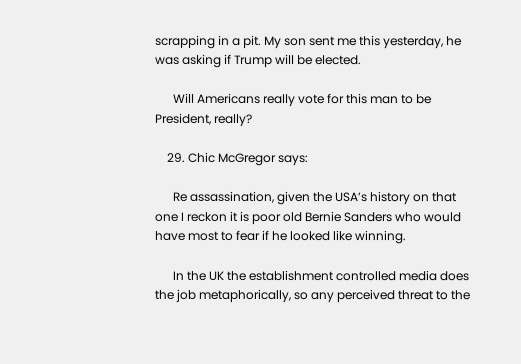scrapping in a pit. My son sent me this yesterday, he was asking if Trump will be elected.

      Will Americans really vote for this man to be President, really?

    29. Chic McGregor says:

      Re assassination, given the USA’s history on that one I reckon it is poor old Bernie Sanders who would have most to fear if he looked like winning.

      In the UK the establishment controlled media does the job metaphorically, so any perceived threat to the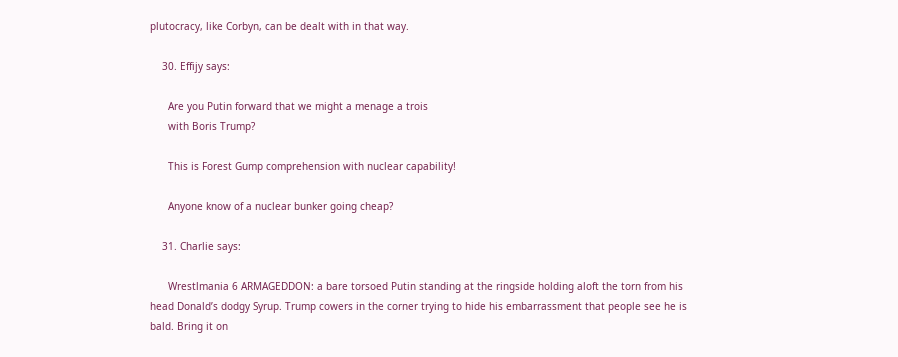plutocracy, like Corbyn, can be dealt with in that way.

    30. Effijy says:

      Are you Putin forward that we might a menage a trois
      with Boris Trump?

      This is Forest Gump comprehension with nuclear capability!

      Anyone know of a nuclear bunker going cheap?

    31. Charlie says:

      Wrestlmania 6 ARMAGEDDON: a bare torsoed Putin standing at the ringside holding aloft the torn from his head Donald’s dodgy Syrup. Trump cowers in the corner trying to hide his embarrassment that people see he is bald. Bring it on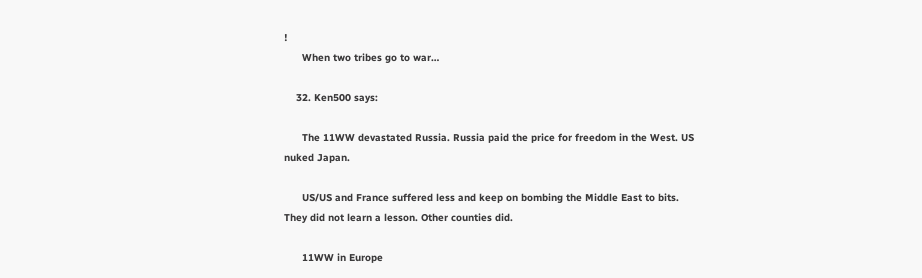!
      When two tribes go to war…

    32. Ken500 says:

      The 11WW devastated Russia. Russia paid the price for freedom in the West. US nuked Japan.

      US/US and France suffered less and keep on bombing the Middle East to bits. They did not learn a lesson. Other counties did.

      11WW in Europe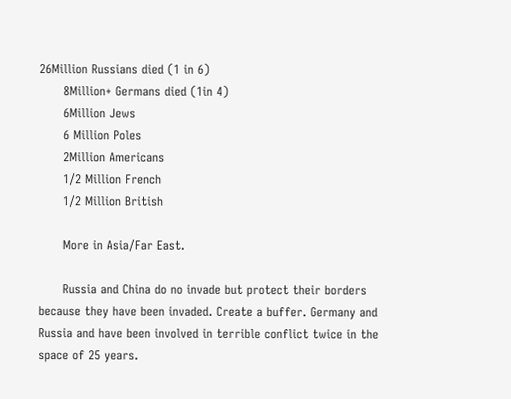26Million Russians died (1 in 6)
      8Million+ Germans died (1in 4)
      6Million Jews
      6 Million Poles
      2Million Americans
      1/2 Million French
      1/2 Million British

      More in Asia/Far East.

      Russia and China do no invade but protect their borders because they have been invaded. Create a buffer. Germany and Russia and have been involved in terrible conflict twice in the space of 25 years.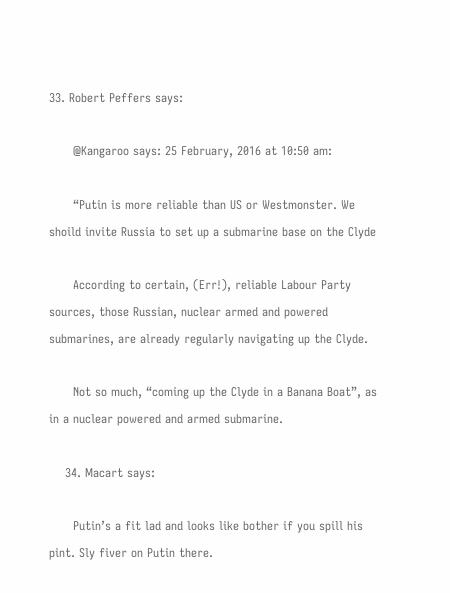33. Robert Peffers says:

      @Kangaroo says: 25 February, 2016 at 10:50 am:

      “Putin is more reliable than US or Westmonster. We shoild invite Russia to set up a submarine base on the Clyde

      According to certain, (Err!), reliable Labour Party sources, those Russian, nuclear armed and powered submarines, are already regularly navigating up the Clyde.

      Not so much, “coming up the Clyde in a Banana Boat”, as in a nuclear powered and armed submarine.

    34. Macart says:

      Putin’s a fit lad and looks like bother if you spill his pint. Sly fiver on Putin there.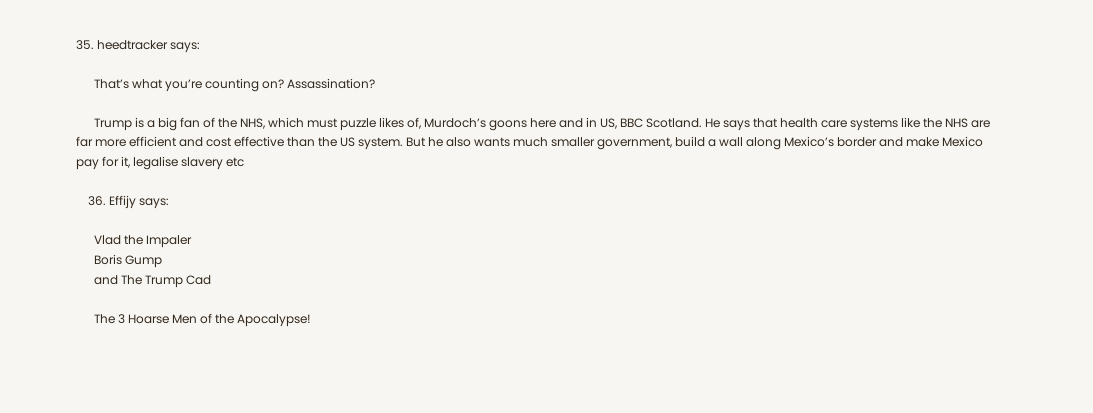35. heedtracker says:

      That’s what you’re counting on? Assassination?

      Trump is a big fan of the NHS, which must puzzle likes of, Murdoch’s goons here and in US, BBC Scotland. He says that health care systems like the NHS are far more efficient and cost effective than the US system. But he also wants much smaller government, build a wall along Mexico’s border and make Mexico pay for it, legalise slavery etc

    36. Effijy says:

      Vlad the Impaler
      Boris Gump
      and The Trump Cad

      The 3 Hoarse Men of the Apocalypse!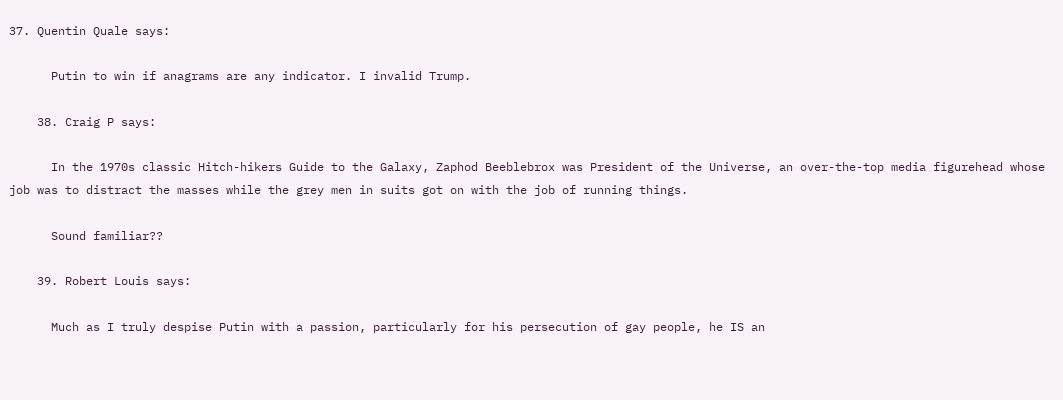37. Quentin Quale says:

      Putin to win if anagrams are any indicator. I invalid Trump.

    38. Craig P says:

      In the 1970s classic Hitch-hikers Guide to the Galaxy, Zaphod Beeblebrox was President of the Universe, an over-the-top media figurehead whose job was to distract the masses while the grey men in suits got on with the job of running things.

      Sound familiar??

    39. Robert Louis says:

      Much as I truly despise Putin with a passion, particularly for his persecution of gay people, he IS an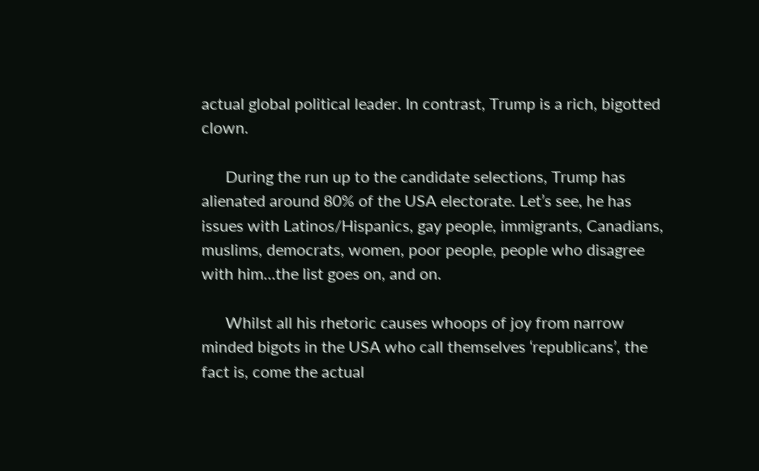actual global political leader. In contrast, Trump is a rich, bigotted clown.

      During the run up to the candidate selections, Trump has alienated around 80% of the USA electorate. Let’s see, he has issues with Latinos/Hispanics, gay people, immigrants, Canadians, muslims, democrats, women, poor people, people who disagree with him…the list goes on, and on.

      Whilst all his rhetoric causes whoops of joy from narrow minded bigots in the USA who call themselves ‘republicans’, the fact is, come the actual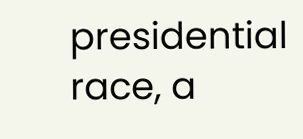presidential race, a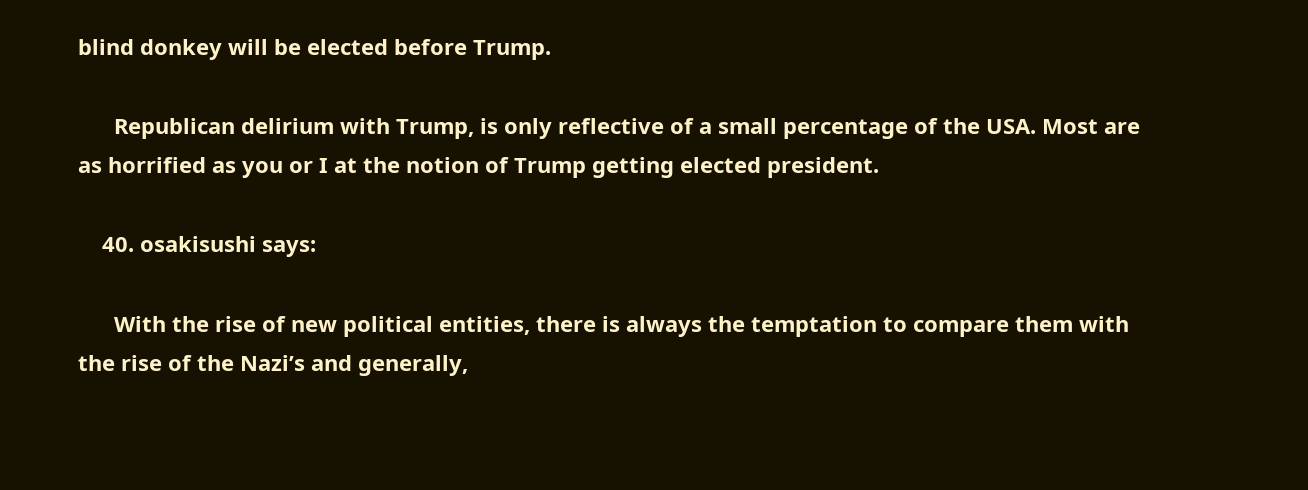blind donkey will be elected before Trump.

      Republican delirium with Trump, is only reflective of a small percentage of the USA. Most are as horrified as you or I at the notion of Trump getting elected president.

    40. osakisushi says:

      With the rise of new political entities, there is always the temptation to compare them with the rise of the Nazi’s and generally,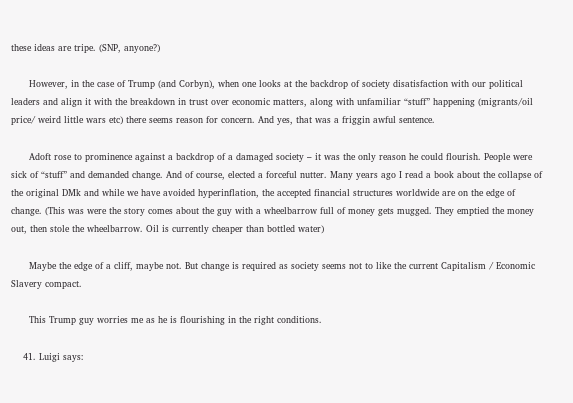these ideas are tripe. (SNP, anyone?)

      However, in the case of Trump (and Corbyn), when one looks at the backdrop of society disatisfaction with our political leaders and align it with the breakdown in trust over economic matters, along with unfamiliar “stuff” happening (migrants/oil price/ weird little wars etc) there seems reason for concern. And yes, that was a friggin awful sentence.

      Adoft rose to prominence against a backdrop of a damaged society – it was the only reason he could flourish. People were sick of “stuff” and demanded change. And of course, elected a forceful nutter. Many years ago I read a book about the collapse of the original DMk and while we have avoided hyperinflation, the accepted financial structures worldwide are on the edge of change. (This was were the story comes about the guy with a wheelbarrow full of money gets mugged. They emptied the money out, then stole the wheelbarrow. Oil is currently cheaper than bottled water)

      Maybe the edge of a cliff, maybe not. But change is required as society seems not to like the current Capitalism / Economic Slavery compact.

      This Trump guy worries me as he is flourishing in the right conditions.

    41. Luigi says: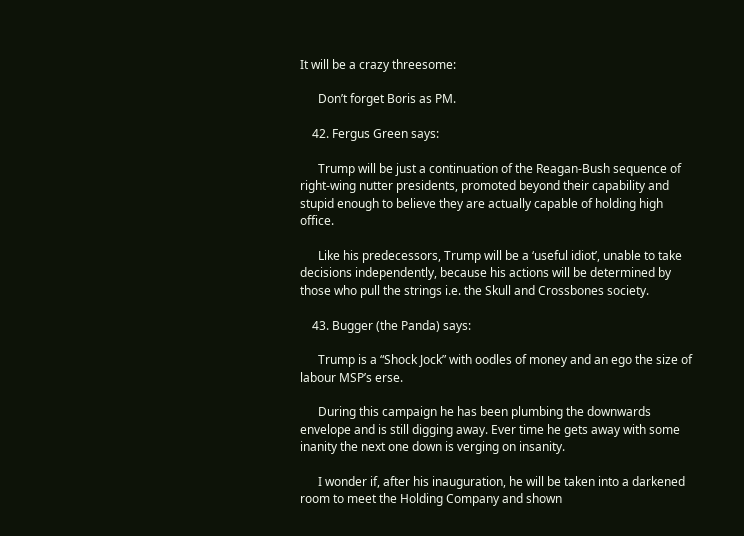It will be a crazy threesome:

      Don’t forget Boris as PM.

    42. Fergus Green says:

      Trump will be just a continuation of the Reagan-Bush sequence of right-wing nutter presidents, promoted beyond their capability and stupid enough to believe they are actually capable of holding high office.

      Like his predecessors, Trump will be a ‘useful idiot’, unable to take decisions independently, because his actions will be determined by those who pull the strings i.e. the Skull and Crossbones society.

    43. Bugger (the Panda) says:

      Trump is a “Shock Jock” with oodles of money and an ego the size of labour MSP’s erse.

      During this campaign he has been plumbing the downwards envelope and is still digging away. Ever time he gets away with some inanity the next one down is verging on insanity.

      I wonder if, after his inauguration, he will be taken into a darkened room to meet the Holding Company and shown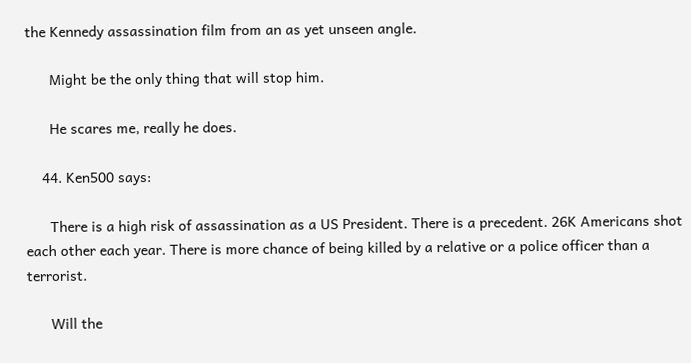the Kennedy assassination film from an as yet unseen angle.

      Might be the only thing that will stop him.

      He scares me, really he does.

    44. Ken500 says:

      There is a high risk of assassination as a US President. There is a precedent. 26K Americans shot each other each year. There is more chance of being killed by a relative or a police officer than a terrorist.

      Will the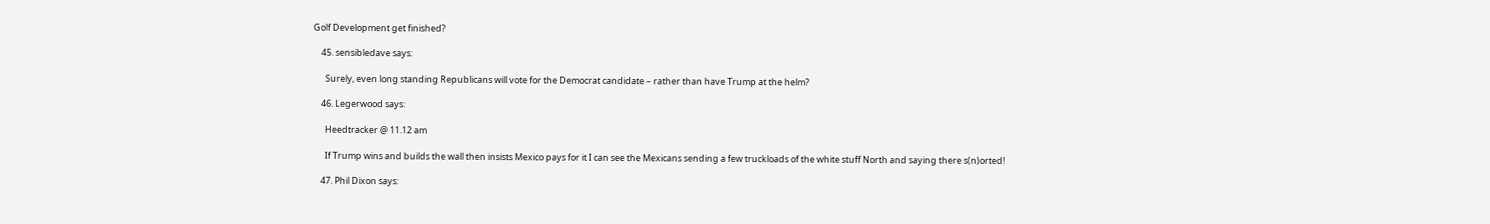Golf Development get finished?

    45. sensibledave says:

      Surely, even long standing Republicans will vote for the Democrat candidate – rather than have Trump at the helm?

    46. Legerwood says:

      Heedtracker @ 11.12 am

      If Trump wins and builds the wall then insists Mexico pays for it I can see the Mexicans sending a few truckloads of the white stuff North and saying there s(n)orted!

    47. Phil Dixon says: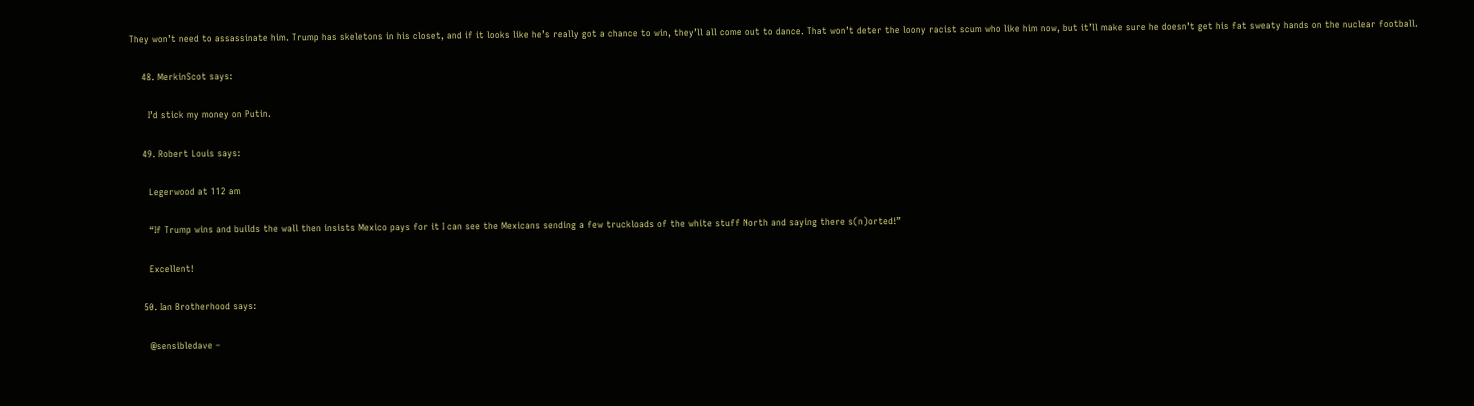They won’t need to assassinate him. Trump has skeletons in his closet, and if it looks like he’s really got a chance to win, they’ll all come out to dance. That won’t deter the loony racist scum who like him now, but it’ll make sure he doesn’t get his fat sweaty hands on the nuclear football.

    48. MerkinScot says:

      I’d stick my money on Putin.

    49. Robert Louis says:

      Legerwood at 112 am

      “If Trump wins and builds the wall then insists Mexico pays for it I can see the Mexicans sending a few truckloads of the white stuff North and saying there s(n)orted!”

      Excellent!

    50. Ian Brotherhood says:

      @sensibledave –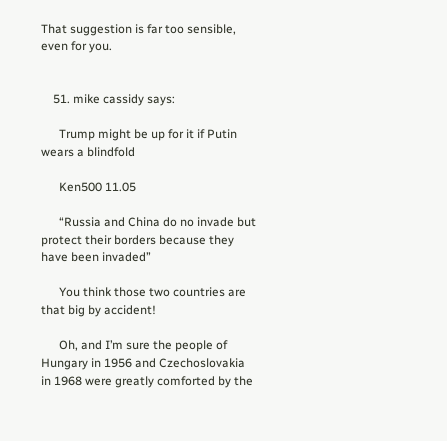That suggestion is far too sensible, even for you.


    51. mike cassidy says:

      Trump might be up for it if Putin wears a blindfold

      Ken500 11.05

      “Russia and China do no invade but protect their borders because they have been invaded”

      You think those two countries are that big by accident!

      Oh, and I’m sure the people of Hungary in 1956 and Czechoslovakia in 1968 were greatly comforted by the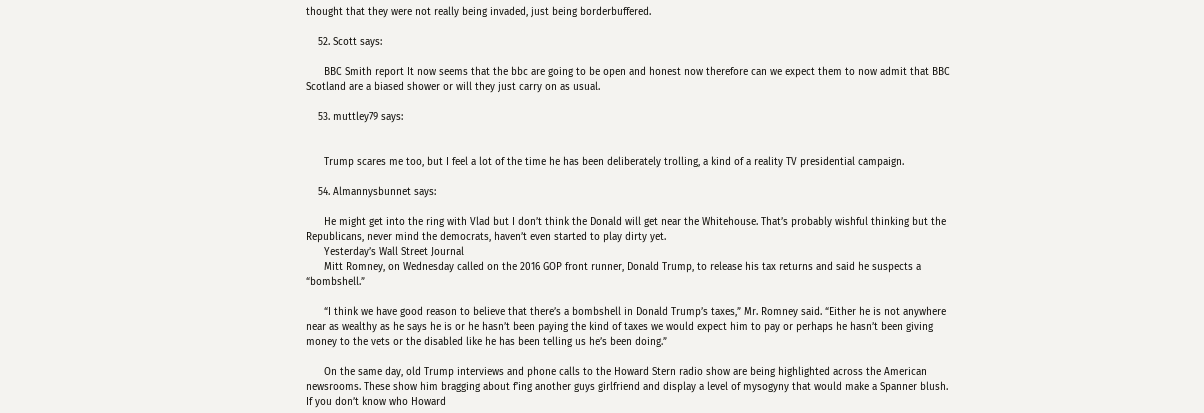thought that they were not really being invaded, just being borderbuffered.

    52. Scott says:

      BBC Smith report It now seems that the bbc are going to be open and honest now therefore can we expect them to now admit that BBC Scotland are a biased shower or will they just carry on as usual.

    53. muttley79 says:


      Trump scares me too, but I feel a lot of the time he has been deliberately trolling, a kind of a reality TV presidential campaign.

    54. Almannysbunnet says:

      He might get into the ring with Vlad but I don’t think the Donald will get near the Whitehouse. That’s probably wishful thinking but the Republicans, never mind the democrats, haven’t even started to play dirty yet.
      Yesterday’s Wall Street Journal
      Mitt Romney, on Wednesday called on the 2016 GOP front runner, Donald Trump, to release his tax returns and said he suspects a “bombshell.”

      “I think we have good reason to believe that there’s a bombshell in Donald Trump’s taxes,” Mr. Romney said. “Either he is not anywhere near as wealthy as he says he is or he hasn’t been paying the kind of taxes we would expect him to pay or perhaps he hasn’t been giving money to the vets or the disabled like he has been telling us he’s been doing.”

      On the same day, old Trump interviews and phone calls to the Howard Stern radio show are being highlighted across the American newsrooms. These show him bragging about f’ing another guys girlfriend and display a level of mysogyny that would make a Spanner blush. If you don’t know who Howard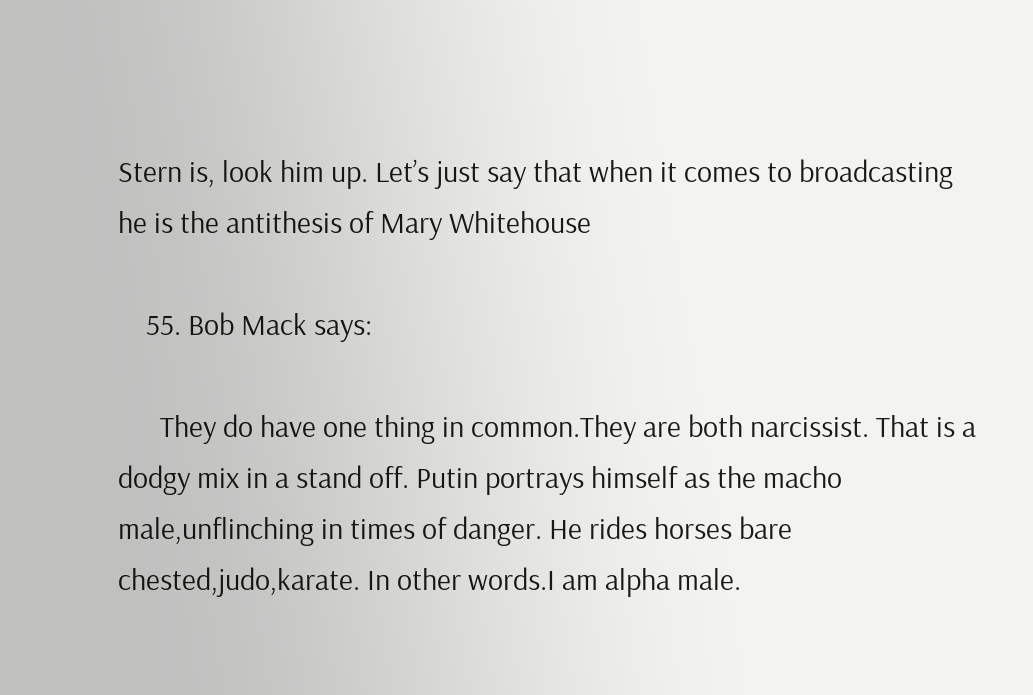Stern is, look him up. Let’s just say that when it comes to broadcasting he is the antithesis of Mary Whitehouse

    55. Bob Mack says:

      They do have one thing in common.They are both narcissist. That is a dodgy mix in a stand off. Putin portrays himself as the macho male,unflinching in times of danger. He rides horses bare chested,judo,karate. In other words.I am alpha male.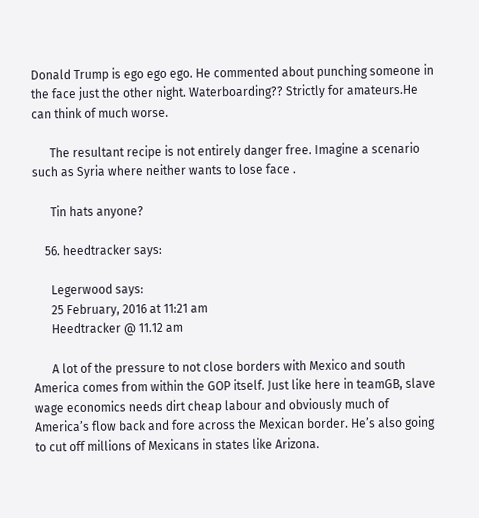Donald Trump is ego ego ego. He commented about punching someone in the face just the other night. Waterboarding?? Strictly for amateurs.He can think of much worse.

      The resultant recipe is not entirely danger free. Imagine a scenario such as Syria where neither wants to lose face .

      Tin hats anyone?

    56. heedtracker says:

      Legerwood says:
      25 February, 2016 at 11:21 am
      Heedtracker @ 11.12 am

      A lot of the pressure to not close borders with Mexico and south America comes from within the GOP itself. Just like here in teamGB, slave wage economics needs dirt cheap labour and obviously much of America’s flow back and fore across the Mexican border. He’s also going to cut off millions of Mexicans in states like Arizona.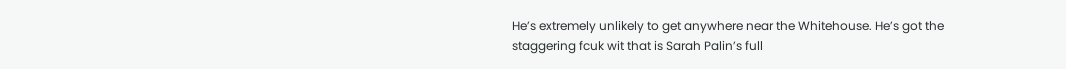He’s extremely unlikely to get anywhere near the Whitehouse. He’s got the staggering fcuk wit that is Sarah Palin’s full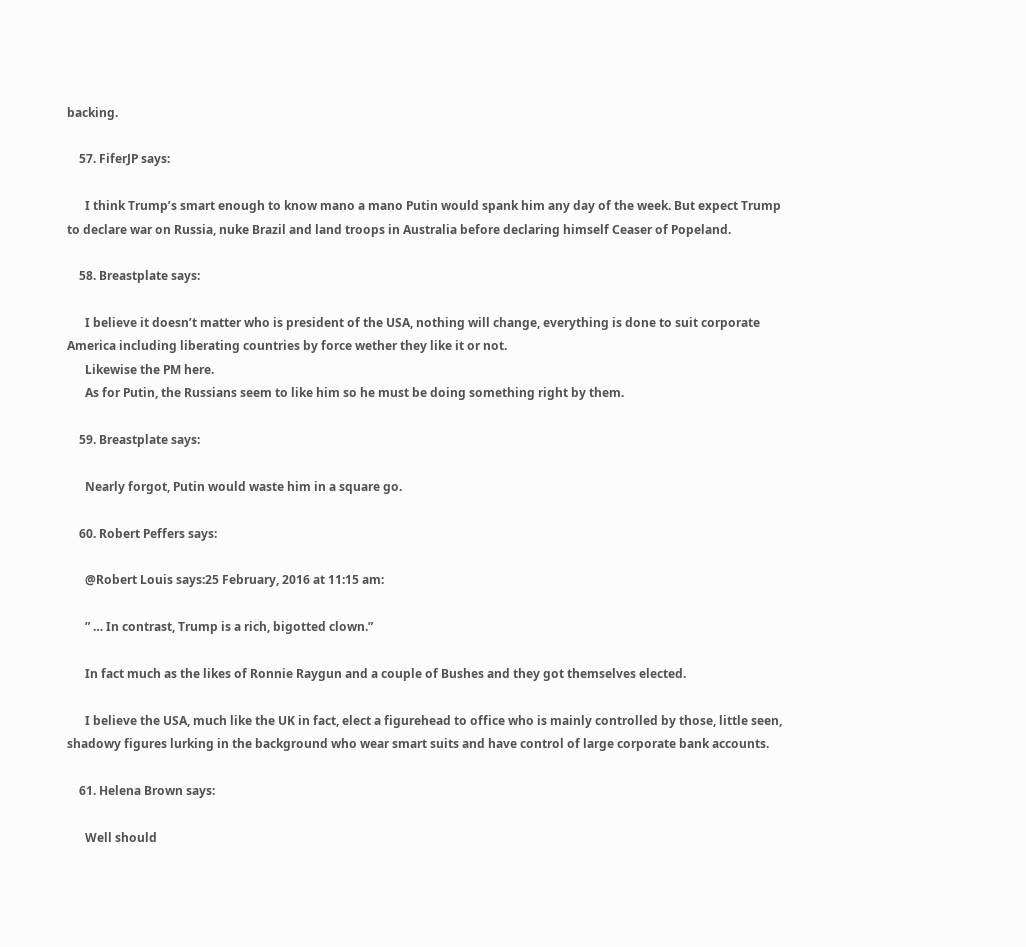backing.

    57. FiferJP says:

      I think Trump’s smart enough to know mano a mano Putin would spank him any day of the week. But expect Trump to declare war on Russia, nuke Brazil and land troops in Australia before declaring himself Ceaser of Popeland.

    58. Breastplate says:

      I believe it doesn’t matter who is president of the USA, nothing will change, everything is done to suit corporate America including liberating countries by force wether they like it or not.
      Likewise the PM here.
      As for Putin, the Russians seem to like him so he must be doing something right by them.

    59. Breastplate says:

      Nearly forgot, Putin would waste him in a square go.

    60. Robert Peffers says:

      @Robert Louis says:25 February, 2016 at 11:15 am:

      ” … In contrast, Trump is a rich, bigotted clown.”

      In fact much as the likes of Ronnie Raygun and a couple of Bushes and they got themselves elected.

      I believe the USA, much like the UK in fact, elect a figurehead to office who is mainly controlled by those, little seen, shadowy figures lurking in the background who wear smart suits and have control of large corporate bank accounts.

    61. Helena Brown says:

      Well should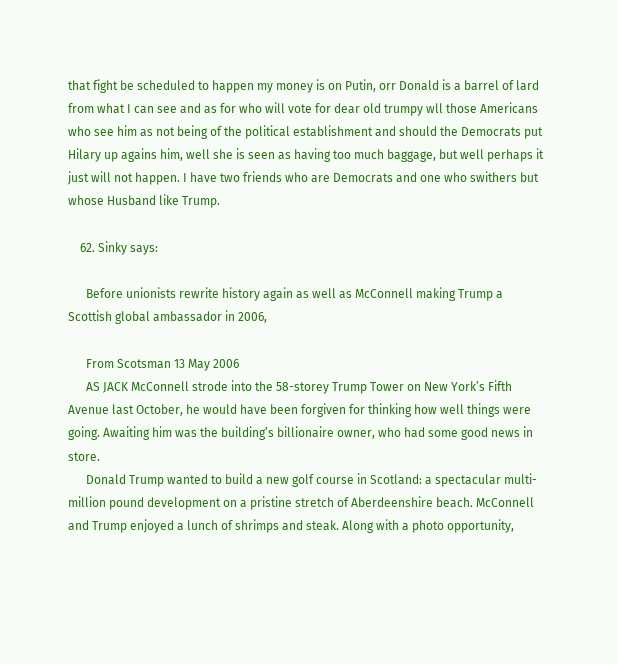that fight be scheduled to happen my money is on Putin, orr Donald is a barrel of lard from what I can see and as for who will vote for dear old trumpy wll those Americans who see him as not being of the political establishment and should the Democrats put Hilary up agains him, well she is seen as having too much baggage, but well perhaps it just will not happen. I have two friends who are Democrats and one who swithers but whose Husband like Trump.

    62. Sinky says:

      Before unionists rewrite history again as well as McConnell making Trump a Scottish global ambassador in 2006,

      From Scotsman 13 May 2006
      AS JACK McConnell strode into the 58-storey Trump Tower on New York’s Fifth Avenue last October, he would have been forgiven for thinking how well things were going. Awaiting him was the building’s billionaire owner, who had some good news in store.
      Donald Trump wanted to build a new golf course in Scotland: a spectacular multi-million pound development on a pristine stretch of Aberdeenshire beach. McConnell and Trump enjoyed a lunch of shrimps and steak. Along with a photo opportunity,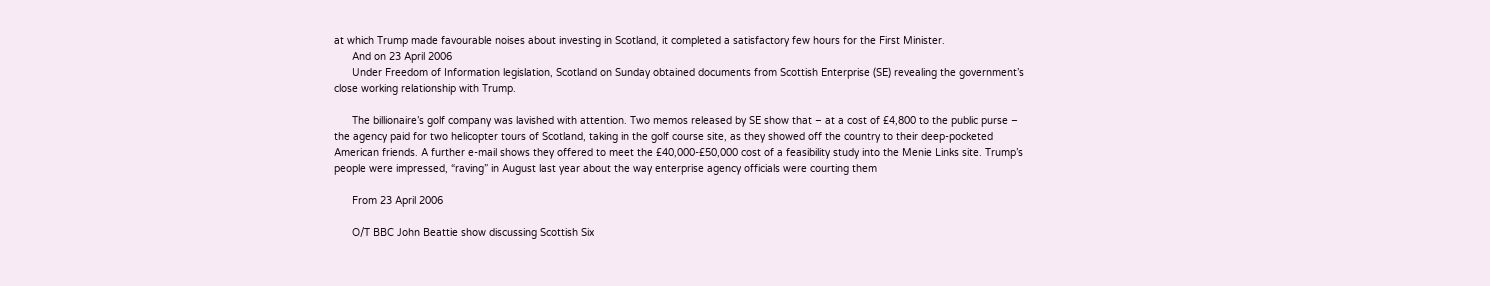at which Trump made favourable noises about investing in Scotland, it completed a satisfactory few hours for the First Minister.
      And on 23 April 2006
      Under Freedom of Information legislation, Scotland on Sunday obtained documents from Scottish Enterprise (SE) revealing the government’s close working relationship with Trump.

      The billionaire’s golf company was lavished with attention. Two memos released by SE show that – at a cost of £4,800 to the public purse – the agency paid for two helicopter tours of Scotland, taking in the golf course site, as they showed off the country to their deep-pocketed American friends. A further e-mail shows they offered to meet the £40,000-£50,000 cost of a feasibility study into the Menie Links site. Trump’s people were impressed, “raving” in August last year about the way enterprise agency officials were courting them

      From 23 April 2006

      O/T BBC John Beattie show discussing Scottish Six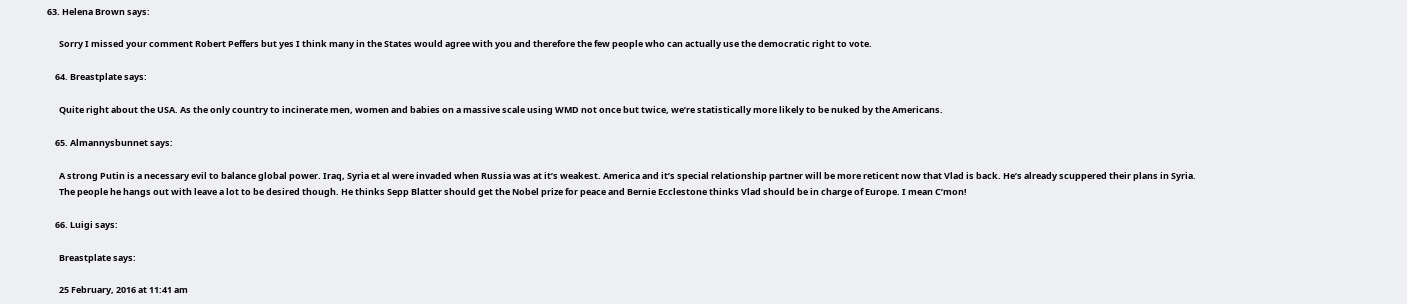63. Helena Brown says:

      Sorry I missed your comment Robert Peffers but yes I think many in the States would agree with you and therefore the few people who can actually use the democratic right to vote.

    64. Breastplate says:

      Quite right about the USA. As the only country to incinerate men, women and babies on a massive scale using WMD not once but twice, we’re statistically more likely to be nuked by the Americans.

    65. Almannysbunnet says:

      A strong Putin is a necessary evil to balance global power. Iraq, Syria et al were invaded when Russia was at it’s weakest. America and it’s special relationship partner will be more reticent now that Vlad is back. He’s already scuppered their plans in Syria.
      The people he hangs out with leave a lot to be desired though. He thinks Sepp Blatter should get the Nobel prize for peace and Bernie Ecclestone thinks Vlad should be in charge of Europe. I mean C’mon!

    66. Luigi says:

      Breastplate says:

      25 February, 2016 at 11:41 am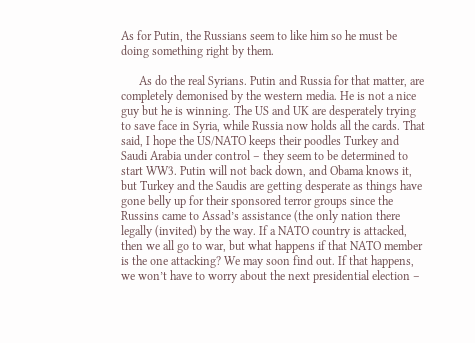As for Putin, the Russians seem to like him so he must be doing something right by them.

      As do the real Syrians. Putin and Russia for that matter, are completely demonised by the western media. He is not a nice guy but he is winning. The US and UK are desperately trying to save face in Syria, while Russia now holds all the cards. That said, I hope the US/NATO keeps their poodles Turkey and Saudi Arabia under control – they seem to be determined to start WW3. Putin will not back down, and Obama knows it, but Turkey and the Saudis are getting desperate as things have gone belly up for their sponsored terror groups since the Russins came to Assad’s assistance (the only nation there legally (invited) by the way. If a NATO country is attacked, then we all go to war, but what happens if that NATO member is the one attacking? We may soon find out. If that happens, we won’t have to worry about the next presidential election –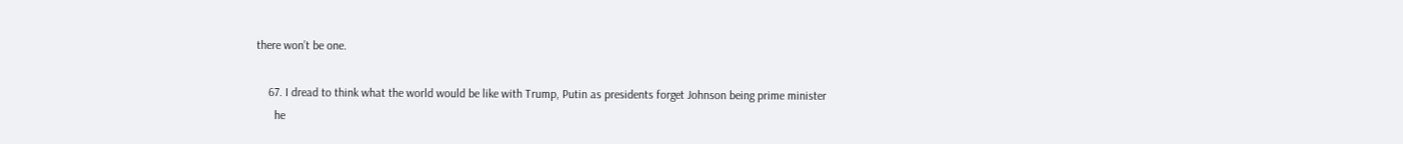there won’t be one.

    67. I dread to think what the world would be like with Trump, Putin as presidents forget Johnson being prime minister
      he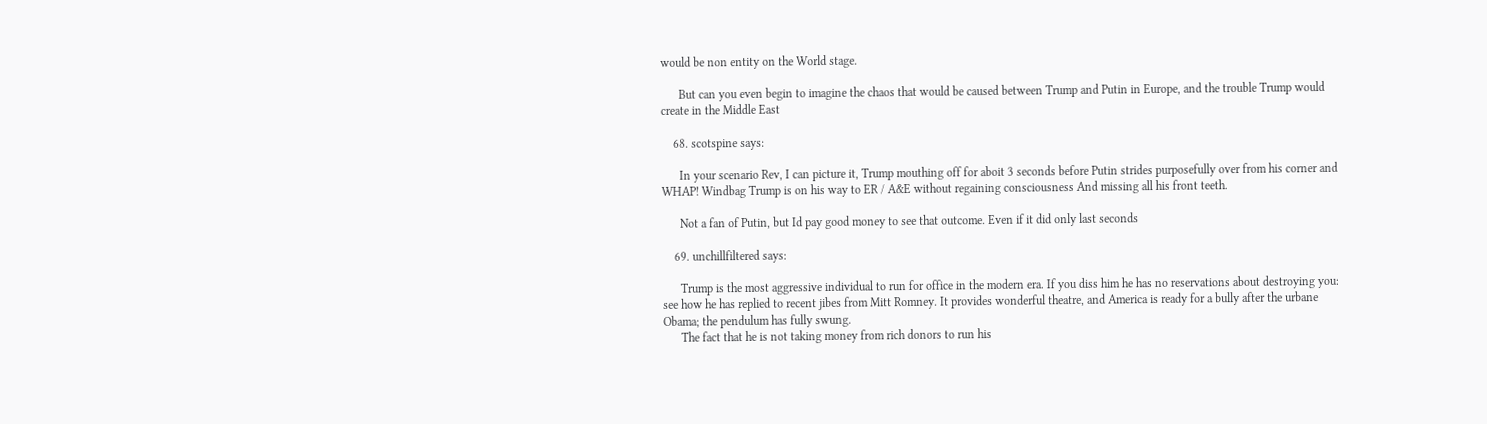would be non entity on the World stage.

      But can you even begin to imagine the chaos that would be caused between Trump and Putin in Europe, and the trouble Trump would create in the Middle East

    68. scotspine says:

      In your scenario Rev, I can picture it, Trump mouthing off for aboit 3 seconds before Putin strides purposefully over from his corner and WHAP! Windbag Trump is on his way to ER / A&E without regaining consciousness And missing all his front teeth.

      Not a fan of Putin, but Id pay good money to see that outcome. Even if it did only last seconds

    69. unchillfiltered says:

      Trump is the most aggressive individual to run for office in the modern era. If you diss him he has no reservations about destroying you: see how he has replied to recent jibes from Mitt Romney. It provides wonderful theatre, and America is ready for a bully after the urbane Obama; the pendulum has fully swung.
      The fact that he is not taking money from rich donors to run his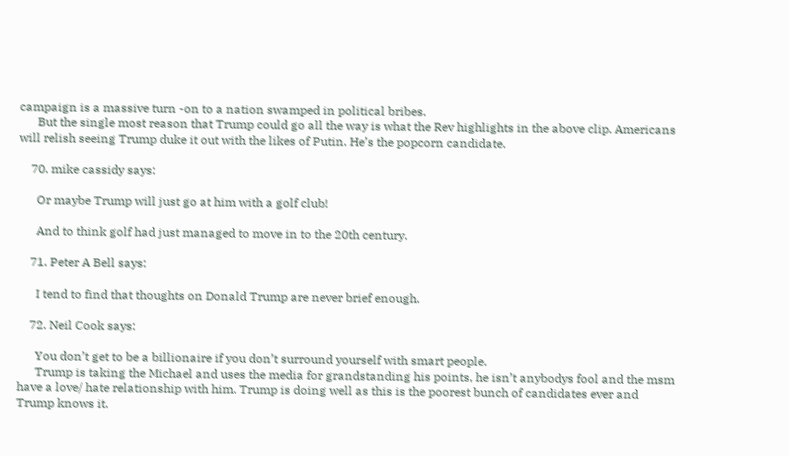campaign is a massive turn -on to a nation swamped in political bribes.
      But the single most reason that Trump could go all the way is what the Rev highlights in the above clip. Americans will relish seeing Trump duke it out with the likes of Putin. He’s the popcorn candidate.

    70. mike cassidy says:

      Or maybe Trump will just go at him with a golf club!

      And to think golf had just managed to move in to the 20th century.

    71. Peter A Bell says:

      I tend to find that thoughts on Donald Trump are never brief enough.

    72. Neil Cook says:

      You don’t get to be a billionaire if you don’t surround yourself with smart people.
      Trump is taking the Michael and uses the media for grandstanding his points, he isn’t anybodys fool and the msm have a love/ hate relationship with him. Trump is doing well as this is the poorest bunch of candidates ever and Trump knows it.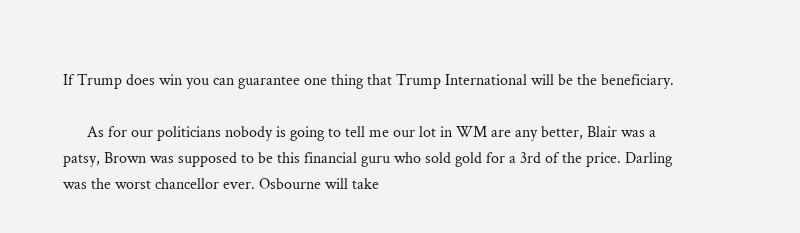If Trump does win you can guarantee one thing that Trump International will be the beneficiary.

      As for our politicians nobody is going to tell me our lot in WM are any better, Blair was a patsy, Brown was supposed to be this financial guru who sold gold for a 3rd of the price. Darling was the worst chancellor ever. Osbourne will take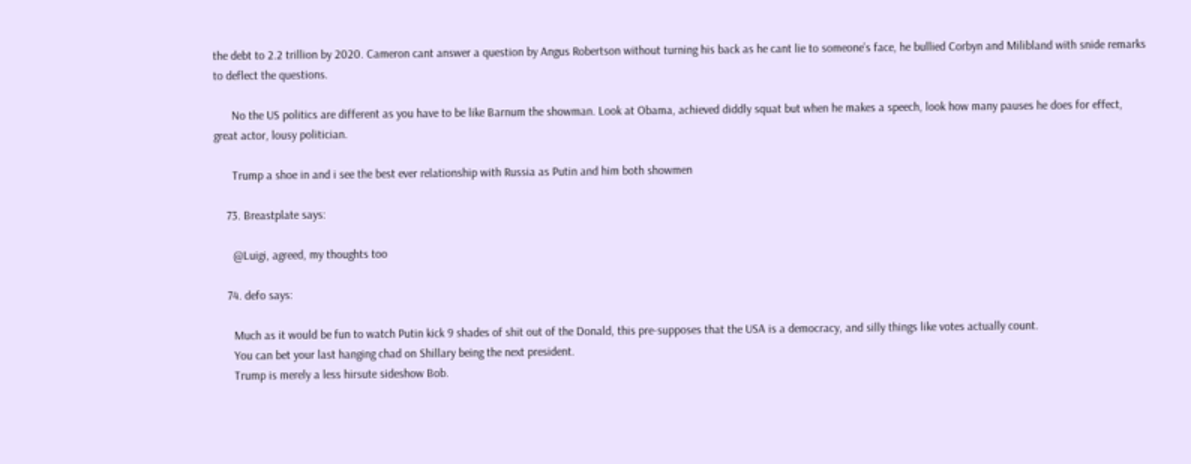the debt to 2.2 trillion by 2020. Cameron cant answer a question by Angus Robertson without turning his back as he cant lie to someone’s face, he bullied Corbyn and Milibland with snide remarks to deflect the questions.

      No the US politics are different as you have to be like Barnum the showman. Look at Obama, achieved diddly squat but when he makes a speech, look how many pauses he does for effect, great actor, lousy politician.

      Trump a shoe in and i see the best ever relationship with Russia as Putin and him both showmen

    73. Breastplate says:

      @Luigi, agreed, my thoughts too

    74. defo says:

      Much as it would be fun to watch Putin kick 9 shades of shit out of the Donald, this pre-supposes that the USA is a democracy, and silly things like votes actually count.
      You can bet your last hanging chad on Shillary being the next president.
      Trump is merely a less hirsute sideshow Bob.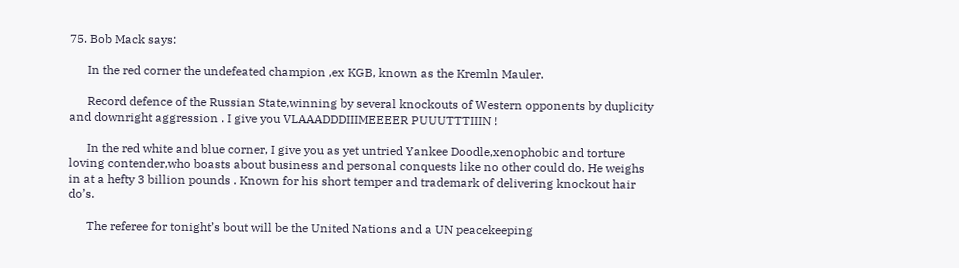75. Bob Mack says:

      In the red corner the undefeated champion ,ex KGB, known as the Kremln Mauler.

      Record defence of the Russian State,winning by several knockouts of Western opponents by duplicity and downright aggression . I give you VLAAADDDIIIMEEEER PUUUTTTIIIN !

      In the red white and blue corner, I give you as yet untried Yankee Doodle,xenophobic and torture loving contender,who boasts about business and personal conquests like no other could do. He weighs in at a hefty 3 billion pounds . Known for his short temper and trademark of delivering knockout hair do’s.

      The referee for tonight’s bout will be the United Nations and a UN peacekeeping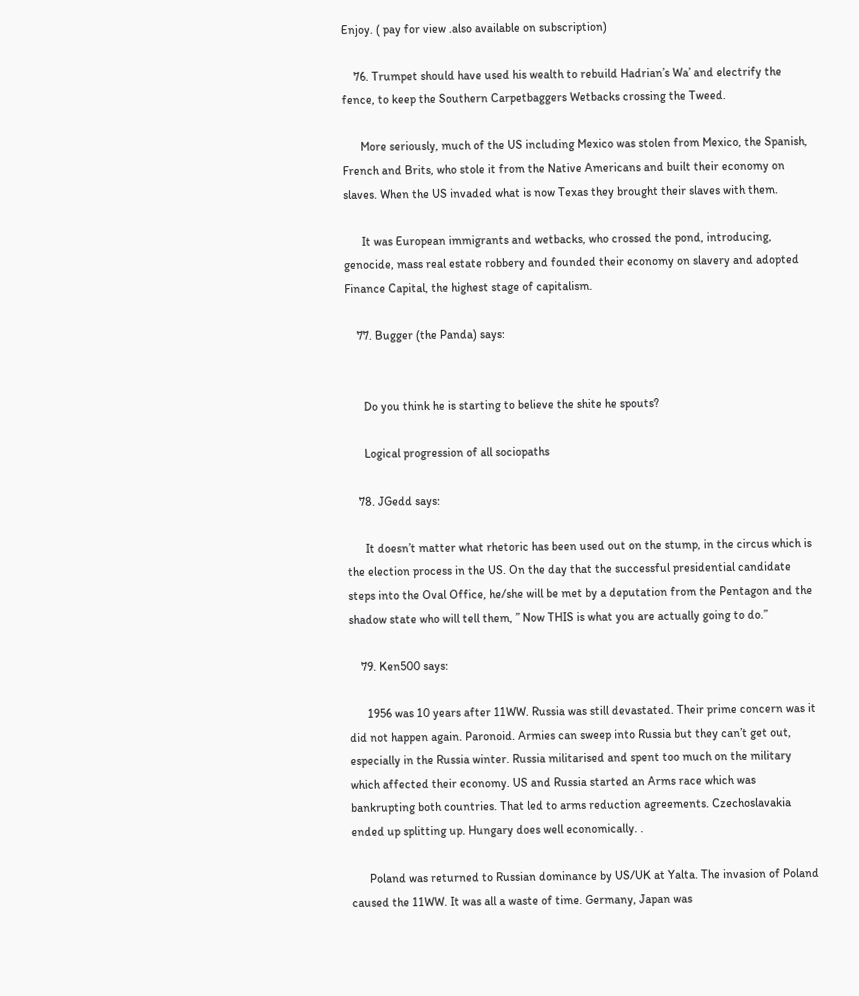Enjoy. ( pay for view .also available on subscription)

    76. Trumpet should have used his wealth to rebuild Hadrian’s Wa’ and electrify the fence, to keep the Southern Carpetbaggers Wetbacks crossing the Tweed.

      More seriously, much of the US including Mexico was stolen from Mexico, the Spanish, French and Brits, who stole it from the Native Americans and built their economy on slaves. When the US invaded what is now Texas they brought their slaves with them.

      It was European immigrants and wetbacks, who crossed the pond, introducing, genocide, mass real estate robbery and founded their economy on slavery and adopted Finance Capital, the highest stage of capitalism.

    77. Bugger (the Panda) says:


      Do you think he is starting to believe the shite he spouts?

      Logical progression of all sociopaths

    78. JGedd says:

      It doesn’t matter what rhetoric has been used out on the stump, in the circus which is the election process in the US. On the day that the successful presidential candidate steps into the Oval Office, he/she will be met by a deputation from the Pentagon and the shadow state who will tell them, ” Now THIS is what you are actually going to do.”

    79. Ken500 says:

      1956 was 10 years after 11WW. Russia was still devastated. Their prime concern was it did not happen again. Paronoid. Armies can sweep into Russia but they can’t get out, especially in the Russia winter. Russia militarised and spent too much on the military which affected their economy. US and Russia started an Arms race which was bankrupting both countries. That led to arms reduction agreements. Czechoslavakia ended up splitting up. Hungary does well economically. .

      Poland was returned to Russian dominance by US/UK at Yalta. The invasion of Poland caused the 11WW. It was all a waste of time. Germany, Japan was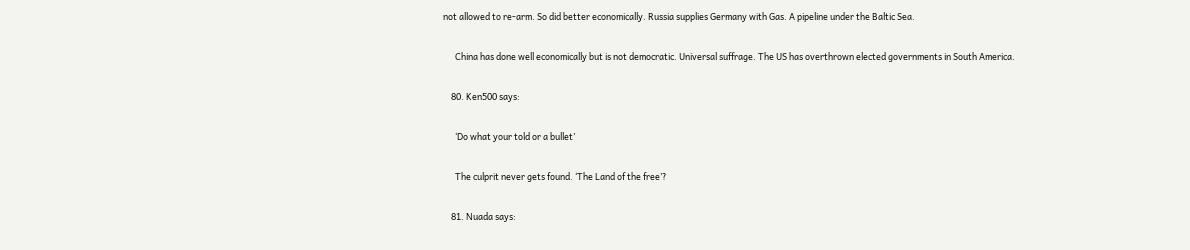not allowed to re-arm. So did better economically. Russia supplies Germany with Gas. A pipeline under the Baltic Sea.

      China has done well economically but is not democratic. Universal suffrage. The US has overthrown elected governments in South America.

    80. Ken500 says:

      ‘Do what your told or a bullet’

      The culprit never gets found. ‘The Land of the free’?

    81. Nuada says: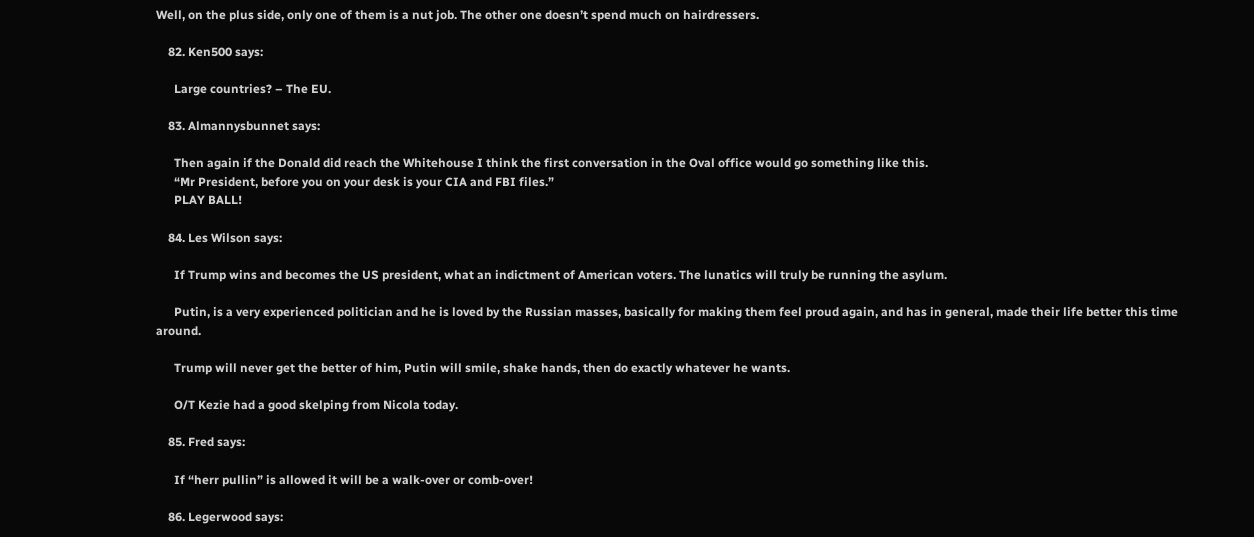Well, on the plus side, only one of them is a nut job. The other one doesn’t spend much on hairdressers.

    82. Ken500 says:

      Large countries? – The EU.

    83. Almannysbunnet says:

      Then again if the Donald did reach the Whitehouse I think the first conversation in the Oval office would go something like this.
      “Mr President, before you on your desk is your CIA and FBI files.”
      PLAY BALL!

    84. Les Wilson says:

      If Trump wins and becomes the US president, what an indictment of American voters. The lunatics will truly be running the asylum.

      Putin, is a very experienced politician and he is loved by the Russian masses, basically for making them feel proud again, and has in general, made their life better this time around.

      Trump will never get the better of him, Putin will smile, shake hands, then do exactly whatever he wants.

      O/T Kezie had a good skelping from Nicola today.

    85. Fred says:

      If “herr pullin” is allowed it will be a walk-over or comb-over!

    86. Legerwood says: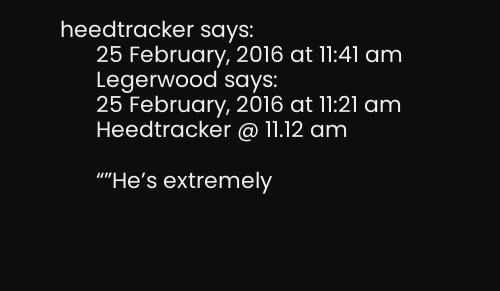heedtracker says:
      25 February, 2016 at 11:41 am
      Legerwood says:
      25 February, 2016 at 11:21 am
      Heedtracker @ 11.12 am

      “”He’s extremely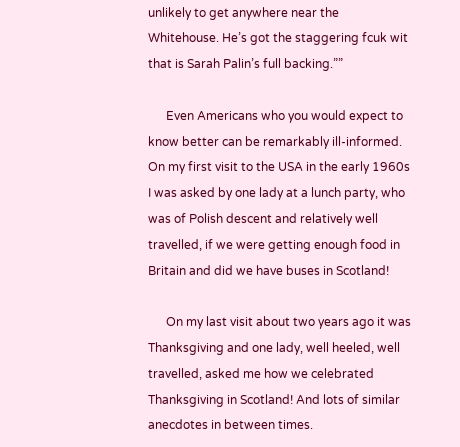unlikely to get anywhere near the Whitehouse. He’s got the staggering fcuk wit that is Sarah Palin’s full backing.””

      Even Americans who you would expect to know better can be remarkably ill-informed. On my first visit to the USA in the early 1960s I was asked by one lady at a lunch party, who was of Polish descent and relatively well travelled, if we were getting enough food in Britain and did we have buses in Scotland!

      On my last visit about two years ago it was Thanksgiving and one lady, well heeled, well travelled, asked me how we celebrated Thanksgiving in Scotland! And lots of similar anecdotes in between times.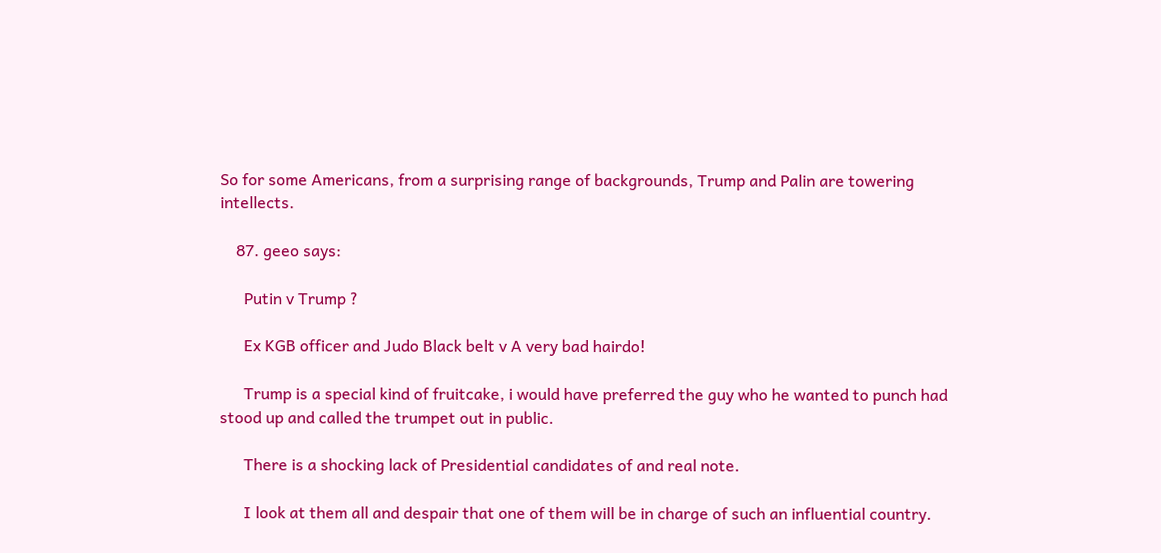So for some Americans, from a surprising range of backgrounds, Trump and Palin are towering intellects.

    87. geeo says:

      Putin v Trump ?

      Ex KGB officer and Judo Black belt v A very bad hairdo!

      Trump is a special kind of fruitcake, i would have preferred the guy who he wanted to punch had stood up and called the trumpet out in public.

      There is a shocking lack of Presidential candidates of and real note.

      I look at them all and despair that one of them will be in charge of such an influential country.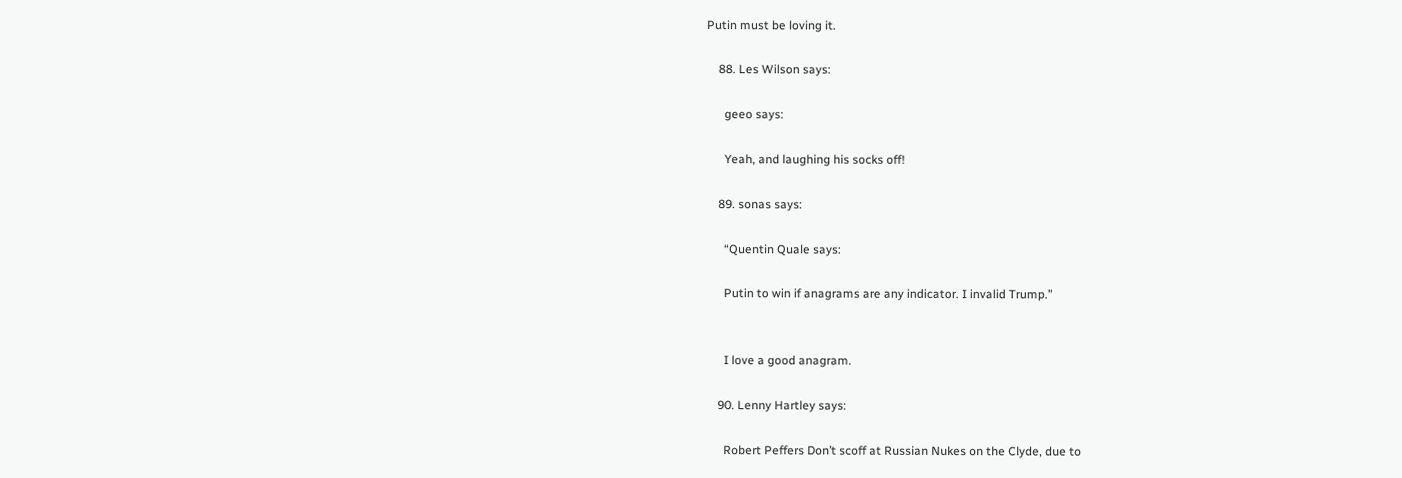Putin must be loving it.

    88. Les Wilson says:

      geeo says:

      Yeah, and laughing his socks off!

    89. sonas says:

      “Quentin Quale says:

      Putin to win if anagrams are any indicator. I invalid Trump.”


      I love a good anagram.

    90. Lenny Hartley says:

      Robert Peffers Don’t scoff at Russian Nukes on the Clyde, due to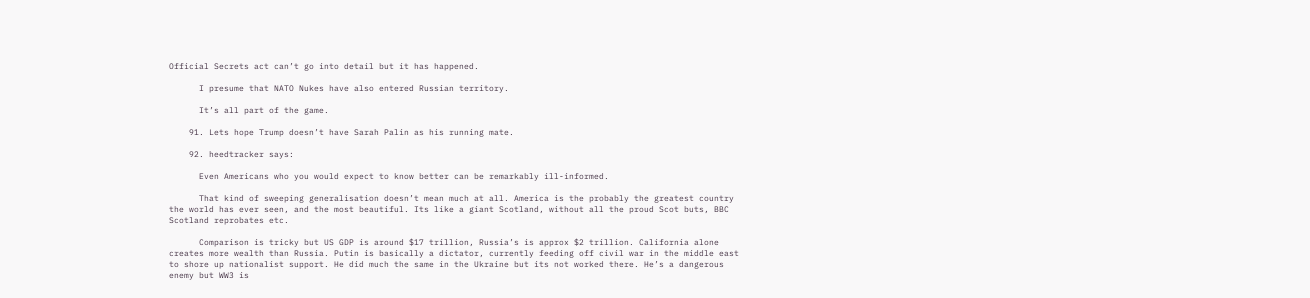Official Secrets act can’t go into detail but it has happened.

      I presume that NATO Nukes have also entered Russian territory.

      It’s all part of the game.

    91. Lets hope Trump doesn’t have Sarah Palin as his running mate.

    92. heedtracker says:

      Even Americans who you would expect to know better can be remarkably ill-informed.

      That kind of sweeping generalisation doesn’t mean much at all. America is the probably the greatest country the world has ever seen, and the most beautiful. Its like a giant Scotland, without all the proud Scot buts, BBC Scotland reprobates etc.

      Comparison is tricky but US GDP is around $17 trillion, Russia’s is approx $2 trillion. California alone creates more wealth than Russia. Putin is basically a dictator, currently feeding off civil war in the middle east to shore up nationalist support. He did much the same in the Ukraine but its not worked there. He’s a dangerous enemy but WW3 is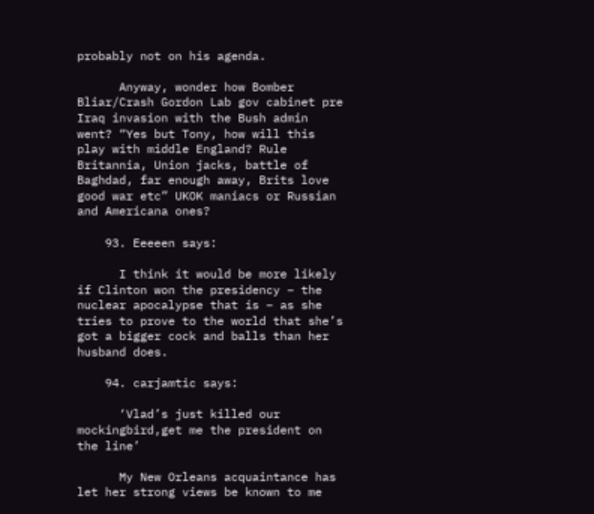probably not on his agenda.

      Anyway, wonder how Bomber Bliar/Crash Gordon Lab gov cabinet pre Iraq invasion with the Bush admin went? “Yes but Tony, how will this play with middle England? Rule Britannia, Union jacks, battle of Baghdad, far enough away, Brits love good war etc” UKOK maniacs or Russian and Americana ones?

    93. Eeeeen says:

      I think it would be more likely if Clinton won the presidency – the nuclear apocalypse that is – as she tries to prove to the world that she’s got a bigger cock and balls than her husband does.

    94. carjamtic says:

      ‘Vlad’s just killed our mockingbird,get me the president on the line’

      My New Orleans acquaintance has let her strong views be known to me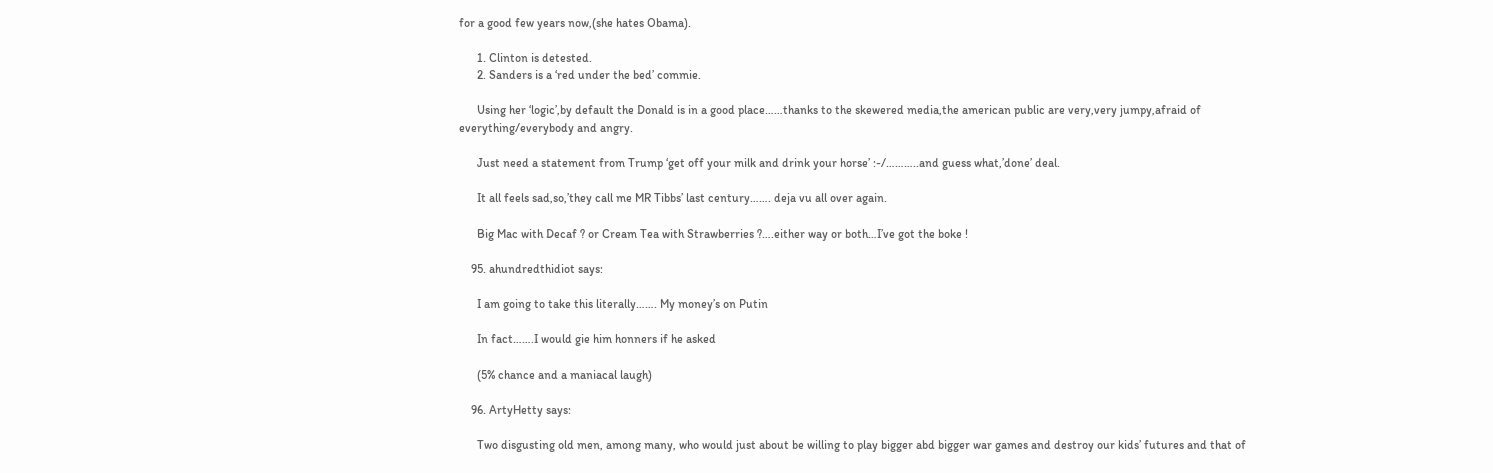for a good few years now,(she hates Obama).

      1. Clinton is detested.
      2. Sanders is a ‘red under the bed’ commie.

      Using her ‘logic’,by default the Donald is in a good place……thanks to the skewered media,the american public are very,very jumpy,afraid of everything/everybody and angry.

      Just need a statement from Trump ‘get off your milk and drink your horse’ :-/………..and guess what,’done’ deal.

      It all feels sad,so,’they call me MR Tibbs’ last century……. deja vu all over again.

      Big Mac with Decaf ? or Cream Tea with Strawberries ?….either way or both…I’ve got the boke !

    95. ahundredthidiot says:

      I am going to take this literally……. My money’s on Putin

      In fact…….I would gie him honners if he asked

      (5% chance and a maniacal laugh)

    96. ArtyHetty says:

      Two disgusting old men, among many, who would just about be willing to play bigger abd bigger war games and destroy our kids’ futures and that of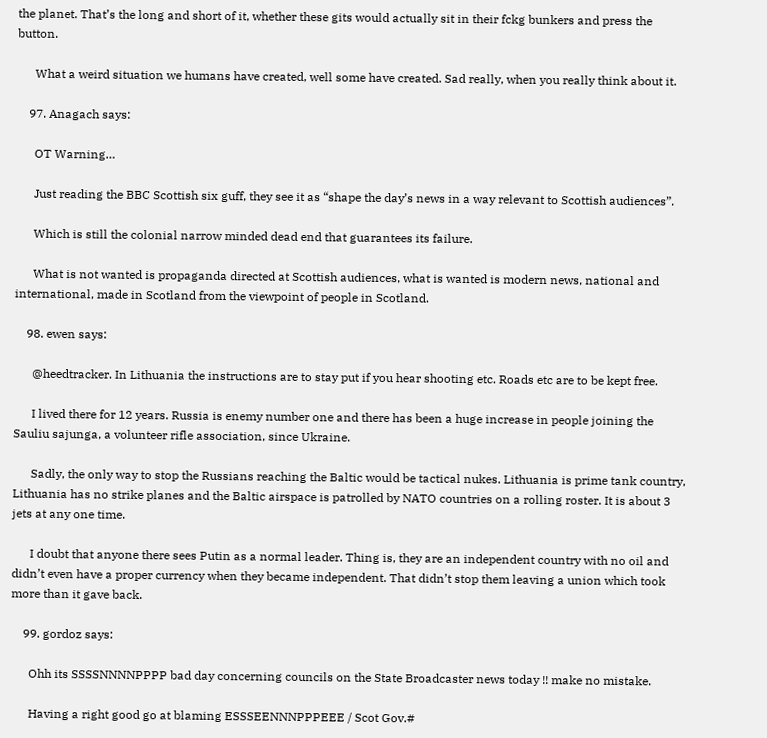the planet. That’s the long and short of it, whether these gits would actually sit in their fckg bunkers and press the button.

      What a weird situation we humans have created, well some have created. Sad really, when you really think about it.

    97. Anagach says:

      OT Warning…

      Just reading the BBC Scottish six guff, they see it as “shape the day’s news in a way relevant to Scottish audiences”.

      Which is still the colonial narrow minded dead end that guarantees its failure.

      What is not wanted is propaganda directed at Scottish audiences, what is wanted is modern news, national and international, made in Scotland from the viewpoint of people in Scotland.

    98. ewen says:

      @heedtracker. In Lithuania the instructions are to stay put if you hear shooting etc. Roads etc are to be kept free.

      I lived there for 12 years. Russia is enemy number one and there has been a huge increase in people joining the Sauliu sajunga, a volunteer rifle association, since Ukraine.

      Sadly, the only way to stop the Russians reaching the Baltic would be tactical nukes. Lithuania is prime tank country, Lithuania has no strike planes and the Baltic airspace is patrolled by NATO countries on a rolling roster. It is about 3 jets at any one time.

      I doubt that anyone there sees Putin as a normal leader. Thing is, they are an independent country with no oil and didn’t even have a proper currency when they became independent. That didn’t stop them leaving a union which took more than it gave back.

    99. gordoz says:

      Ohh its SSSSNNNNPPPP bad day concerning councils on the State Broadcaster news today !! make no mistake.

      Having a right good go at blaming ESSSEENNNPPPEEE / Scot Gov.#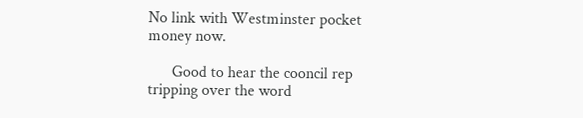No link with Westminster pocket money now.

      Good to hear the cooncil rep tripping over the word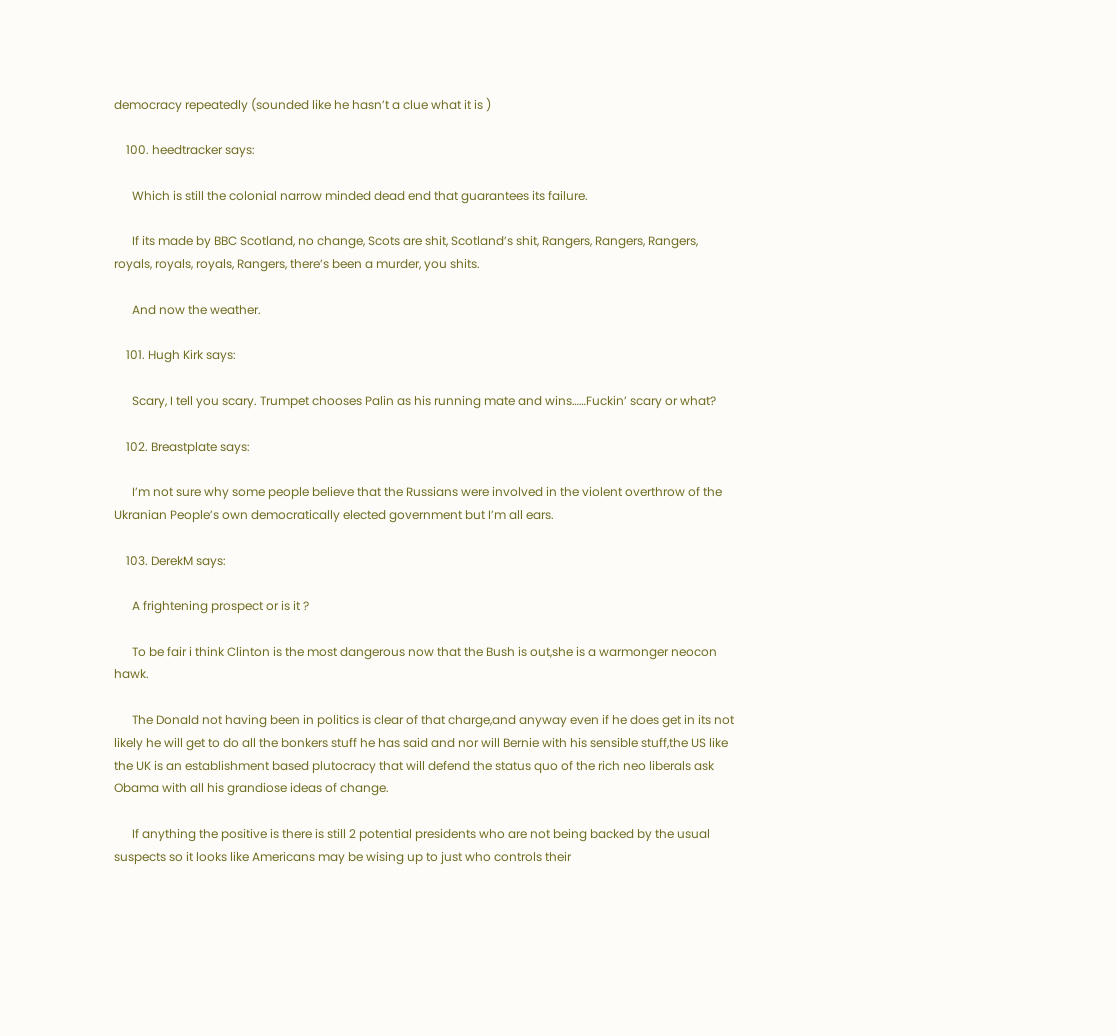democracy repeatedly (sounded like he hasn’t a clue what it is )

    100. heedtracker says:

      Which is still the colonial narrow minded dead end that guarantees its failure.

      If its made by BBC Scotland, no change, Scots are shit, Scotland’s shit, Rangers, Rangers, Rangers, royals, royals, royals, Rangers, there’s been a murder, you shits.

      And now the weather.

    101. Hugh Kirk says:

      Scary, I tell you scary. Trumpet chooses Palin as his running mate and wins……Fuckin’ scary or what?

    102. Breastplate says:

      I’m not sure why some people believe that the Russians were involved in the violent overthrow of the Ukranian People’s own democratically elected government but I’m all ears.

    103. DerekM says:

      A frightening prospect or is it ?

      To be fair i think Clinton is the most dangerous now that the Bush is out,she is a warmonger neocon hawk.

      The Donald not having been in politics is clear of that charge,and anyway even if he does get in its not likely he will get to do all the bonkers stuff he has said and nor will Bernie with his sensible stuff,the US like the UK is an establishment based plutocracy that will defend the status quo of the rich neo liberals ask Obama with all his grandiose ideas of change.

      If anything the positive is there is still 2 potential presidents who are not being backed by the usual suspects so it looks like Americans may be wising up to just who controls their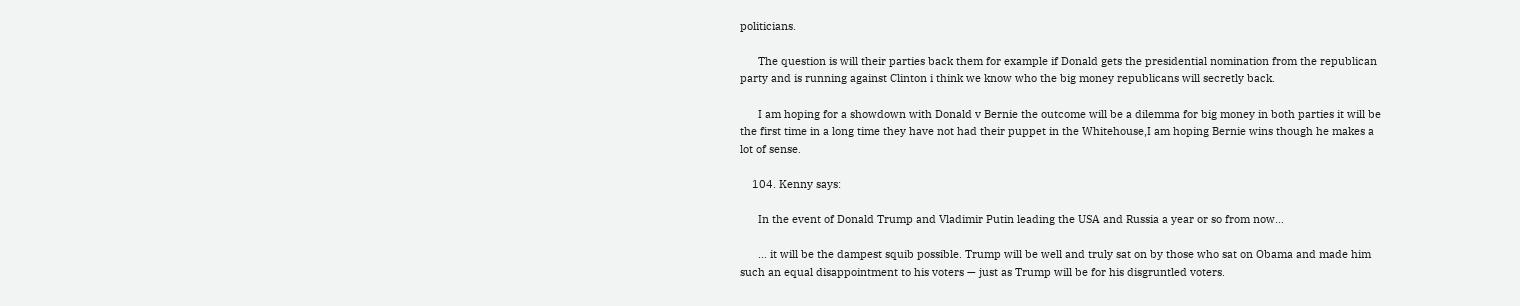politicians.

      The question is will their parties back them for example if Donald gets the presidential nomination from the republican party and is running against Clinton i think we know who the big money republicans will secretly back.

      I am hoping for a showdown with Donald v Bernie the outcome will be a dilemma for big money in both parties it will be the first time in a long time they have not had their puppet in the Whitehouse,I am hoping Bernie wins though he makes a lot of sense.

    104. Kenny says:

      In the event of Donald Trump and Vladimir Putin leading the USA and Russia a year or so from now…

      … it will be the dampest squib possible. Trump will be well and truly sat on by those who sat on Obama and made him such an equal disappointment to his voters — just as Trump will be for his disgruntled voters.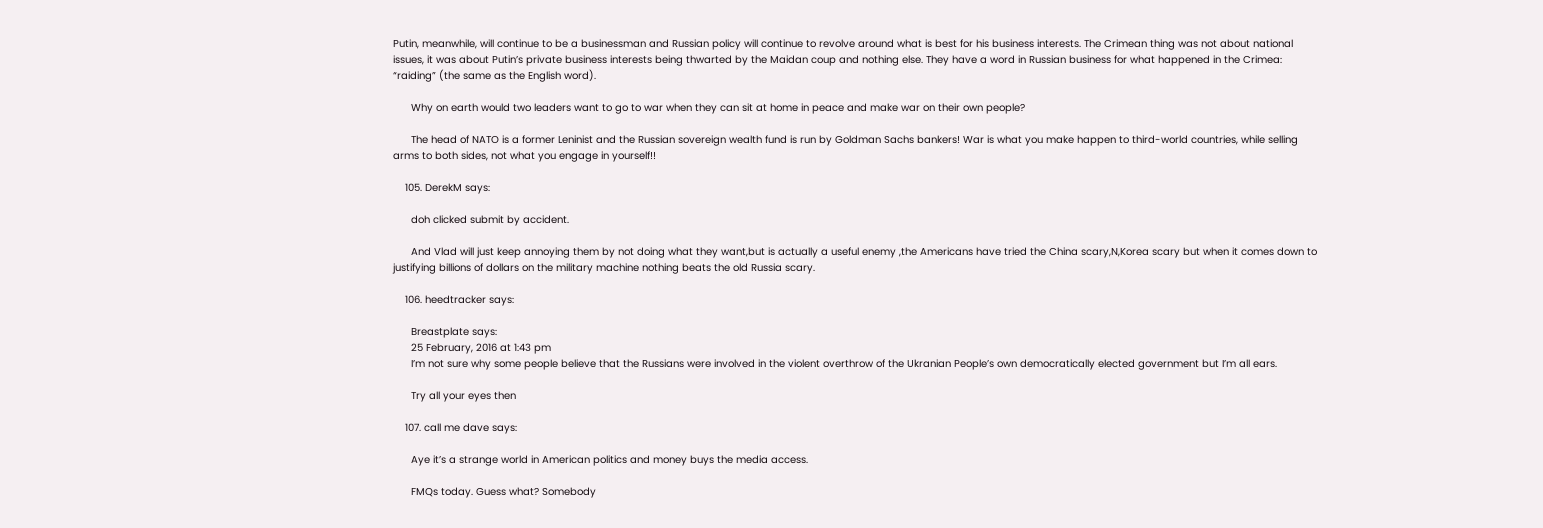Putin, meanwhile, will continue to be a businessman and Russian policy will continue to revolve around what is best for his business interests. The Crimean thing was not about national issues, it was about Putin’s private business interests being thwarted by the Maidan coup and nothing else. They have a word in Russian business for what happened in the Crimea: “raiding” (the same as the English word).

      Why on earth would two leaders want to go to war when they can sit at home in peace and make war on their own people?

      The head of NATO is a former Leninist and the Russian sovereign wealth fund is run by Goldman Sachs bankers! War is what you make happen to third-world countries, while selling arms to both sides, not what you engage in yourself!!

    105. DerekM says:

      doh clicked submit by accident.

      And Vlad will just keep annoying them by not doing what they want,but is actually a useful enemy ,the Americans have tried the China scary,N,Korea scary but when it comes down to justifying billions of dollars on the military machine nothing beats the old Russia scary.

    106. heedtracker says:

      Breastplate says:
      25 February, 2016 at 1:43 pm
      I’m not sure why some people believe that the Russians were involved in the violent overthrow of the Ukranian People’s own democratically elected government but I’m all ears.

      Try all your eyes then

    107. call me dave says:

      Aye it’s a strange world in American politics and money buys the media access.

      FMQs today. Guess what? Somebody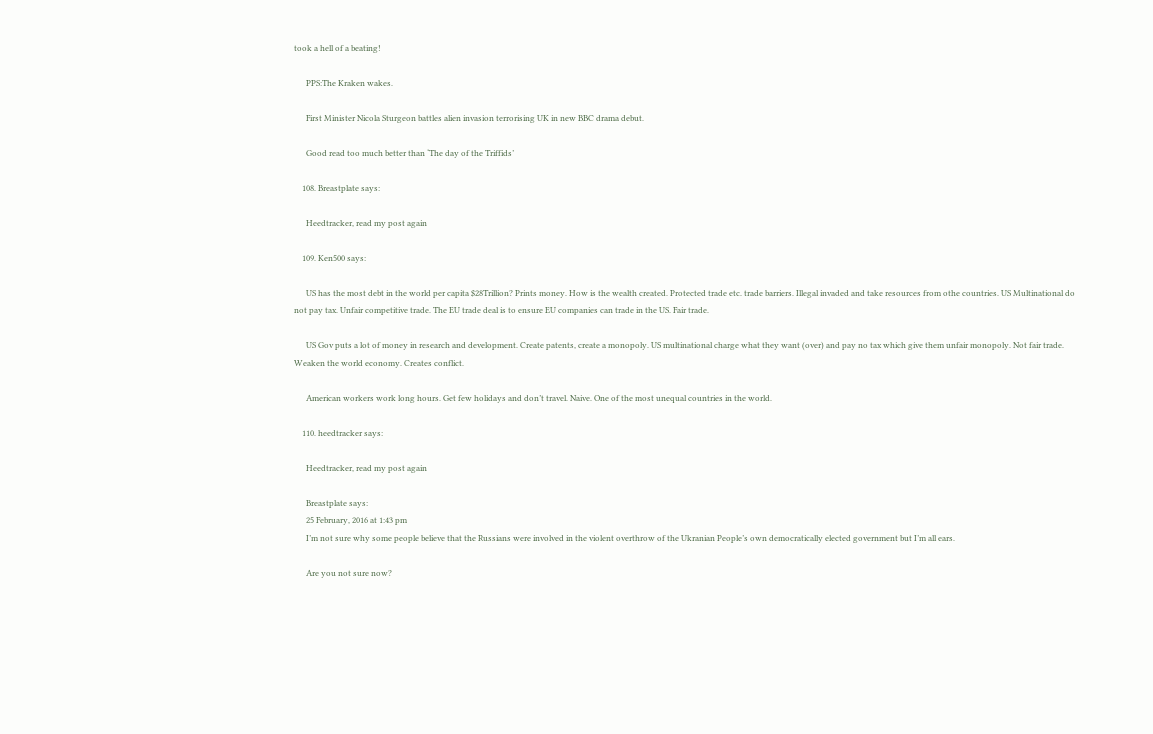took a hell of a beating!

      PPS:The Kraken wakes.

      First Minister Nicola Sturgeon battles alien invasion terrorising UK in new BBC drama debut.

      Good read too much better than ‘The day of the Triffids’

    108. Breastplate says:

      Heedtracker, read my post again

    109. Ken500 says:

      US has the most debt in the world per capita $28Trillion? Prints money. How is the wealth created. Protected trade etc. trade barriers. Illegal invaded and take resources from othe countries. US Multinational do not pay tax. Unfair competitive trade. The EU trade deal is to ensure EU companies can trade in the US. Fair trade.

      US Gov puts a lot of money in research and development. Create patents, create a monopoly. US multinational charge what they want (over) and pay no tax which give them unfair monopoly. Not fair trade. Weaken the world economy. Creates conflict.

      American workers work long hours. Get few holidays and don’t travel. Naive. One of the most unequal countries in the world.

    110. heedtracker says:

      Heedtracker, read my post again

      Breastplate says:
      25 February, 2016 at 1:43 pm
      I’m not sure why some people believe that the Russians were involved in the violent overthrow of the Ukranian People’s own democratically elected government but I’m all ears.

      Are you not sure now?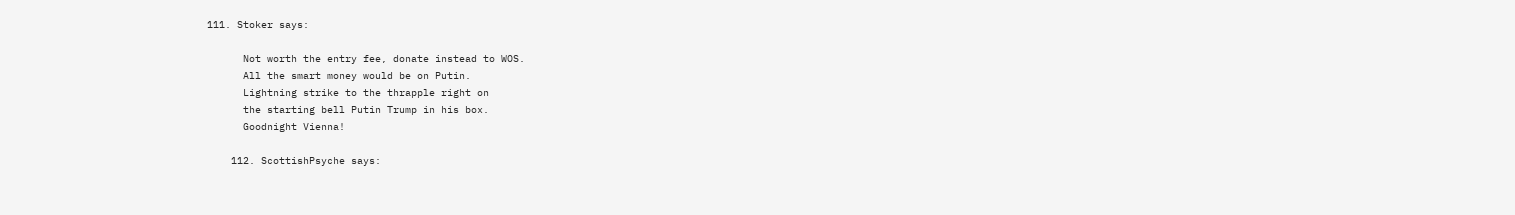111. Stoker says:

      Not worth the entry fee, donate instead to WOS.
      All the smart money would be on Putin.
      Lightning strike to the thrapple right on
      the starting bell Putin Trump in his box.
      Goodnight Vienna!

    112. ScottishPsyche says: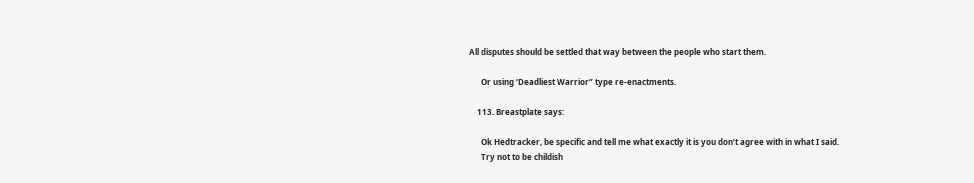All disputes should be settled that way between the people who start them.

      Or using ‘Deadliest Warrior” type re-enactments.

    113. Breastplate says:

      Ok Hedtracker, be specific and tell me what exactly it is you don’t agree with in what I said.
      Try not to be childish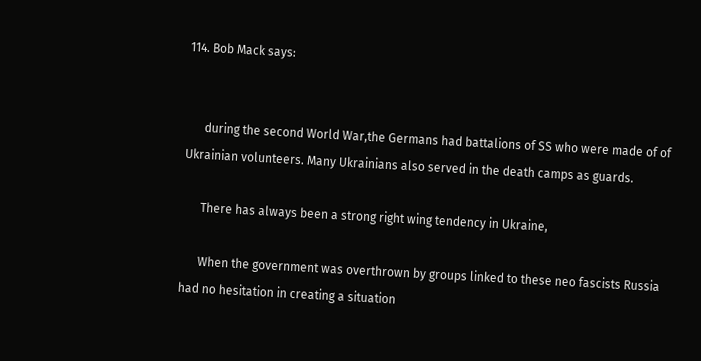114. Bob Mack says:


      during the second World War,the Germans had battalions of SS who were made of of Ukrainian volunteers. Many Ukrainians also served in the death camps as guards.

      There has always been a strong right wing tendency in Ukraine,

      When the government was overthrown by groups linked to these neo fascists Russia had no hesitation in creating a situation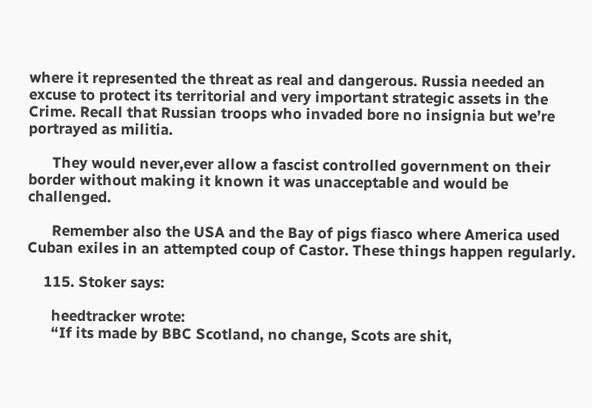where it represented the threat as real and dangerous. Russia needed an excuse to protect its territorial and very important strategic assets in the Crime. Recall that Russian troops who invaded bore no insignia but we’re portrayed as militia.

      They would never,ever allow a fascist controlled government on their border without making it known it was unacceptable and would be challenged.

      Remember also the USA and the Bay of pigs fiasco where America used Cuban exiles in an attempted coup of Castor. These things happen regularly.

    115. Stoker says:

      heedtracker wrote:
      “If its made by BBC Scotland, no change, Scots are shit,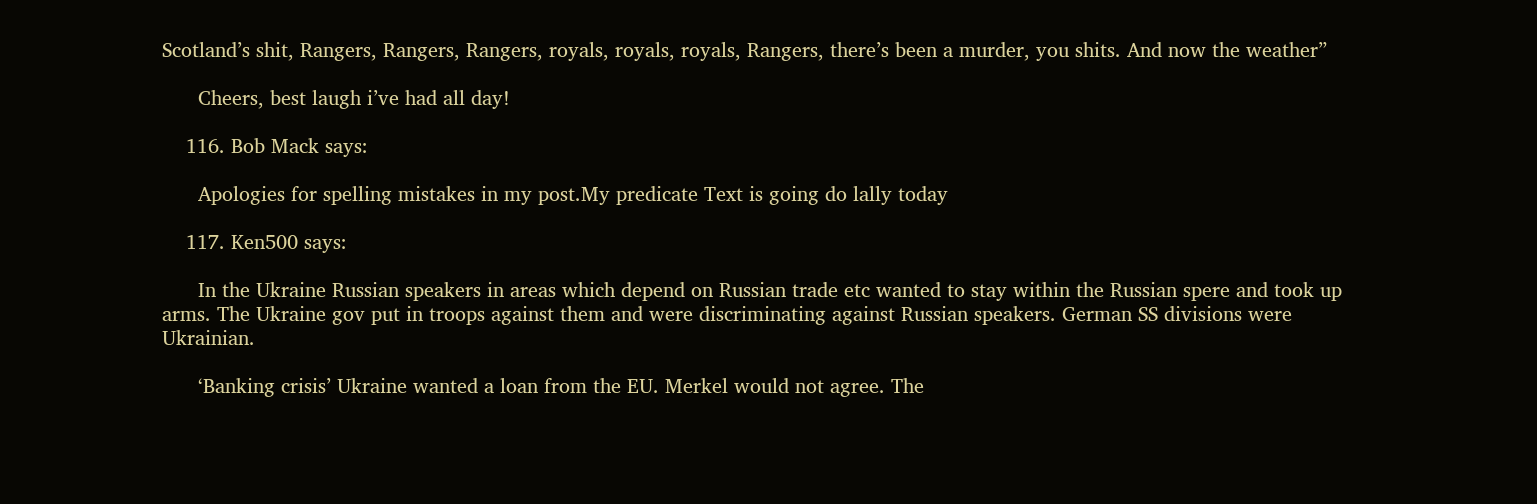Scotland’s shit, Rangers, Rangers, Rangers, royals, royals, royals, Rangers, there’s been a murder, you shits. And now the weather”

      Cheers, best laugh i’ve had all day!

    116. Bob Mack says:

      Apologies for spelling mistakes in my post.My predicate Text is going do lally today

    117. Ken500 says:

      In the Ukraine Russian speakers in areas which depend on Russian trade etc wanted to stay within the Russian spere and took up arms. The Ukraine gov put in troops against them and were discriminating against Russian speakers. German SS divisions were Ukrainian.

      ‘Banking crisis’ Ukraine wanted a loan from the EU. Merkel would not agree. The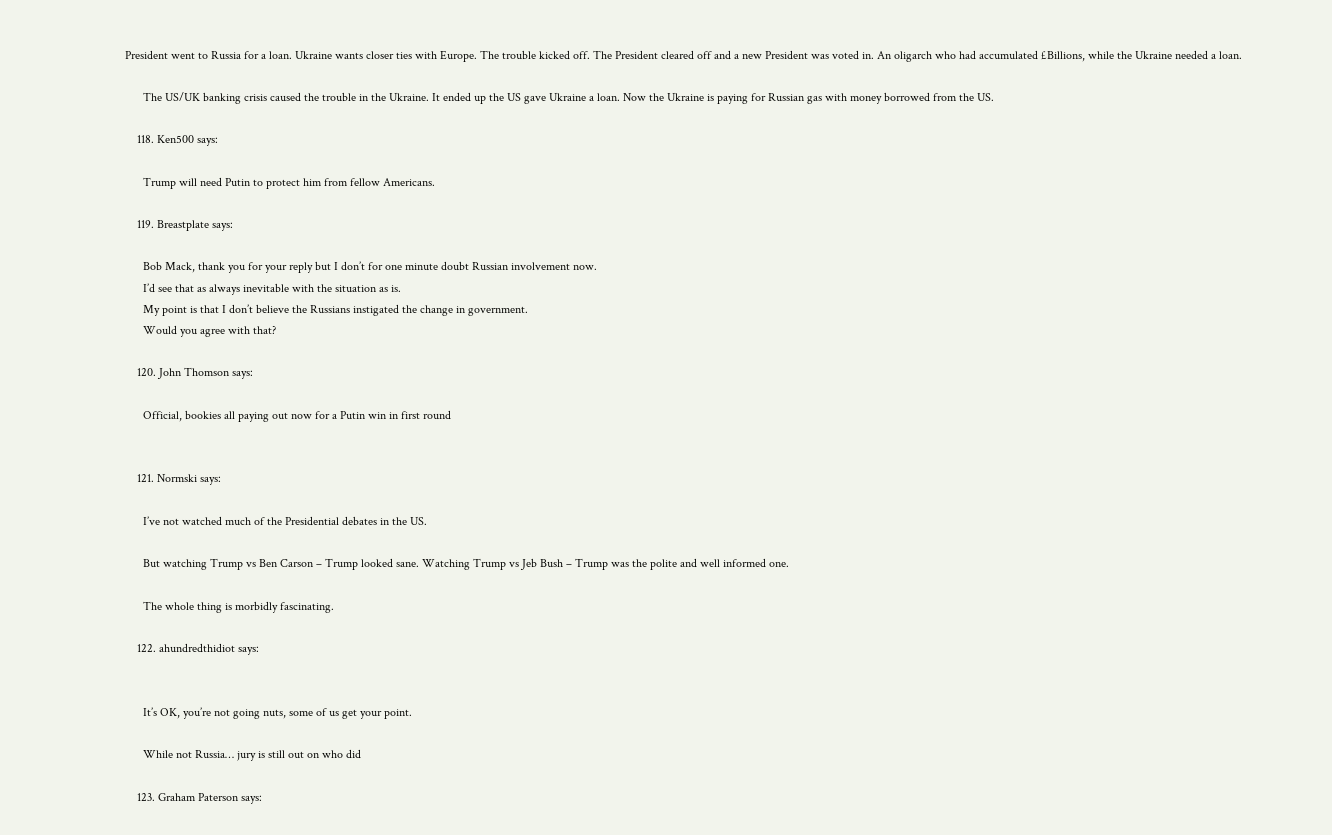President went to Russia for a loan. Ukraine wants closer ties with Europe. The trouble kicked off. The President cleared off and a new President was voted in. An oligarch who had accumulated £Billions, while the Ukraine needed a loan.

      The US/UK banking crisis caused the trouble in the Ukraine. It ended up the US gave Ukraine a loan. Now the Ukraine is paying for Russian gas with money borrowed from the US.

    118. Ken500 says:

      Trump will need Putin to protect him from fellow Americans.

    119. Breastplate says:

      Bob Mack, thank you for your reply but I don’t for one minute doubt Russian involvement now.
      I’d see that as always inevitable with the situation as is.
      My point is that I don’t believe the Russians instigated the change in government.
      Would you agree with that?

    120. John Thomson says:

      Official, bookies all paying out now for a Putin win in first round


    121. Normski says:

      I’ve not watched much of the Presidential debates in the US.

      But watching Trump vs Ben Carson – Trump looked sane. Watching Trump vs Jeb Bush – Trump was the polite and well informed one.

      The whole thing is morbidly fascinating.

    122. ahundredthidiot says:


      It’s OK, you’re not going nuts, some of us get your point.

      While not Russia… jury is still out on who did

    123. Graham Paterson says: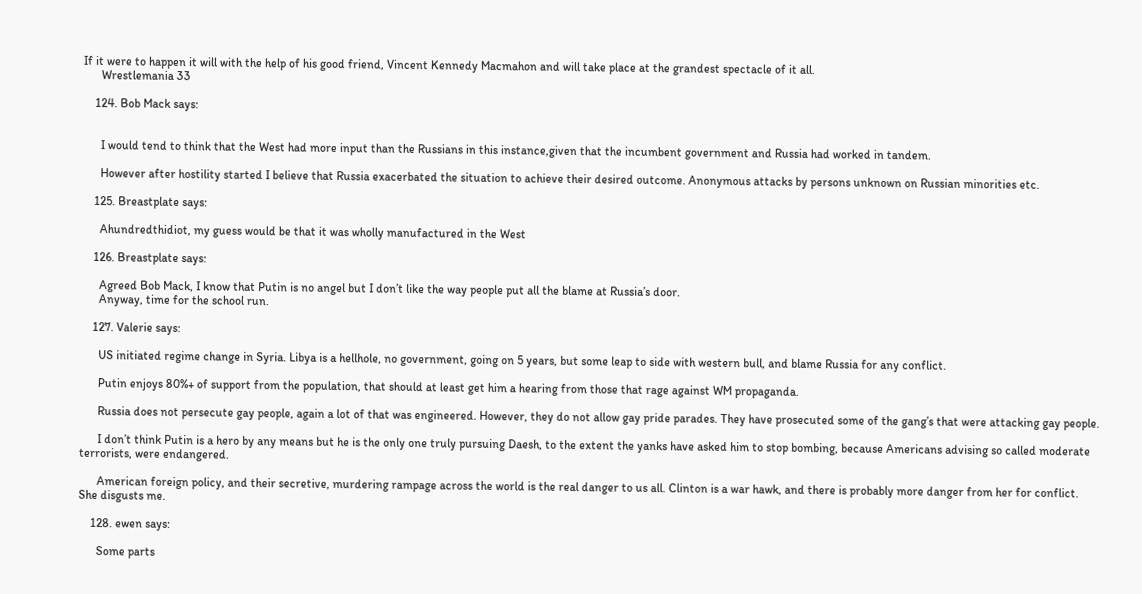If it were to happen it will with the help of his good friend, Vincent Kennedy Macmahon and will take place at the grandest spectacle of it all.
      Wrestlemania 33

    124. Bob Mack says:


      I would tend to think that the West had more input than the Russians in this instance,given that the incumbent government and Russia had worked in tandem.

      However after hostility started I believe that Russia exacerbated the situation to achieve their desired outcome. Anonymous attacks by persons unknown on Russian minorities etc.

    125. Breastplate says:

      Ahundredthidiot, my guess would be that it was wholly manufactured in the West

    126. Breastplate says:

      Agreed Bob Mack, I know that Putin is no angel but I don’t like the way people put all the blame at Russia’s door.
      Anyway, time for the school run.

    127. Valerie says:

      US initiated regime change in Syria. Libya is a hellhole, no government, going on 5 years, but some leap to side with western bull, and blame Russia for any conflict.

      Putin enjoys 80%+ of support from the population, that should at least get him a hearing from those that rage against WM propaganda.

      Russia does not persecute gay people, again a lot of that was engineered. However, they do not allow gay pride parades. They have prosecuted some of the gang’s that were attacking gay people.

      I don’t think Putin is a hero by any means but he is the only one truly pursuing Daesh, to the extent the yanks have asked him to stop bombing, because Americans advising so called moderate terrorists, were endangered.

      American foreign policy, and their secretive, murdering rampage across the world is the real danger to us all. Clinton is a war hawk, and there is probably more danger from her for conflict. She disgusts me.

    128. ewen says:

      Some parts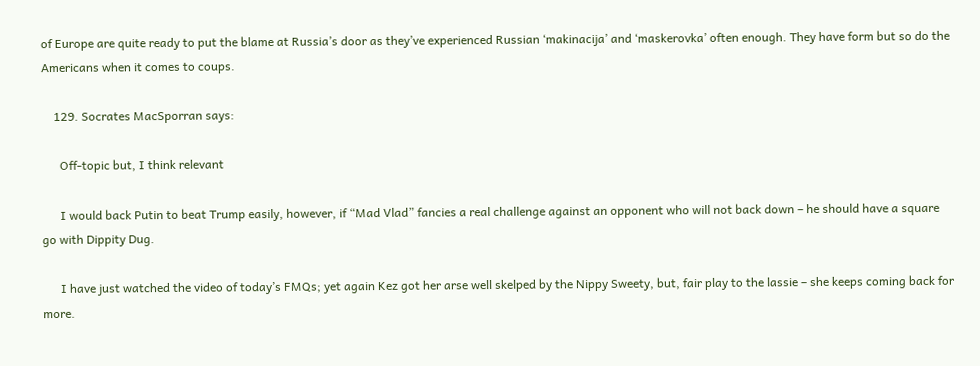of Europe are quite ready to put the blame at Russia’s door as they’ve experienced Russian ‘makinacija’ and ‘maskerovka’ often enough. They have form but so do the Americans when it comes to coups.

    129. Socrates MacSporran says:

      Off-topic but, I think relevant

      I would back Putin to beat Trump easily, however, if “Mad Vlad” fancies a real challenge against an opponent who will not back down – he should have a square go with Dippity Dug.

      I have just watched the video of today’s FMQs; yet again Kez got her arse well skelped by the Nippy Sweety, but, fair play to the lassie – she keeps coming back for more.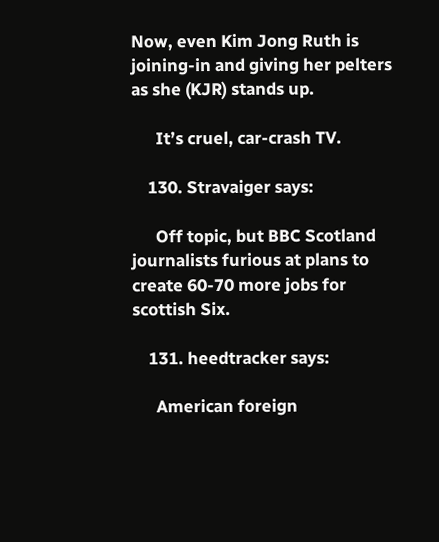Now, even Kim Jong Ruth is joining-in and giving her pelters as she (KJR) stands up.

      It’s cruel, car-crash TV.

    130. Stravaiger says:

      Off topic, but BBC Scotland journalists furious at plans to create 60-70 more jobs for scottish Six.

    131. heedtracker says:

      American foreign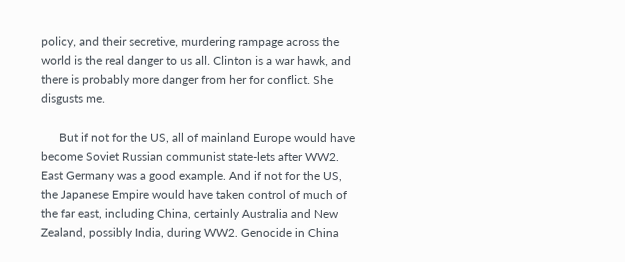policy, and their secretive, murdering rampage across the world is the real danger to us all. Clinton is a war hawk, and there is probably more danger from her for conflict. She disgusts me.

      But if not for the US, all of mainland Europe would have become Soviet Russian communist state-lets after WW2. East Germany was a good example. And if not for the US, the Japanese Empire would have taken control of much of the far east, including China, certainly Australia and New Zealand, possibly India, during WW2. Genocide in China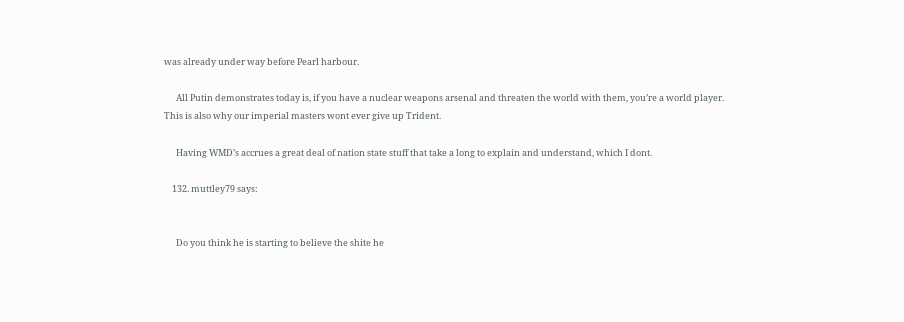was already under way before Pearl harbour.

      All Putin demonstrates today is, if you have a nuclear weapons arsenal and threaten the world with them, you’re a world player. This is also why our imperial masters wont ever give up Trident.

      Having WMD’s accrues a great deal of nation state stuff that take a long to explain and understand, which I dont.

    132. muttley79 says:


      Do you think he is starting to believe the shite he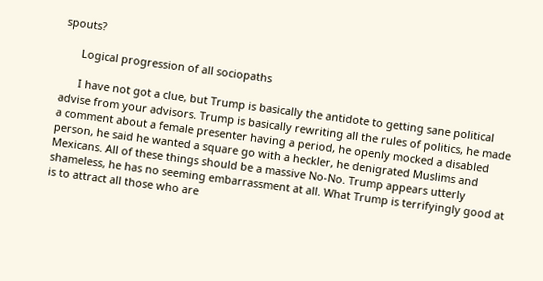spouts?

      Logical progression of all sociopaths

      I have not got a clue, but Trump is basically the antidote to getting sane political advise from your advisors. Trump is basically rewriting all the rules of politics, he made a comment about a female presenter having a period, he openly mocked a disabled person, he said he wanted a square go with a heckler, he denigrated Muslims and Mexicans. All of these things should be a massive No-No. Trump appears utterly shameless, he has no seeming embarrassment at all. What Trump is terrifyingly good at is to attract all those who are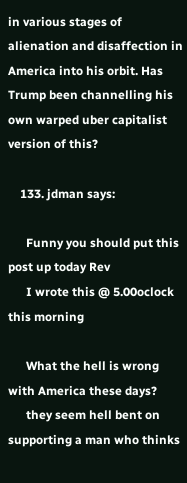in various stages of alienation and disaffection in America into his orbit. Has Trump been channelling his own warped uber capitalist version of this?

    133. jdman says:

      Funny you should put this post up today Rev
      I wrote this @ 5.00oclock this morning

      What the hell is wrong with America these days?
      they seem hell bent on supporting a man who thinks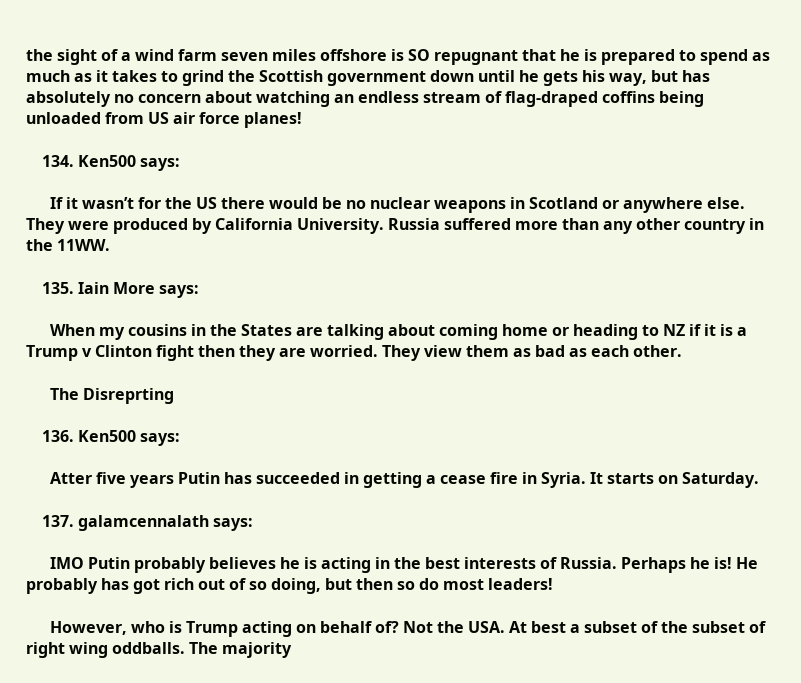the sight of a wind farm seven miles offshore is SO repugnant that he is prepared to spend as much as it takes to grind the Scottish government down until he gets his way, but has absolutely no concern about watching an endless stream of flag-draped coffins being unloaded from US air force planes!

    134. Ken500 says:

      If it wasn’t for the US there would be no nuclear weapons in Scotland or anywhere else. They were produced by California University. Russia suffered more than any other country in the 11WW.

    135. Iain More says:

      When my cousins in the States are talking about coming home or heading to NZ if it is a Trump v Clinton fight then they are worried. They view them as bad as each other.

      The Disreprting

    136. Ken500 says:

      Atter five years Putin has succeeded in getting a cease fire in Syria. It starts on Saturday.

    137. galamcennalath says:

      IMO Putin probably believes he is acting in the best interests of Russia. Perhaps he is! He probably has got rich out of so doing, but then so do most leaders!

      However, who is Trump acting on behalf of? Not the USA. At best a subset of the subset of right wing oddballs. The majority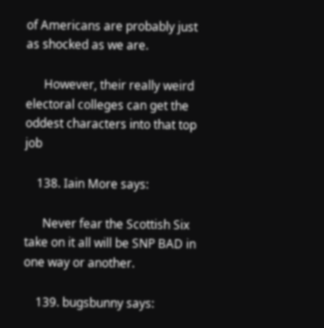of Americans are probably just as shocked as we are.

      However, their really weird electoral colleges can get the oddest characters into that top job

    138. Iain More says:

      Never fear the Scottish Six take on it all will be SNP BAD in one way or another.

    139. bugsbunny says: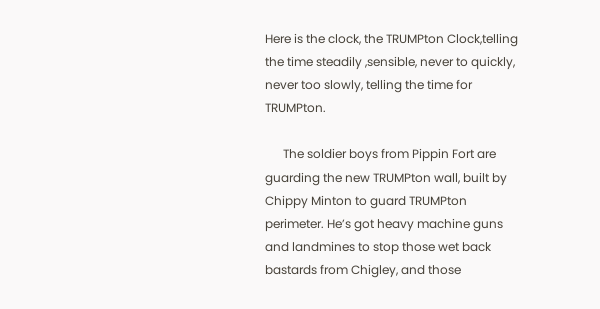Here is the clock, the TRUMPton Clock,telling the time steadily ,sensible, never to quickly, never too slowly, telling the time for TRUMPton.

      The soldier boys from Pippin Fort are guarding the new TRUMPton wall, built by Chippy Minton to guard TRUMPton perimeter. He’s got heavy machine guns and landmines to stop those wet back bastards from Chigley, and those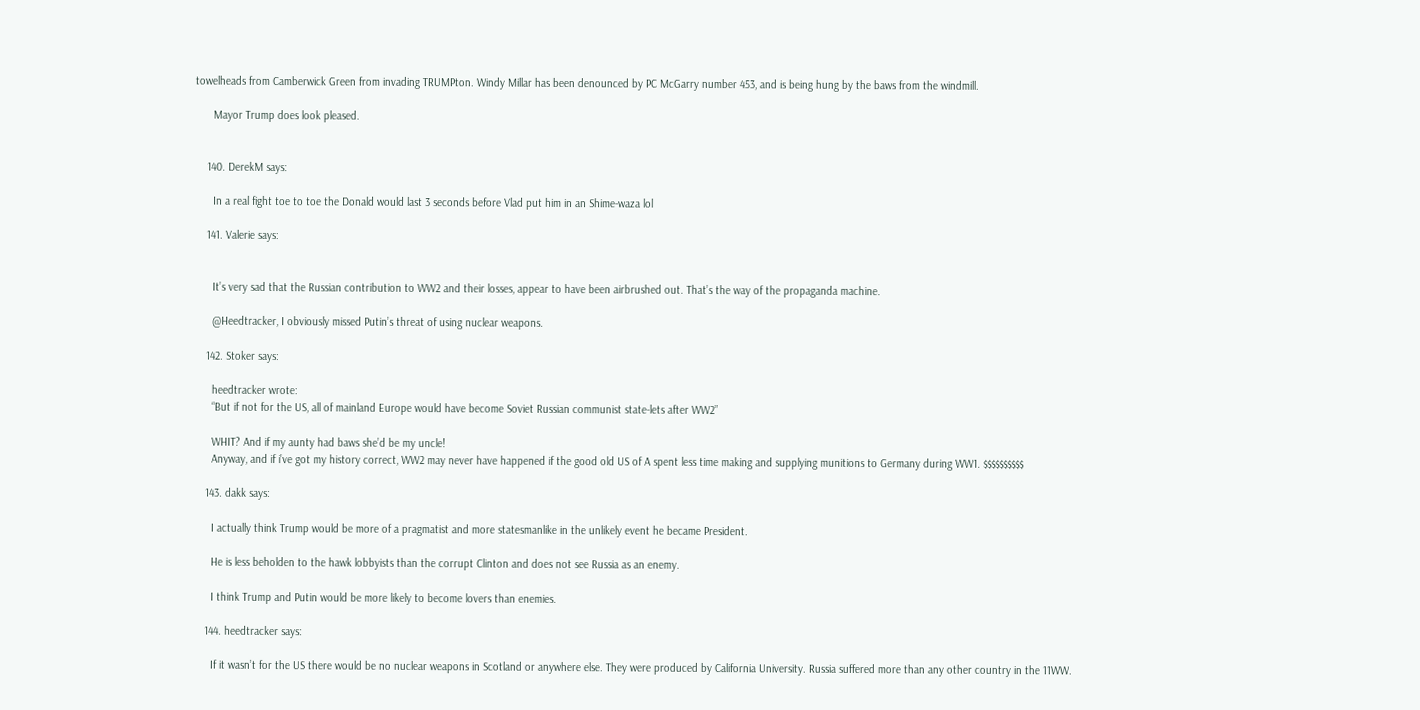towelheads from Camberwick Green from invading TRUMPton. Windy Millar has been denounced by PC McGarry number 453, and is being hung by the baws from the windmill.

      Mayor Trump does look pleased.


    140. DerekM says:

      In a real fight toe to toe the Donald would last 3 seconds before Vlad put him in an Shime-waza lol

    141. Valerie says:


      It’s very sad that the Russian contribution to WW2 and their losses, appear to have been airbrushed out. That’s the way of the propaganda machine.

      @Heedtracker, I obviously missed Putin’s threat of using nuclear weapons.

    142. Stoker says:

      heedtracker wrote:
      “But if not for the US, all of mainland Europe would have become Soviet Russian communist state-lets after WW2”

      WHIT? And if my aunty had baws she’d be my uncle!
      Anyway, and if i’ve got my history correct, WW2 may never have happened if the good old US of A spent less time making and supplying munitions to Germany during WW1. $$$$$$$$$$

    143. dakk says:

      I actually think Trump would be more of a pragmatist and more statesmanlike in the unlikely event he became President.

      He is less beholden to the hawk lobbyists than the corrupt Clinton and does not see Russia as an enemy.

      I think Trump and Putin would be more likely to become lovers than enemies.

    144. heedtracker says:

      If it wasn’t for the US there would be no nuclear weapons in Scotland or anywhere else. They were produced by California University. Russia suffered more than any other country in the 11WW.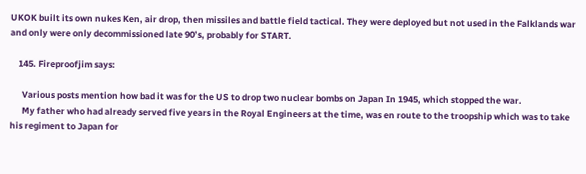UKOK built its own nukes Ken, air drop, then missiles and battle field tactical. They were deployed but not used in the Falklands war and only were only decommissioned late 90’s, probably for START.

    145. Fireproofjim says:

      Various posts mention how bad it was for the US to drop two nuclear bombs on Japan In 1945, which stopped the war.
      My father who had already served five years in the Royal Engineers at the time, was en route to the troopship which was to take his regiment to Japan for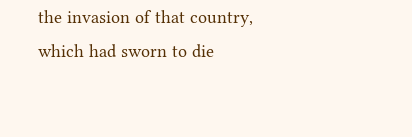the invasion of that country, which had sworn to die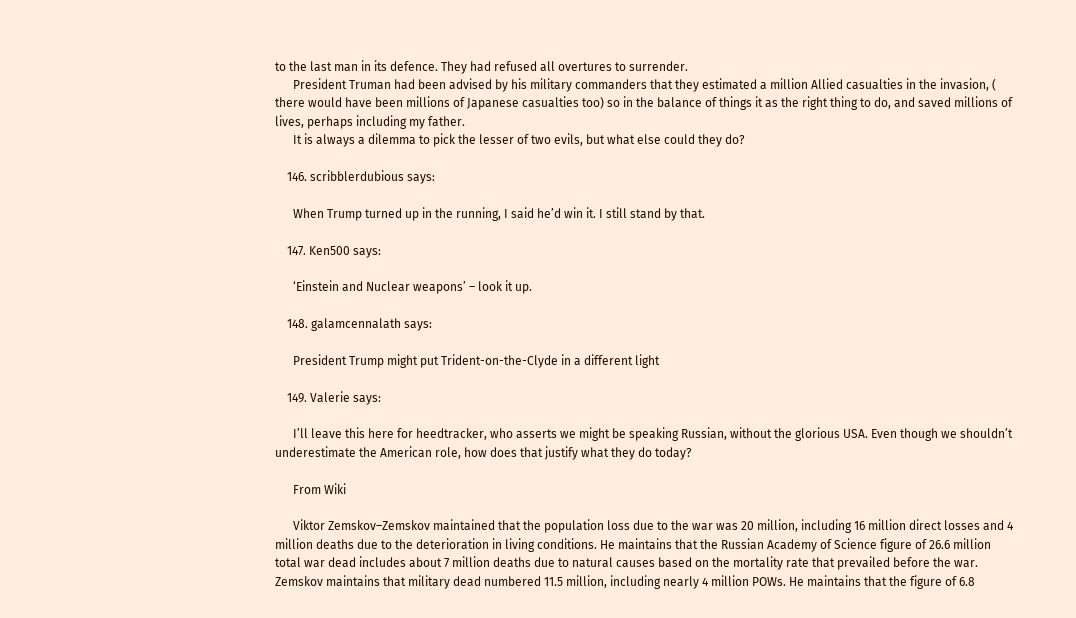to the last man in its defence. They had refused all overtures to surrender.
      President Truman had been advised by his military commanders that they estimated a million Allied casualties in the invasion, ( there would have been millions of Japanese casualties too) so in the balance of things it as the right thing to do, and saved millions of lives, perhaps including my father.
      It is always a dilemma to pick the lesser of two evils, but what else could they do?

    146. scribblerdubious says:

      When Trump turned up in the running, I said he’d win it. I still stand by that.

    147. Ken500 says:

      ‘Einstein and Nuclear weapons’ – look it up.

    148. galamcennalath says:

      President Trump might put Trident-on-the-Clyde in a different light

    149. Valerie says:

      I’ll leave this here for heedtracker, who asserts we might be speaking Russian, without the glorious USA. Even though we shouldn’t underestimate the American role, how does that justify what they do today?

      From Wiki

      Viktor Zemskov–Zemskov maintained that the population loss due to the war was 20 million, including 16 million direct losses and 4 million deaths due to the deterioration in living conditions. He maintains that the Russian Academy of Science figure of 26.6 million total war dead includes about 7 million deaths due to natural causes based on the mortality rate that prevailed before the war. Zemskov maintains that military dead numbered 11.5 million, including nearly 4 million POWs. He maintains that the figure of 6.8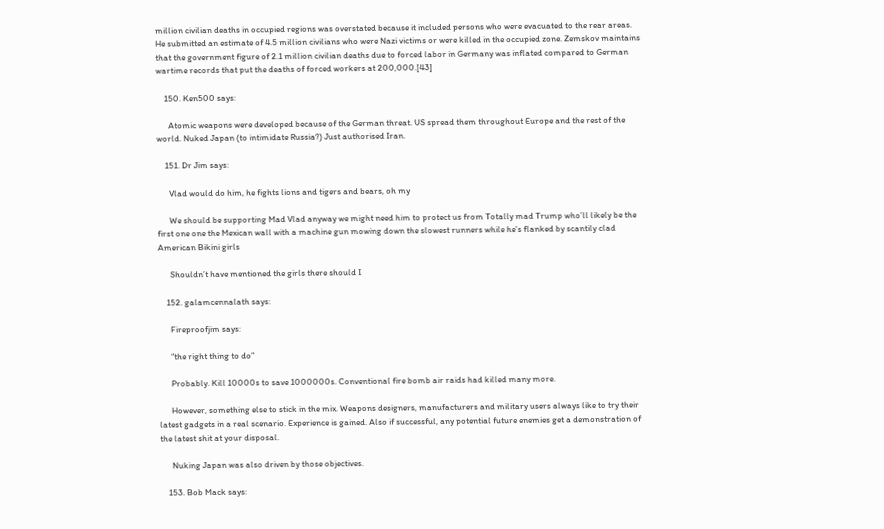million civilian deaths in occupied regions was overstated because it included persons who were evacuated to the rear areas. He submitted an estimate of 4.5 million civilians who were Nazi victims or were killed in the occupied zone. Zemskov maintains that the government figure of 2.1 million civilian deaths due to forced labor in Germany was inflated compared to German wartime records that put the deaths of forced workers at 200,000.[43]

    150. Ken500 says:

      Atomic weapons were developed because of the German threat. US spread them throughout Europe and the rest of the world. Nuked Japan (to intimidate Russia?) Just authorised Iran.

    151. Dr Jim says:

      Vlad would do him, he fights lions and tigers and bears, oh my

      We should be supporting Mad Vlad anyway we might need him to protect us from Totally mad Trump who’ll likely be the first one one the Mexican wall with a machine gun mowing down the slowest runners while he’s flanked by scantily clad American Bikini girls

      Shouldn’t have mentioned the girls there should I

    152. galamcennalath says:

      Fireproofjim says:

      “the right thing to do”

      Probably. Kill 10000s to save 1000000s. Conventional fire bomb air raids had killed many more.

      However, something else to stick in the mix. Weapons designers, manufacturers and military users always like to try their latest gadgets in a real scenario. Experience is gained. Also if successful, any potential future enemies get a demonstration of the latest shit at your disposal.

      Nuking Japan was also driven by those objectives.

    153. Bob Mack says: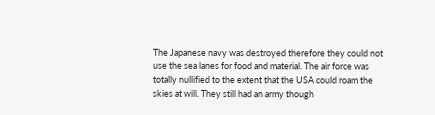The Japanese navy was destroyed therefore they could not use the sea lanes for food and material. The air force was totally nullified to the extent that the USA could roam the skies at will. They still had an army though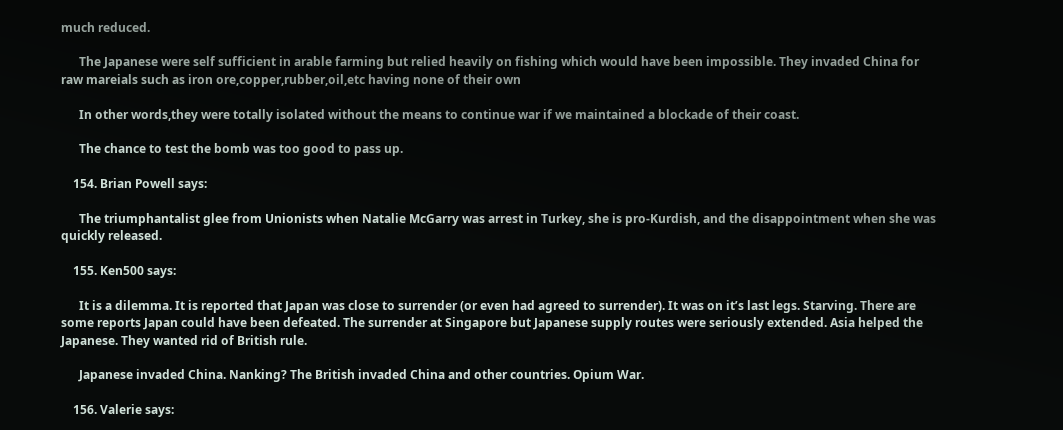much reduced.

      The Japanese were self sufficient in arable farming but relied heavily on fishing which would have been impossible. They invaded China for raw mareials such as iron ore,copper,rubber,oil,etc having none of their own

      In other words,they were totally isolated without the means to continue war if we maintained a blockade of their coast.

      The chance to test the bomb was too good to pass up.

    154. Brian Powell says:

      The triumphantalist glee from Unionists when Natalie McGarry was arrest in Turkey, she is pro-Kurdish, and the disappointment when she was quickly released.

    155. Ken500 says:

      It is a dilemma. It is reported that Japan was close to surrender (or even had agreed to surrender). It was on it’s last legs. Starving. There are some reports Japan could have been defeated. The surrender at Singapore but Japanese supply routes were seriously extended. Asia helped the Japanese. They wanted rid of British rule.

      Japanese invaded China. Nanking? The British invaded China and other countries. Opium War.

    156. Valerie says: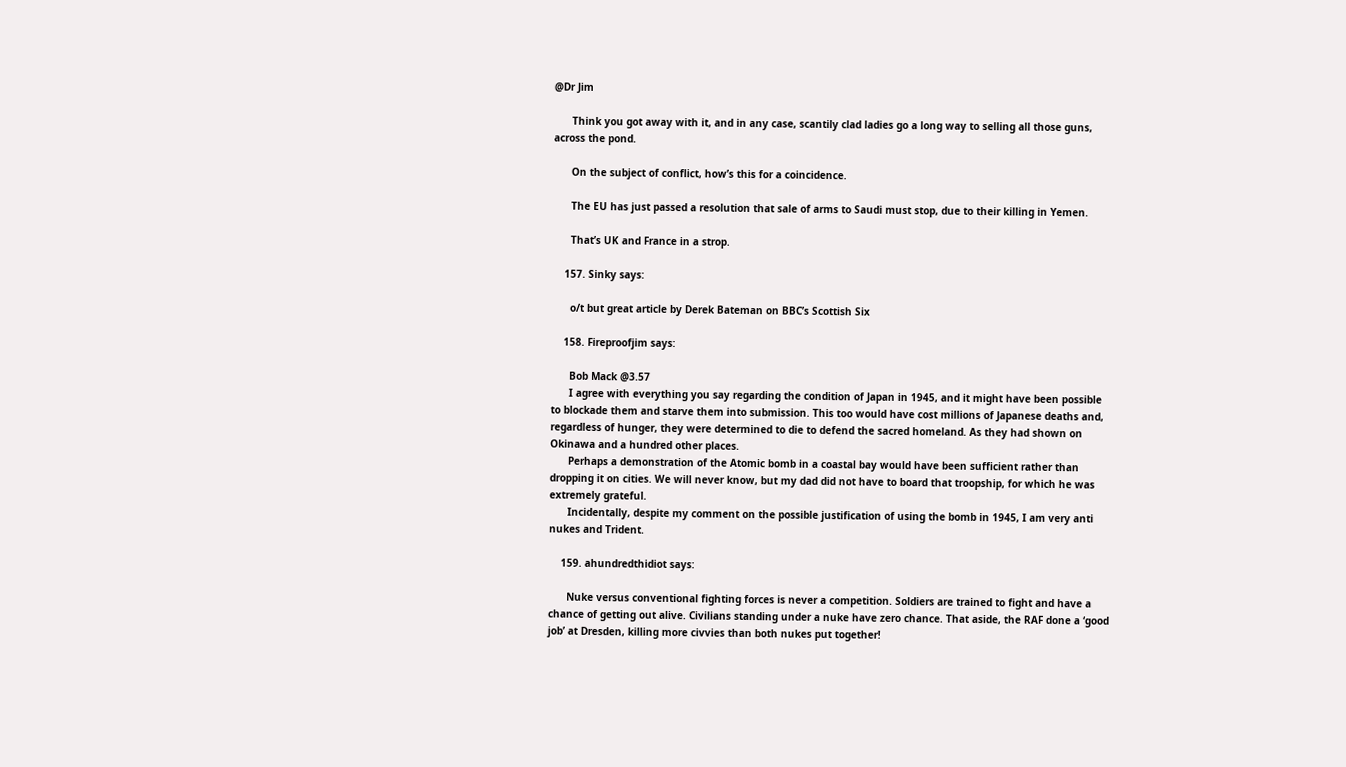@Dr Jim

      Think you got away with it, and in any case, scantily clad ladies go a long way to selling all those guns, across the pond.

      On the subject of conflict, how’s this for a coincidence.

      The EU has just passed a resolution that sale of arms to Saudi must stop, due to their killing in Yemen.

      That’s UK and France in a strop.

    157. Sinky says:

      o/t but great article by Derek Bateman on BBC’s Scottish Six

    158. Fireproofjim says:

      Bob Mack @3.57
      I agree with everything you say regarding the condition of Japan in 1945, and it might have been possible to blockade them and starve them into submission. This too would have cost millions of Japanese deaths and, regardless of hunger, they were determined to die to defend the sacred homeland. As they had shown on Okinawa and a hundred other places.
      Perhaps a demonstration of the Atomic bomb in a coastal bay would have been sufficient rather than dropping it on cities. We will never know, but my dad did not have to board that troopship, for which he was extremely grateful.
      Incidentally, despite my comment on the possible justification of using the bomb in 1945, I am very anti nukes and Trident.

    159. ahundredthidiot says:

      Nuke versus conventional fighting forces is never a competition. Soldiers are trained to fight and have a chance of getting out alive. Civilians standing under a nuke have zero chance. That aside, the RAF done a ‘good job’ at Dresden, killing more civvies than both nukes put together!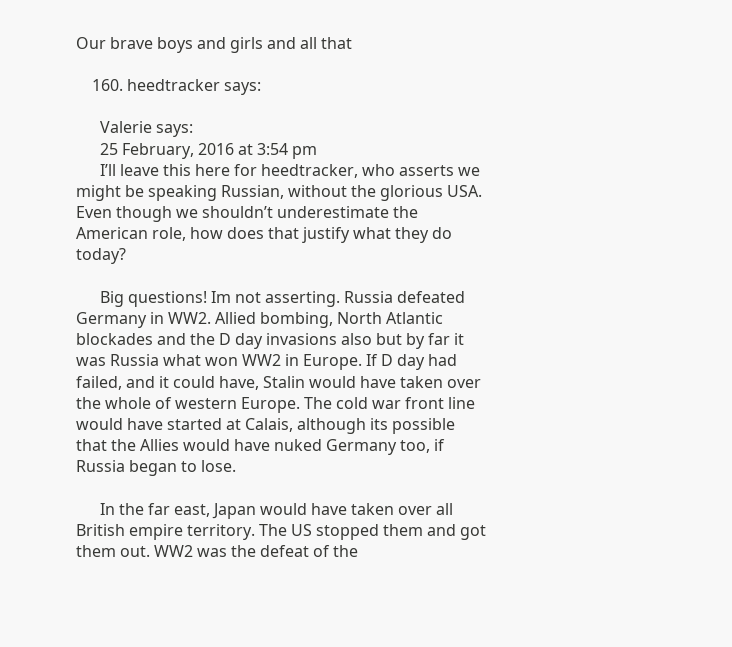Our brave boys and girls and all that

    160. heedtracker says:

      Valerie says:
      25 February, 2016 at 3:54 pm
      I’ll leave this here for heedtracker, who asserts we might be speaking Russian, without the glorious USA. Even though we shouldn’t underestimate the American role, how does that justify what they do today?

      Big questions! Im not asserting. Russia defeated Germany in WW2. Allied bombing, North Atlantic blockades and the D day invasions also but by far it was Russia what won WW2 in Europe. If D day had failed, and it could have, Stalin would have taken over the whole of western Europe. The cold war front line would have started at Calais, although its possible that the Allies would have nuked Germany too, if Russia began to lose.

      In the far east, Japan would have taken over all British empire territory. The US stopped them and got them out. WW2 was the defeat of the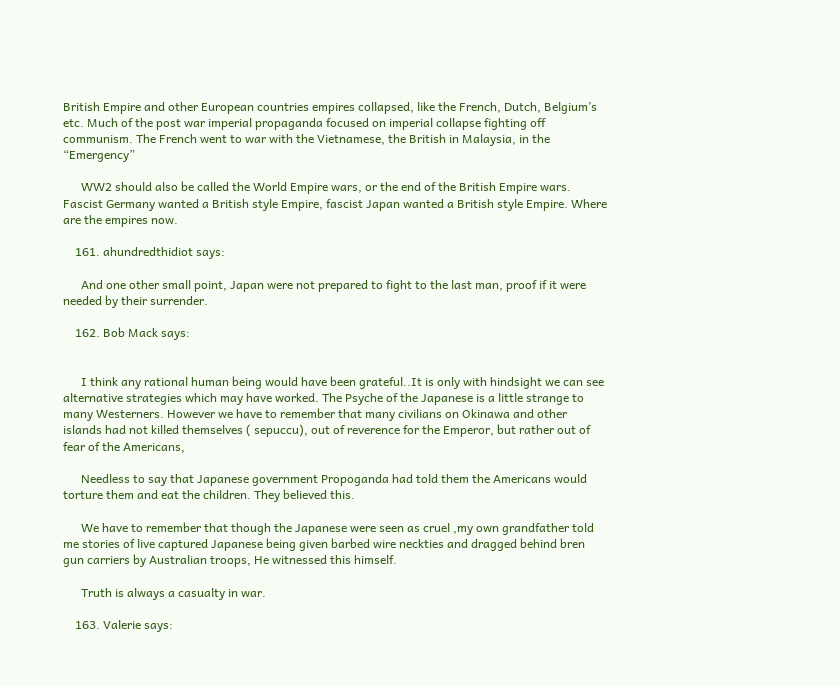British Empire and other European countries empires collapsed, like the French, Dutch, Belgium’s etc. Much of the post war imperial propaganda focused on imperial collapse fighting off communism. The French went to war with the Vietnamese, the British in Malaysia, in the “Emergency”

      WW2 should also be called the World Empire wars, or the end of the British Empire wars. Fascist Germany wanted a British style Empire, fascist Japan wanted a British style Empire. Where are the empires now.

    161. ahundredthidiot says:

      And one other small point, Japan were not prepared to fight to the last man, proof if it were needed by their surrender.

    162. Bob Mack says:


      I think any rational human being would have been grateful..It is only with hindsight we can see alternative strategies which may have worked. The Psyche of the Japanese is a little strange to many Westerners. However we have to remember that many civilians on Okinawa and other islands had not killed themselves ( sepuccu), out of reverence for the Emperor, but rather out of fear of the Americans,

      Needless to say that Japanese government Propoganda had told them the Americans would torture them and eat the children. They believed this.

      We have to remember that though the Japanese were seen as cruel ,my own grandfather told me stories of live captured Japanese being given barbed wire neckties and dragged behind bren gun carriers by Australian troops, He witnessed this himself.

      Truth is always a casualty in war.

    163. Valerie says: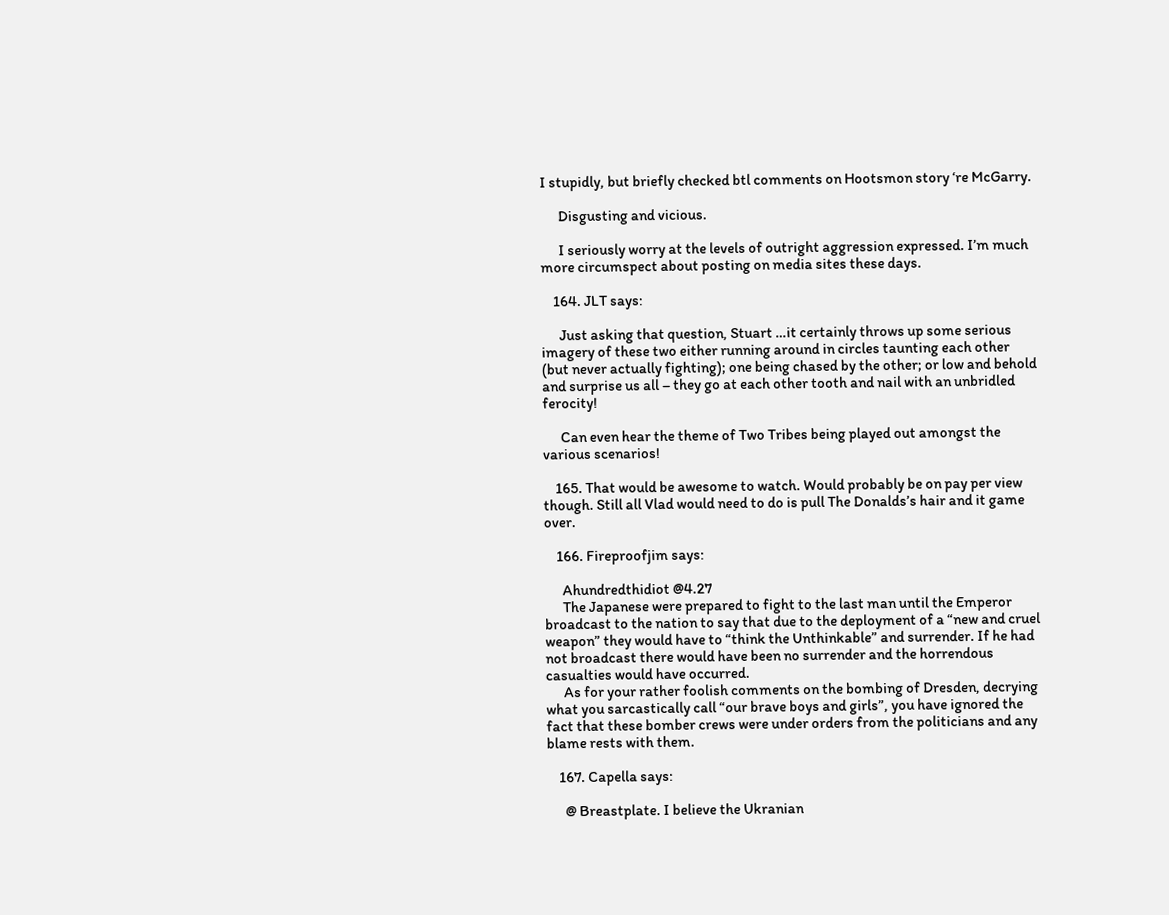I stupidly, but briefly checked btl comments on Hootsmon story ‘re McGarry.

      Disgusting and vicious.

      I seriously worry at the levels of outright aggression expressed. I’m much more circumspect about posting on media sites these days.

    164. JLT says:

      Just asking that question, Stuart …it certainly throws up some serious imagery of these two either running around in circles taunting each other (but never actually fighting); one being chased by the other; or low and behold and surprise us all – they go at each other tooth and nail with an unbridled ferocity!

      Can even hear the theme of Two Tribes being played out amongst the various scenarios!

    165. That would be awesome to watch. Would probably be on pay per view though. Still all Vlad would need to do is pull The Donalds’s hair and it game over.

    166. Fireproofjim says:

      Ahundredthidiot @4.27
      The Japanese were prepared to fight to the last man until the Emperor broadcast to the nation to say that due to the deployment of a “new and cruel weapon” they would have to “think the Unthinkable” and surrender. If he had not broadcast there would have been no surrender and the horrendous casualties would have occurred.
      As for your rather foolish comments on the bombing of Dresden, decrying what you sarcastically call “our brave boys and girls”, you have ignored the fact that these bomber crews were under orders from the politicians and any blame rests with them.

    167. Capella says:

      @ Breastplate. I believe the Ukranian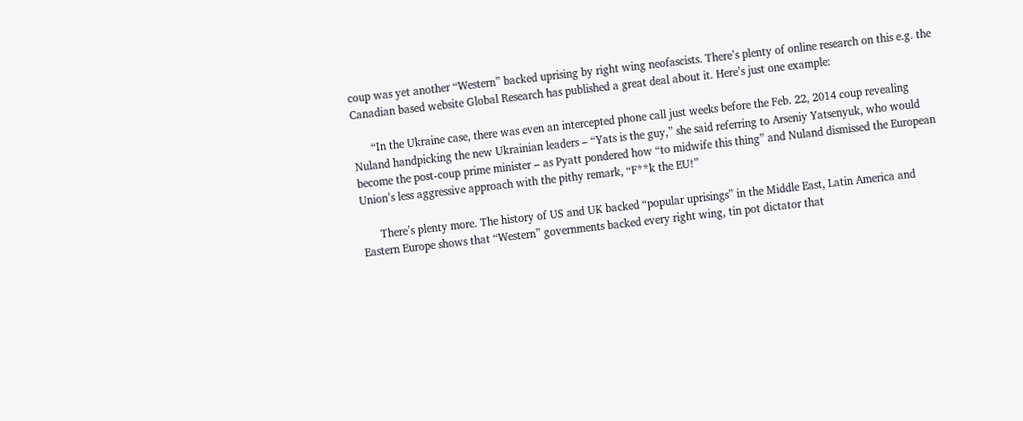coup was yet another “Western” backed uprising by right wing neofascists. There’s plenty of online research on this e.g. the Canadian based website Global Research has published a great deal about it. Here’s just one example:

      “In the Ukraine case, there was even an intercepted phone call just weeks before the Feb. 22, 2014 coup revealing Nuland handpicking the new Ukrainian leaders – “Yats is the guy,” she said referring to Arseniy Yatsenyuk, who would become the post-coup prime minister – as Pyatt pondered how “to midwife this thing” and Nuland dismissed the European Union’s less aggressive approach with the pithy remark, “F**k the EU!”

      There’s plenty more. The history of US and UK backed “popular uprisings” in the Middle East, Latin America and Eastern Europe shows that “Western” governments backed every right wing, tin pot dictator that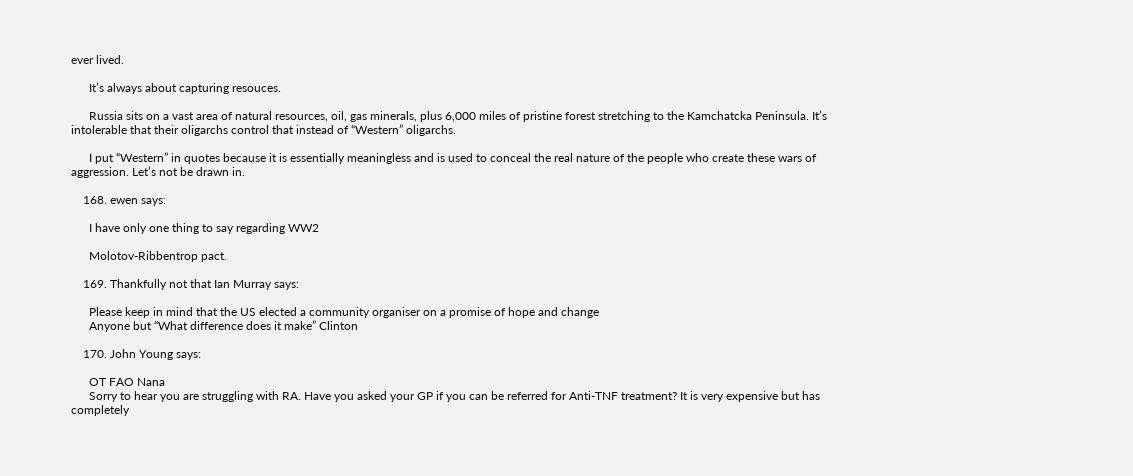ever lived.

      It’s always about capturing resouces.

      Russia sits on a vast area of natural resources, oil, gas minerals, plus 6,000 miles of pristine forest stretching to the Kamchatcka Peninsula. It’s intolerable that their oligarchs control that instead of “Western” oligarchs.

      I put “Western” in quotes because it is essentially meaningless and is used to conceal the real nature of the people who create these wars of aggression. Let’s not be drawn in.

    168. ewen says:

      I have only one thing to say regarding WW2

      Molotov-Ribbentrop pact.

    169. Thankfully not that Ian Murray says:

      Please keep in mind that the US elected a community organiser on a promise of hope and change
      Anyone but “What difference does it make” Clinton

    170. John Young says:

      OT FAO Nana
      Sorry to hear you are struggling with RA. Have you asked your GP if you can be referred for Anti-TNF treatment? It is very expensive but has completely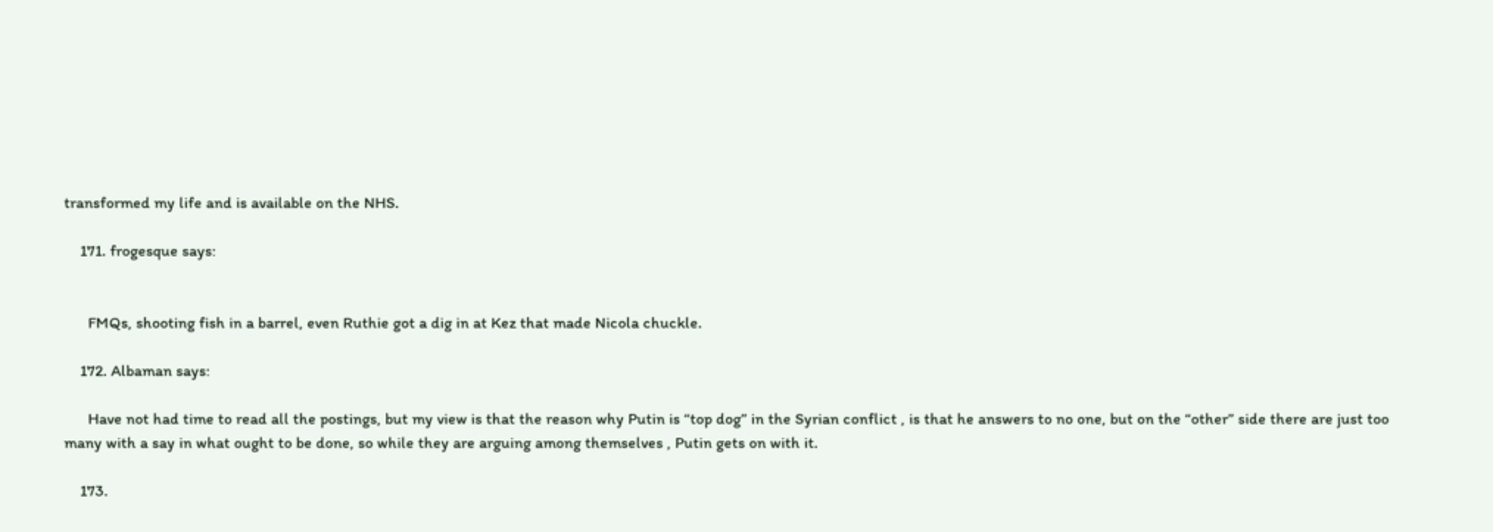transformed my life and is available on the NHS.

    171. frogesque says:


      FMQs, shooting fish in a barrel, even Ruthie got a dig in at Kez that made Nicola chuckle.

    172. Albaman says:

      Have not had time to read all the postings, but my view is that the reason why Putin is “top dog” in the Syrian conflict , is that he answers to no one, but on the “other” side there are just too many with a say in what ought to be done, so while they are arguing among themselves , Putin gets on with it.

    173.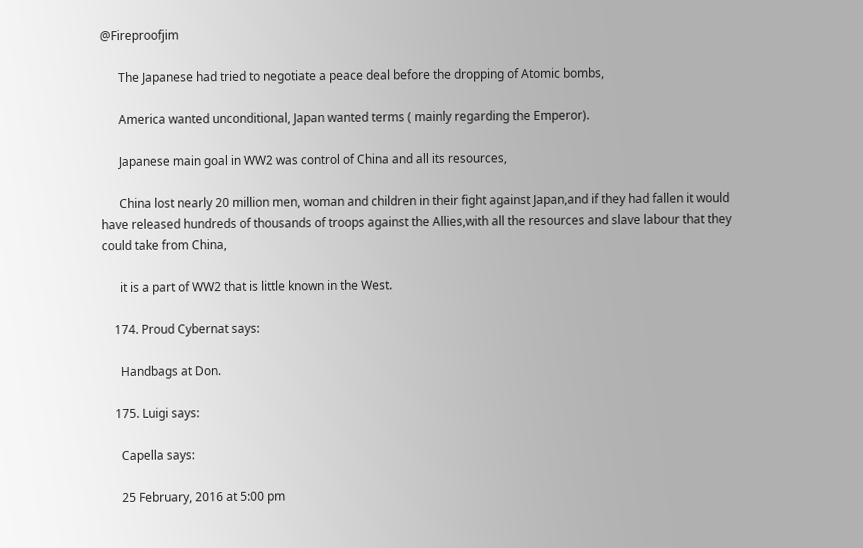@Fireproofjim

      The Japanese had tried to negotiate a peace deal before the dropping of Atomic bombs,

      America wanted unconditional, Japan wanted terms ( mainly regarding the Emperor).

      Japanese main goal in WW2 was control of China and all its resources,

      China lost nearly 20 million men, woman and children in their fight against Japan,and if they had fallen it would have released hundreds of thousands of troops against the Allies,with all the resources and slave labour that they could take from China,

      it is a part of WW2 that is little known in the West.

    174. Proud Cybernat says:

      Handbags at Don.

    175. Luigi says:

      Capella says:

      25 February, 2016 at 5:00 pm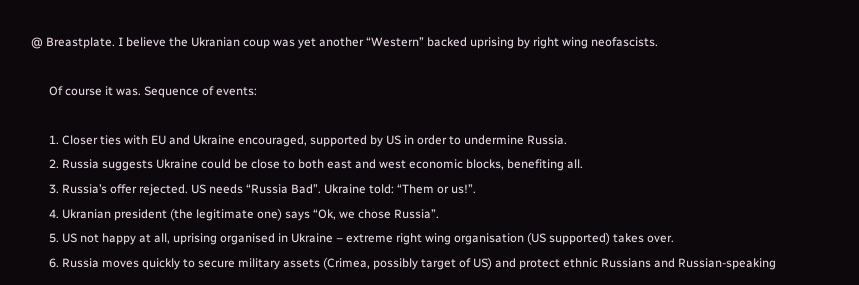@ Breastplate. I believe the Ukranian coup was yet another “Western” backed uprising by right wing neofascists.

      Of course it was. Sequence of events:

      1. Closer ties with EU and Ukraine encouraged, supported by US in order to undermine Russia.
      2. Russia suggests Ukraine could be close to both east and west economic blocks, benefiting all.
      3. Russia’s offer rejected. US needs “Russia Bad”. Ukraine told: “Them or us!”.
      4. Ukranian president (the legitimate one) says “Ok, we chose Russia”.
      5. US not happy at all, uprising organised in Ukraine – extreme right wing organisation (US supported) takes over.
      6. Russia moves quickly to secure military assets (Crimea, possibly target of US) and protect ethnic Russians and Russian-speaking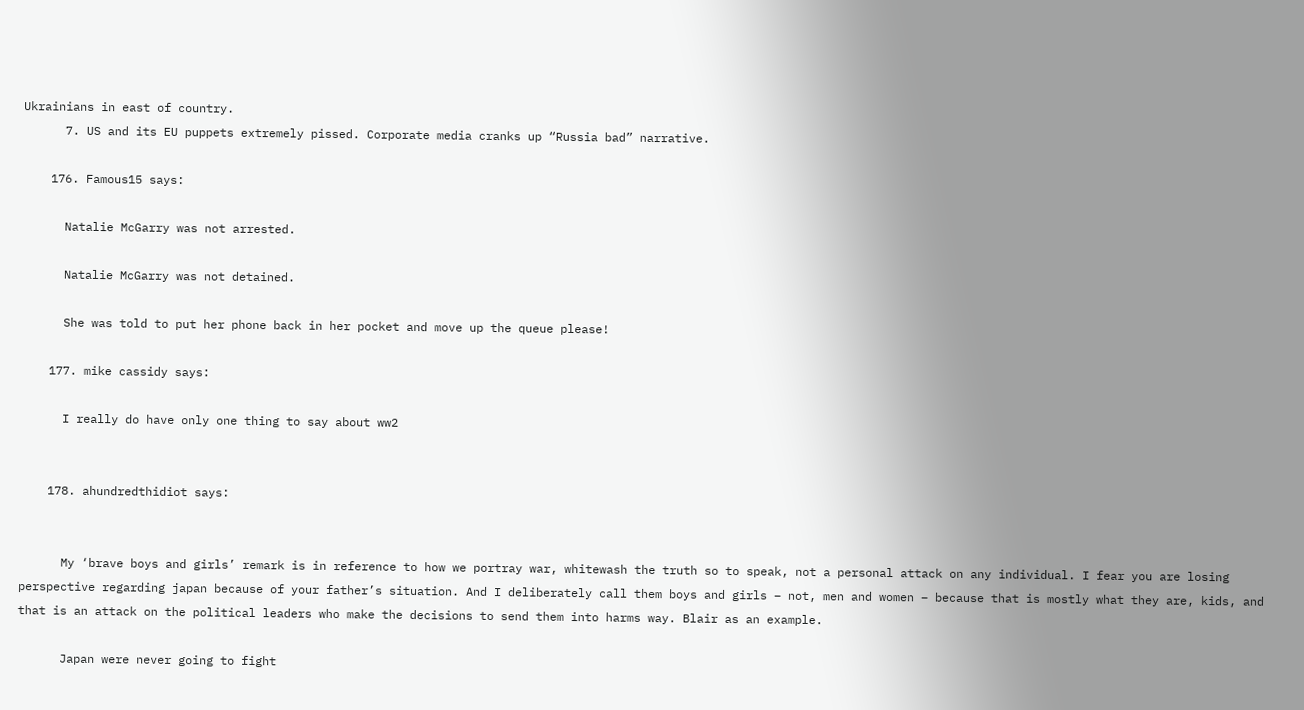Ukrainians in east of country.
      7. US and its EU puppets extremely pissed. Corporate media cranks up “Russia bad” narrative.

    176. Famous15 says:

      Natalie McGarry was not arrested.

      Natalie McGarry was not detained.

      She was told to put her phone back in her pocket and move up the queue please!

    177. mike cassidy says:

      I really do have only one thing to say about ww2


    178. ahundredthidiot says:


      My ‘brave boys and girls’ remark is in reference to how we portray war, whitewash the truth so to speak, not a personal attack on any individual. I fear you are losing perspective regarding japan because of your father’s situation. And I deliberately call them boys and girls – not, men and women – because that is mostly what they are, kids, and that is an attack on the political leaders who make the decisions to send them into harms way. Blair as an example.

      Japan were never going to fight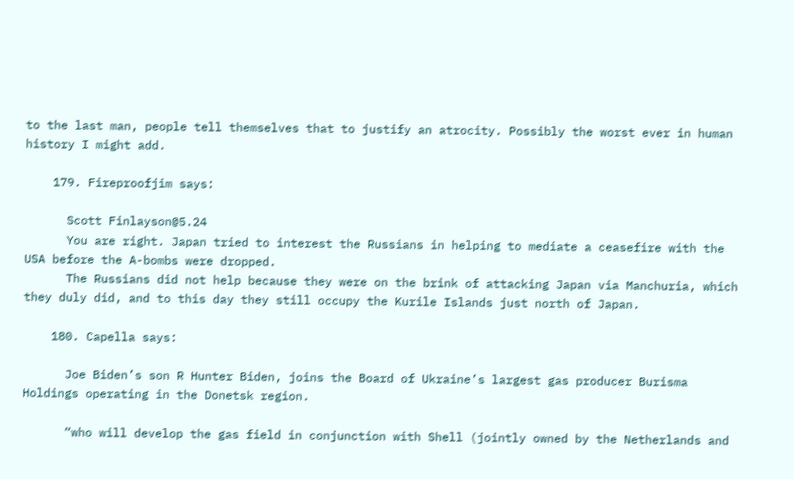to the last man, people tell themselves that to justify an atrocity. Possibly the worst ever in human history I might add.

    179. Fireproofjim says:

      Scott Finlayson@5.24
      You are right. Japan tried to interest the Russians in helping to mediate a ceasefire with the USA before the A-bombs were dropped.
      The Russians did not help because they were on the brink of attacking Japan via Manchuria, which they duly did, and to this day they still occupy the Kurile Islands just north of Japan.

    180. Capella says:

      Joe Biden’s son R Hunter Biden, joins the Board of Ukraine’s largest gas producer Burisma Holdings operating in the Donetsk region.

      “who will develop the gas field in conjunction with Shell (jointly owned by the Netherlands and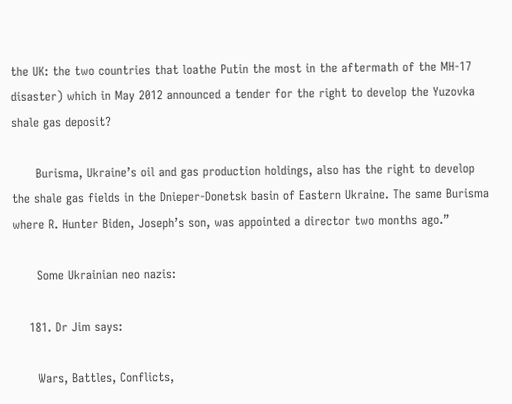the UK: the two countries that loathe Putin the most in the aftermath of the MH-17 disaster) which in May 2012 announced a tender for the right to develop the Yuzovka shale gas deposit?

      Burisma, Ukraine’s oil and gas production holdings, also has the right to develop the shale gas fields in the Dnieper-Donetsk basin of Eastern Ukraine. The same Burisma where R. Hunter Biden, Joseph’s son, was appointed a director two months ago.”

      Some Ukrainian neo nazis:

    181. Dr Jim says:

      Wars, Battles, Conflicts,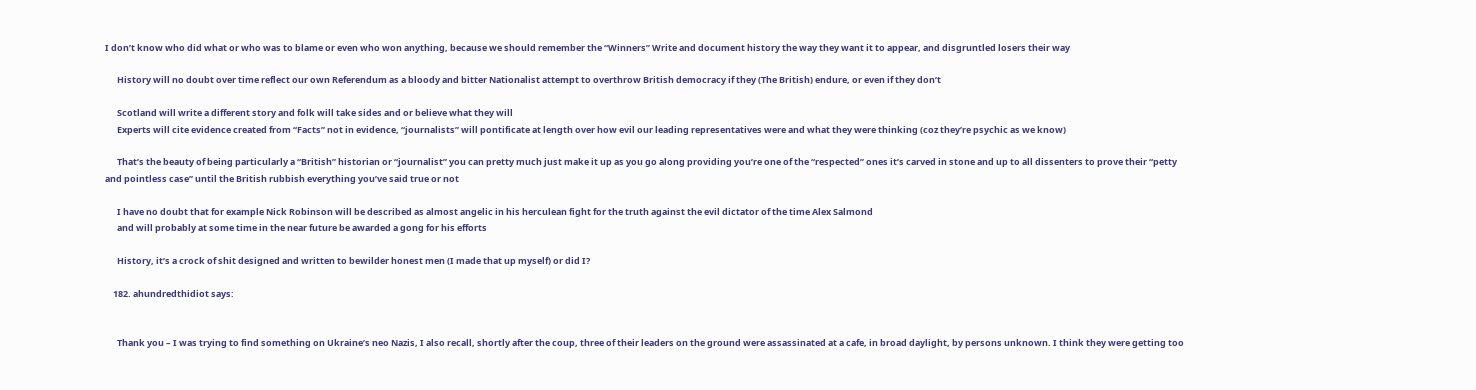I don’t know who did what or who was to blame or even who won anything, because we should remember the “Winners” Write and document history the way they want it to appear, and disgruntled losers their way

      History will no doubt over time reflect our own Referendum as a bloody and bitter Nationalist attempt to overthrow British democracy if they (The British) endure, or even if they don’t

      Scotland will write a different story and folk will take sides and or believe what they will
      Experts will cite evidence created from “Facts” not in evidence, “journalists” will pontificate at length over how evil our leading representatives were and what they were thinking (coz they’re psychic as we know)

      That’s the beauty of being particularly a “British” historian or “journalist” you can pretty much just make it up as you go along providing you’re one of the “respected” ones it’s carved in stone and up to all dissenters to prove their “petty and pointless case” until the British rubbish everything you’ve said true or not

      I have no doubt that for example Nick Robinson will be described as almost angelic in his herculean fight for the truth against the evil dictator of the time Alex Salmond
      and will probably at some time in the near future be awarded a gong for his efforts

      History, it’s a crock of shit designed and written to bewilder honest men (I made that up myself) or did I?

    182. ahundredthidiot says:


      Thank you – I was trying to find something on Ukraine’s neo Nazis, I also recall, shortly after the coup, three of their leaders on the ground were assassinated at a cafe, in broad daylight, by persons unknown. I think they were getting too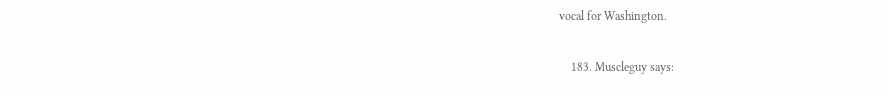vocal for Washington.

    183. Muscleguy says: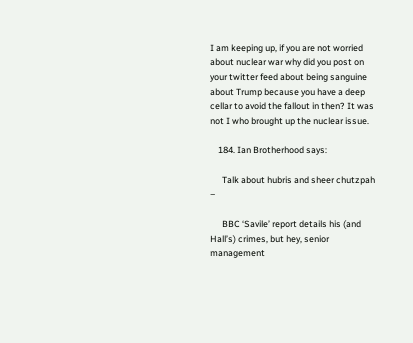I am keeping up, if you are not worried about nuclear war why did you post on your twitter feed about being sanguine about Trump because you have a deep cellar to avoid the fallout in then? It was not I who brought up the nuclear issue.

    184. Ian Brotherhood says:

      Talk about hubris and sheer chutzpah –

      BBC ‘Savile’ report details his (and Hall’s) crimes, but hey, senior management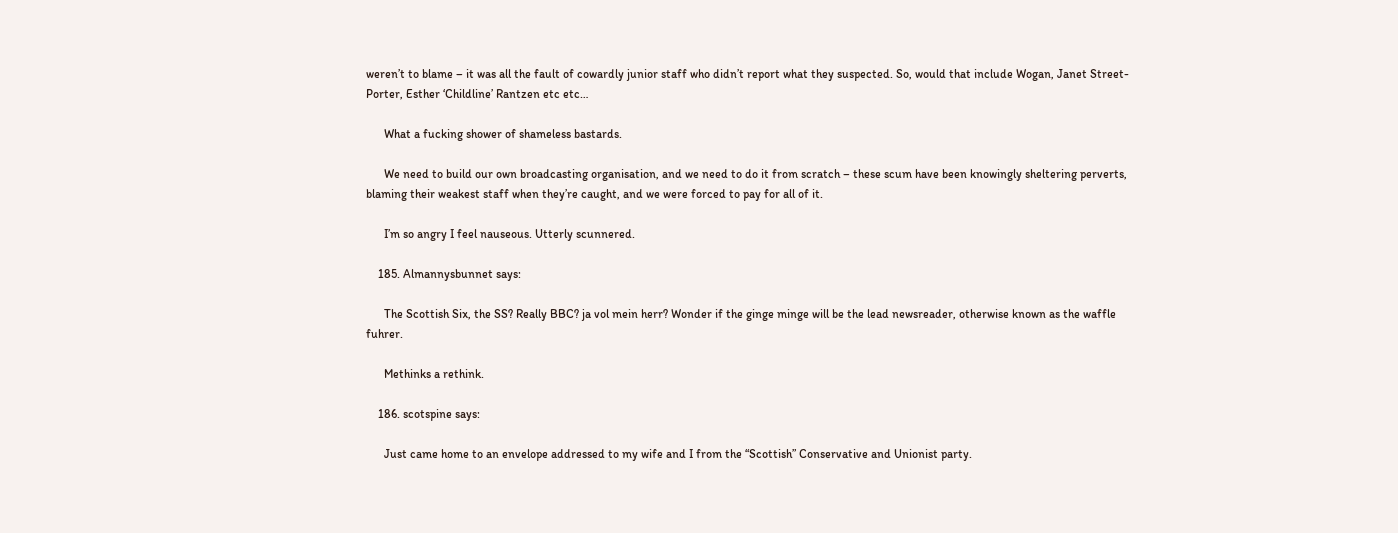weren’t to blame – it was all the fault of cowardly junior staff who didn’t report what they suspected. So, would that include Wogan, Janet Street-Porter, Esther ‘Childline’ Rantzen etc etc…

      What a fucking shower of shameless bastards.

      We need to build our own broadcasting organisation, and we need to do it from scratch – these scum have been knowingly sheltering perverts, blaming their weakest staff when they’re caught, and we were forced to pay for all of it.

      I’m so angry I feel nauseous. Utterly scunnered.

    185. Almannysbunnet says:

      The Scottish Six, the SS? Really BBC? ja vol mein herr? Wonder if the ginge minge will be the lead newsreader, otherwise known as the waffle fuhrer.

      Methinks a rethink.

    186. scotspine says:

      Just came home to an envelope addressed to my wife and I from the “Scottish” Conservative and Unionist party.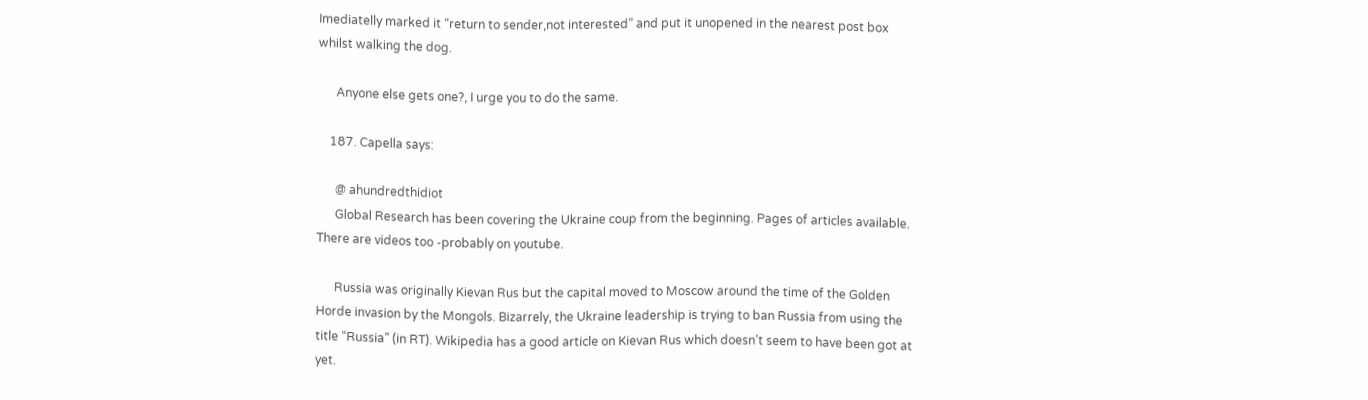Imediatelly marked it “return to sender,not interested” and put it unopened in the nearest post box whilst walking the dog.

      Anyone else gets one?, I urge you to do the same.

    187. Capella says:

      @ ahundredthidiot
      Global Research has been covering the Ukraine coup from the beginning. Pages of articles available. There are videos too -probably on youtube.

      Russia was originally Kievan Rus but the capital moved to Moscow around the time of the Golden Horde invasion by the Mongols. Bizarrely, the Ukraine leadership is trying to ban Russia from using the title “Russia” (in RT). Wikipedia has a good article on Kievan Rus which doesn’t seem to have been got at yet.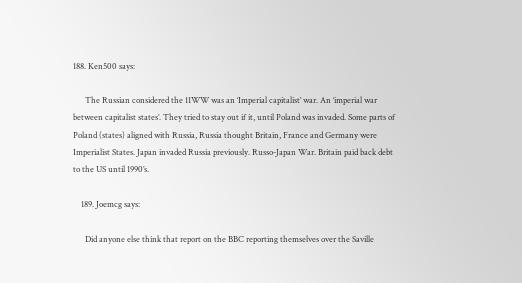188. Ken500 says:

      The Russian considered the 11WW was an ‘Imperial capitalist’ war. An ‘imperial war between capitalist states’. They tried to stay out if it, until Poland was invaded. Some parts of Poland (states) aligned with Russia, Russia thought Britain, France and Germany were Imperialist States. Japan invaded Russia previously. Russo-Japan War. Britain paid back debt to the US until 1990’s.

    189. Joemcg says:

      Did anyone else think that report on the BBC reporting themselves over the Saville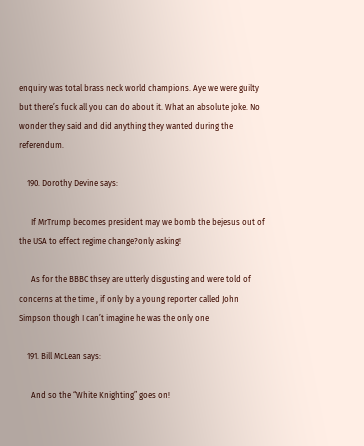enquiry was total brass neck world champions. Aye we were guilty but there’s fuck all you can do about it. What an absolute joke. No wonder they said and did anything they wanted during the referendum.

    190. Dorothy Devine says:

      If MrTrump becomes president may we bomb the bejesus out of the USA to effect regime change?only asking!

      As for the BBBC thsey are utterly disgusting and were told of concerns at the time , if only by a young reporter called John Simpson though I can’t imagine he was the only one

    191. Bill McLean says:

      And so the “White Knighting” goes on!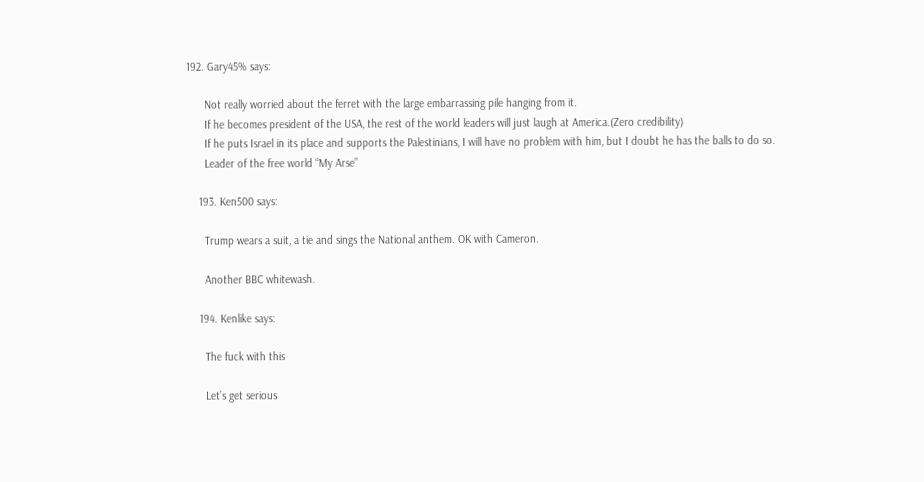192. Gary45% says:

      Not really worried about the ferret with the large embarrassing pile hanging from it.
      If he becomes president of the USA, the rest of the world leaders will just laugh at America.(Zero credibility)
      If he puts Israel in its place and supports the Palestinians, I will have no problem with him, but I doubt he has the balls to do so.
      Leader of the free world “My Arse”

    193. Ken500 says:

      Trump wears a suit, a tie and sings the National anthem. OK with Cameron.

      Another BBC whitewash.

    194. Kenlike says:

      The fuck with this

      Let’s get serious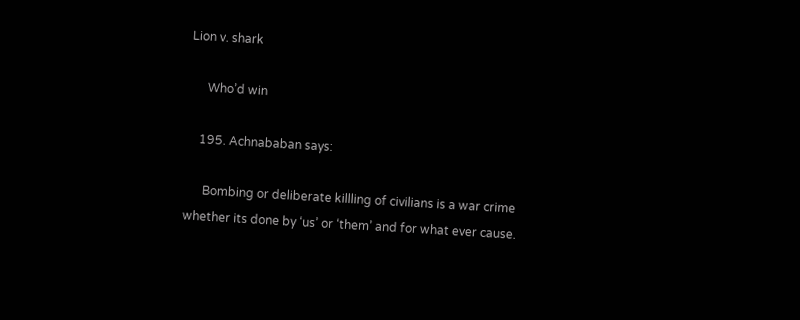Lion v. shark

      Who’d win

    195. Achnababan says:

      Bombing or deliberate killling of civilians is a war crime whether its done by ‘us’ or ‘them’ and for what ever cause.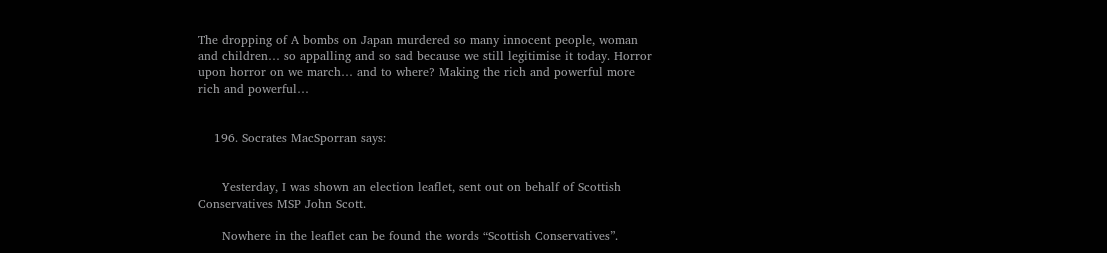The dropping of A bombs on Japan murdered so many innocent people, woman and children… so appalling and so sad because we still legitimise it today. Horror upon horror on we march… and to where? Making the rich and powerful more rich and powerful…


    196. Socrates MacSporran says:


      Yesterday, I was shown an election leaflet, sent out on behalf of Scottish Conservatives MSP John Scott.

      Nowhere in the leaflet can be found the words “Scottish Conservatives”.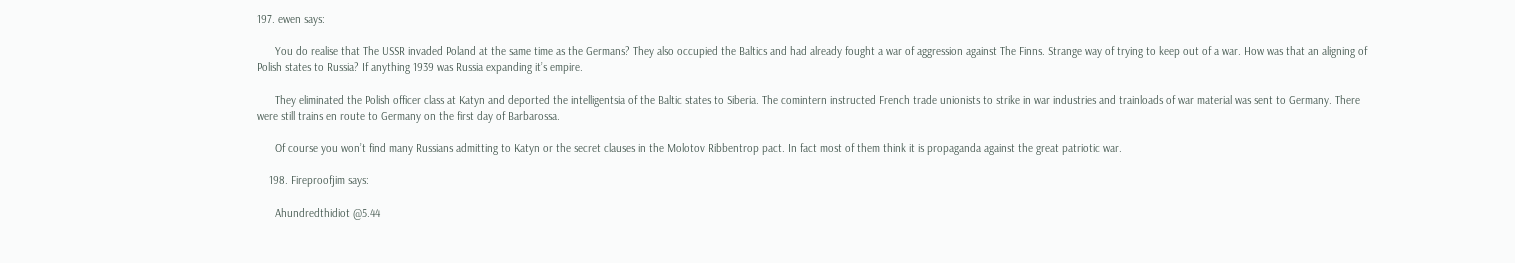197. ewen says:

      You do realise that The USSR invaded Poland at the same time as the Germans? They also occupied the Baltics and had already fought a war of aggression against The Finns. Strange way of trying to keep out of a war. How was that an aligning of Polish states to Russia? If anything 1939 was Russia expanding it’s empire.

      They eliminated the Polish officer class at Katyn and deported the intelligentsia of the Baltic states to Siberia. The comintern instructed French trade unionists to strike in war industries and trainloads of war material was sent to Germany. There were still trains en route to Germany on the first day of Barbarossa.

      Of course you won’t find many Russians admitting to Katyn or the secret clauses in the Molotov Ribbentrop pact. In fact most of them think it is propaganda against the great patriotic war.

    198. Fireproofjim says:

      Ahundredthidiot @5.44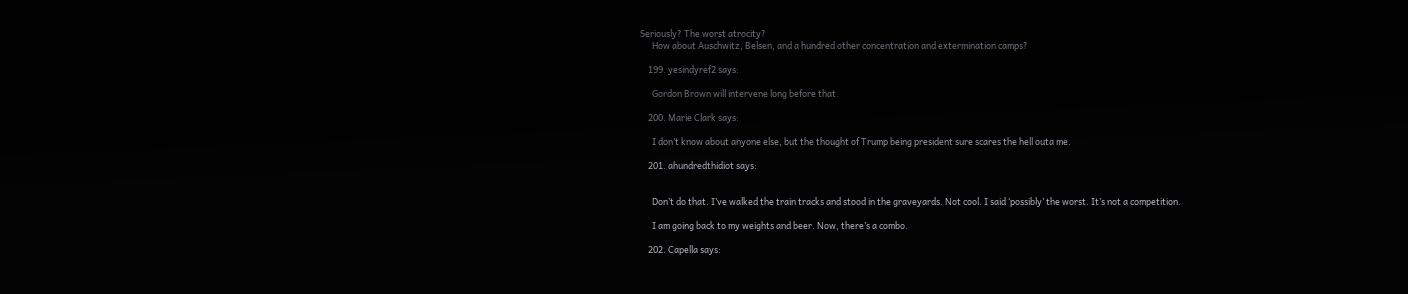Seriously? The worst atrocity?
      How about Auschwitz, Belsen, and a hundred other concentration and extermination camps?

    199. yesindyref2 says:

      Gordon Brown will intervene long before that.

    200. Marie Clark says:

      I don’t know about anyone else, but the thought of Trump being president sure scares the hell outa me.

    201. ahundredthidiot says:


      Don’t do that. I’ve walked the train tracks and stood in the graveyards. Not cool. I said ‘possibly’ the worst. It’s not a competition.

      I am going back to my weights and beer. Now, there’s a combo.

    202. Capella says: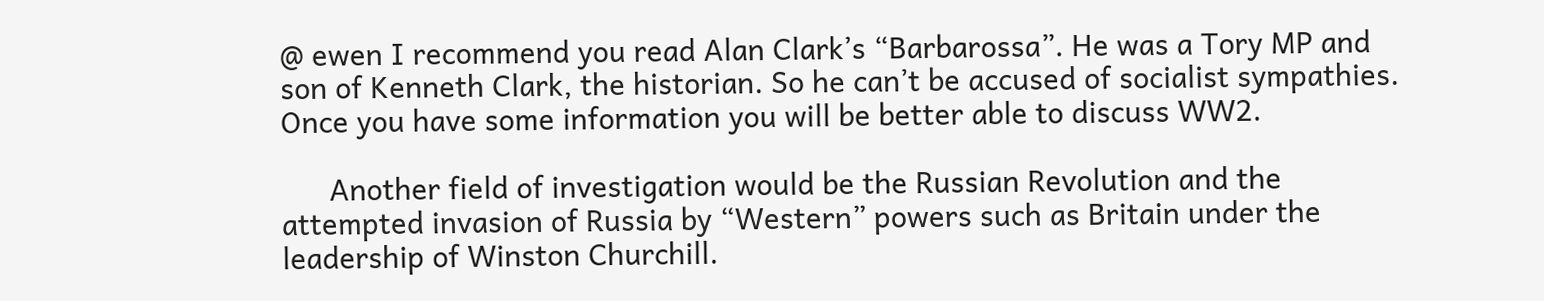@ ewen I recommend you read Alan Clark’s “Barbarossa”. He was a Tory MP and son of Kenneth Clark, the historian. So he can’t be accused of socialist sympathies. Once you have some information you will be better able to discuss WW2.

      Another field of investigation would be the Russian Revolution and the attempted invasion of Russia by “Western” powers such as Britain under the leadership of Winston Churchill.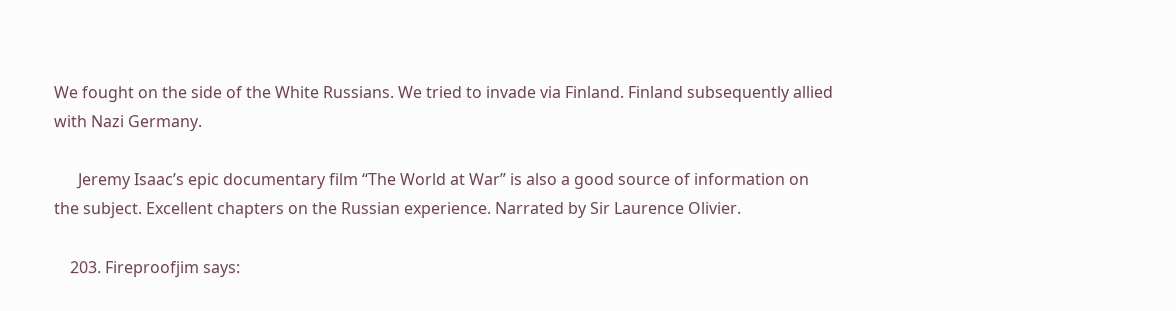We fought on the side of the White Russians. We tried to invade via Finland. Finland subsequently allied with Nazi Germany.

      Jeremy Isaac’s epic documentary film “The World at War” is also a good source of information on the subject. Excellent chapters on the Russian experience. Narrated by Sir Laurence Olivier.

    203. Fireproofjim says: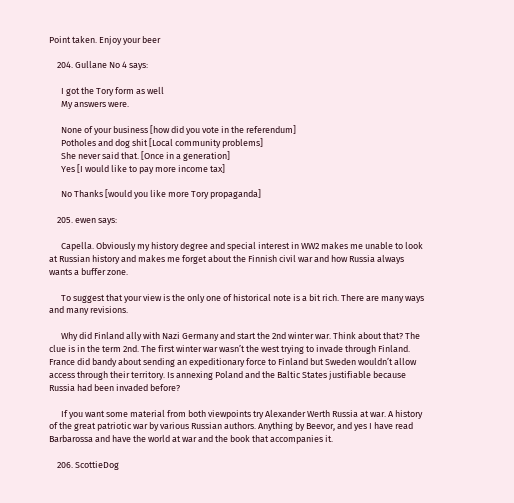Point taken. Enjoy your beer

    204. Gullane No 4 says:

      I got the Tory form as well
      My answers were.

      None of your business [how did you vote in the referendum]
      Potholes and dog shit [Local community problems]
      She never said that. [Once in a generation]
      Yes [I would like to pay more income tax]

      No Thanks [would you like more Tory propaganda]

    205. ewen says:

      Capella. Obviously my history degree and special interest in WW2 makes me unable to look at Russian history and makes me forget about the Finnish civil war and how Russia always wants a buffer zone.

      To suggest that your view is the only one of historical note is a bit rich. There are many ways and many revisions.

      Why did Finland ally with Nazi Germany and start the 2nd winter war. Think about that? The clue is in the term 2nd. The first winter war wasn’t the west trying to invade through Finland. France did bandy about sending an expeditionary force to Finland but Sweden wouldn’t allow access through their territory. Is annexing Poland and the Baltic States justifiable because Russia had been invaded before?

      If you want some material from both viewpoints try Alexander Werth Russia at war. A history of the great patriotic war by various Russian authors. Anything by Beevor, and yes I have read Barbarossa and have the world at war and the book that accompanies it.

    206. ScottieDog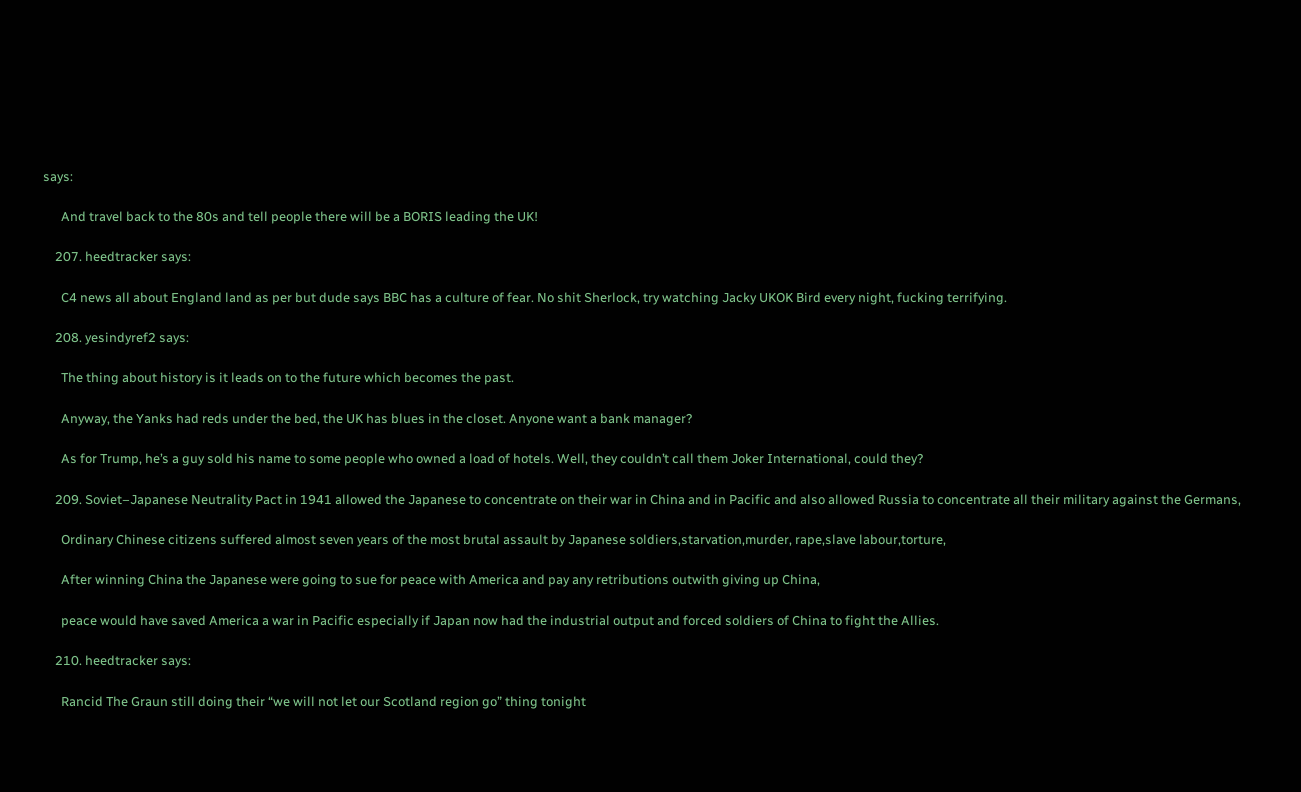says:

      And travel back to the 80s and tell people there will be a BORIS leading the UK!

    207. heedtracker says:

      C4 news all about England land as per but dude says BBC has a culture of fear. No shit Sherlock, try watching Jacky UKOK Bird every night, fucking terrifying.

    208. yesindyref2 says:

      The thing about history is it leads on to the future which becomes the past.

      Anyway, the Yanks had reds under the bed, the UK has blues in the closet. Anyone want a bank manager?

      As for Trump, he’s a guy sold his name to some people who owned a load of hotels. Well, they couldn’t call them Joker International, could they?

    209. Soviet–Japanese Neutrality Pact in 1941 allowed the Japanese to concentrate on their war in China and in Pacific and also allowed Russia to concentrate all their military against the Germans,

      Ordinary Chinese citizens suffered almost seven years of the most brutal assault by Japanese soldiers,starvation,murder, rape,slave labour,torture,

      After winning China the Japanese were going to sue for peace with America and pay any retributions outwith giving up China,

      peace would have saved America a war in Pacific especially if Japan now had the industrial output and forced soldiers of China to fight the Allies.

    210. heedtracker says:

      Rancid The Graun still doing their “we will not let our Scotland region go” thing tonight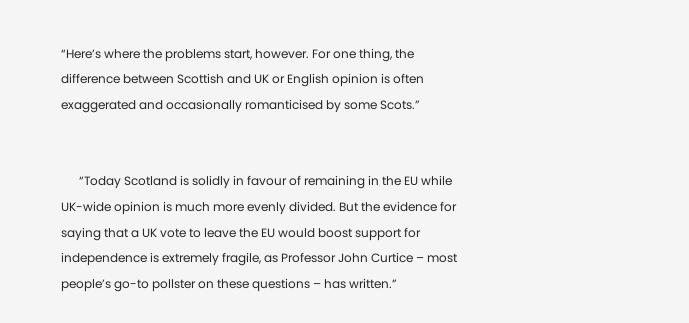“Here’s where the problems start, however. For one thing, the difference between Scottish and UK or English opinion is often exaggerated and occasionally romanticised by some Scots.”


      “Today Scotland is solidly in favour of remaining in the EU while UK-wide opinion is much more evenly divided. But the evidence for saying that a UK vote to leave the EU would boost support for independence is extremely fragile, as Professor John Curtice – most people’s go-to pollster on these questions – has written.”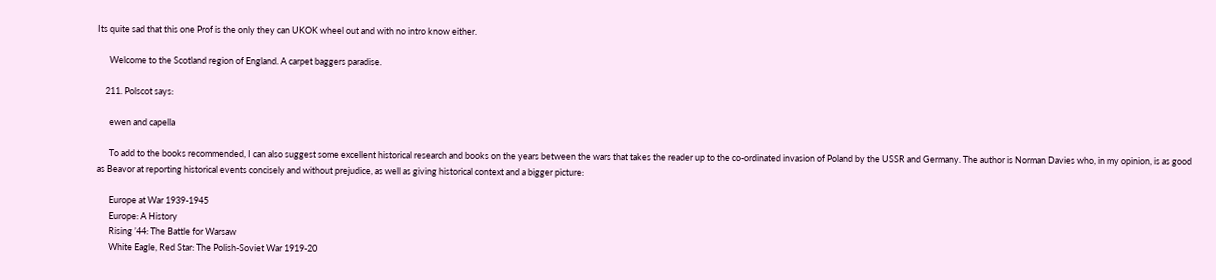Its quite sad that this one Prof is the only they can UKOK wheel out and with no intro know either.

      Welcome to the Scotland region of England. A carpet baggers paradise.

    211. Polscot says:

      ewen and capella

      To add to the books recommended, I can also suggest some excellent historical research and books on the years between the wars that takes the reader up to the co-ordinated invasion of Poland by the USSR and Germany. The author is Norman Davies who, in my opinion, is as good as Beavor at reporting historical events concisely and without prejudice, as well as giving historical context and a bigger picture:

      Europe at War 1939-1945
      Europe: A History
      Rising ’44: The Battle for Warsaw
      White Eagle, Red Star: The Polish-Soviet War 1919-20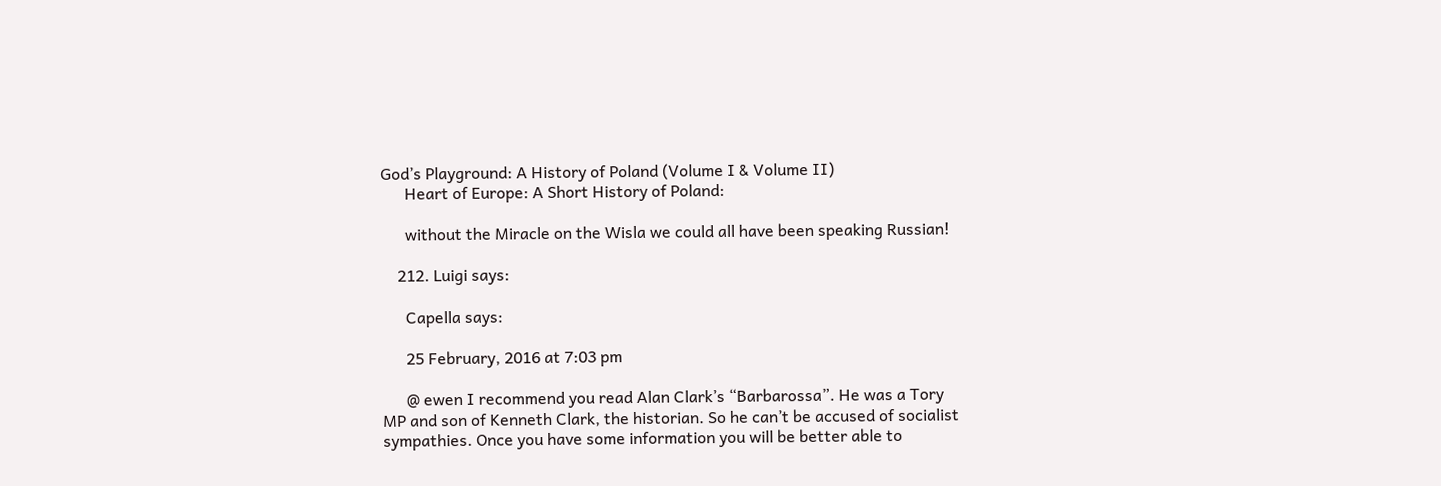God’s Playground: A History of Poland (Volume I & Volume II)
      Heart of Europe: A Short History of Poland:

      without the Miracle on the Wisla we could all have been speaking Russian!

    212. Luigi says:

      Capella says:

      25 February, 2016 at 7:03 pm

      @ ewen I recommend you read Alan Clark’s “Barbarossa”. He was a Tory MP and son of Kenneth Clark, the historian. So he can’t be accused of socialist sympathies. Once you have some information you will be better able to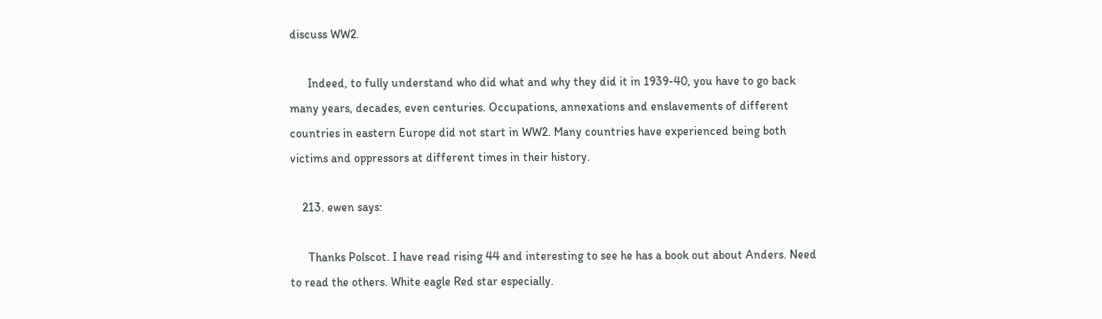discuss WW2.

      Indeed, to fully understand who did what and why they did it in 1939-40, you have to go back many years, decades, even centuries. Occupations, annexations and enslavements of different countries in eastern Europe did not start in WW2. Many countries have experienced being both victims and oppressors at different times in their history.

    213. ewen says:

      Thanks Polscot. I have read rising 44 and interesting to see he has a book out about Anders. Need to read the others. White eagle Red star especially.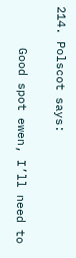214. Polscot says:

      Good spot ewen, I’ll need to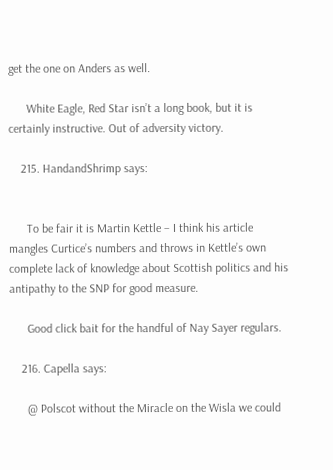get the one on Anders as well.

      White Eagle, Red Star isn’t a long book, but it is certainly instructive. Out of adversity victory.

    215. HandandShrimp says:


      To be fair it is Martin Kettle – I think his article mangles Curtice’s numbers and throws in Kettle’s own complete lack of knowledge about Scottish politics and his antipathy to the SNP for good measure.

      Good click bait for the handful of Nay Sayer regulars.

    216. Capella says:

      @ Polscot without the Miracle on the Wisla we could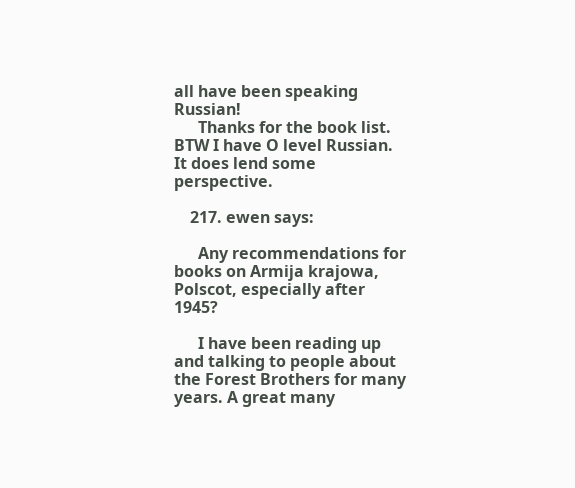all have been speaking Russian!
      Thanks for the book list. BTW I have O level Russian. It does lend some perspective.

    217. ewen says:

      Any recommendations for books on Armija krajowa, Polscot, especially after 1945?

      I have been reading up and talking to people about the Forest Brothers for many years. A great many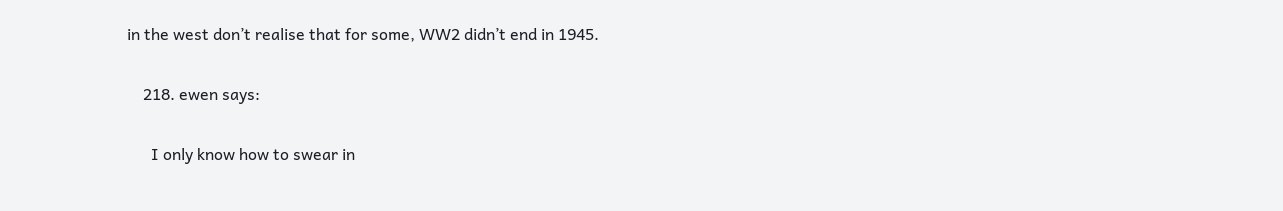in the west don’t realise that for some, WW2 didn’t end in 1945.

    218. ewen says:

      I only know how to swear in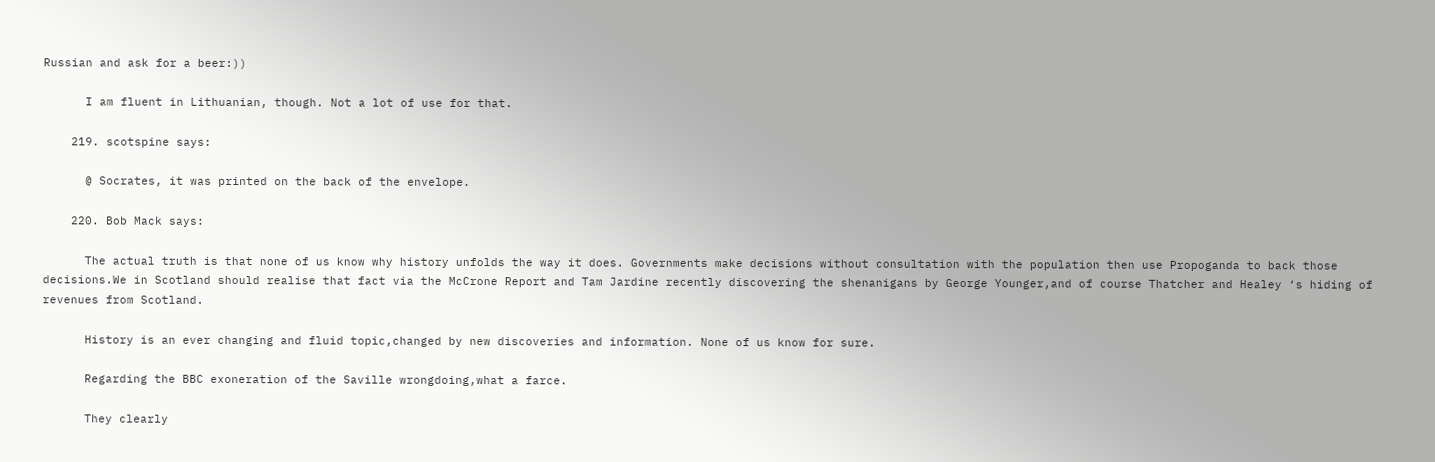Russian and ask for a beer:))

      I am fluent in Lithuanian, though. Not a lot of use for that.

    219. scotspine says:

      @ Socrates, it was printed on the back of the envelope.

    220. Bob Mack says:

      The actual truth is that none of us know why history unfolds the way it does. Governments make decisions without consultation with the population then use Propoganda to back those decisions.We in Scotland should realise that fact via the McCrone Report and Tam Jardine recently discovering the shenanigans by George Younger,and of course Thatcher and Healey ‘s hiding of revenues from Scotland.

      History is an ever changing and fluid topic,changed by new discoveries and information. None of us know for sure.

      Regarding the BBC exoneration of the Saville wrongdoing,what a farce.

      They clearly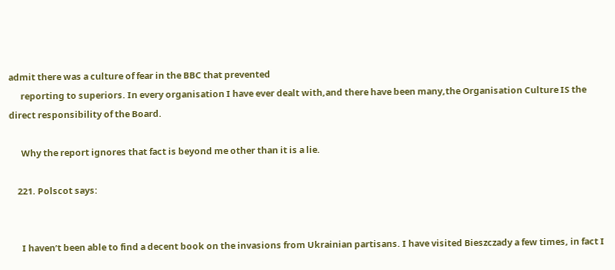admit there was a culture of fear in the BBC that prevented
      reporting to superiors. In every organisation I have ever dealt with,and there have been many,the Organisation Culture IS the direct responsibility of the Board.

      Why the report ignores that fact is beyond me other than it is a lie.

    221. Polscot says:


      I haven’t been able to find a decent book on the invasions from Ukrainian partisans. I have visited Bieszczady a few times, in fact I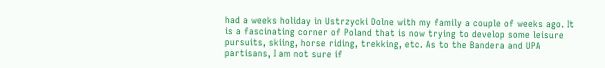had a weeks holiday in Ustrzycki Dolne with my family a couple of weeks ago. It is a fascinating corner of Poland that is now trying to develop some leisure pursuits, skiing, horse riding, trekking, etc. As to the Bandera and UPA partisans, I am not sure if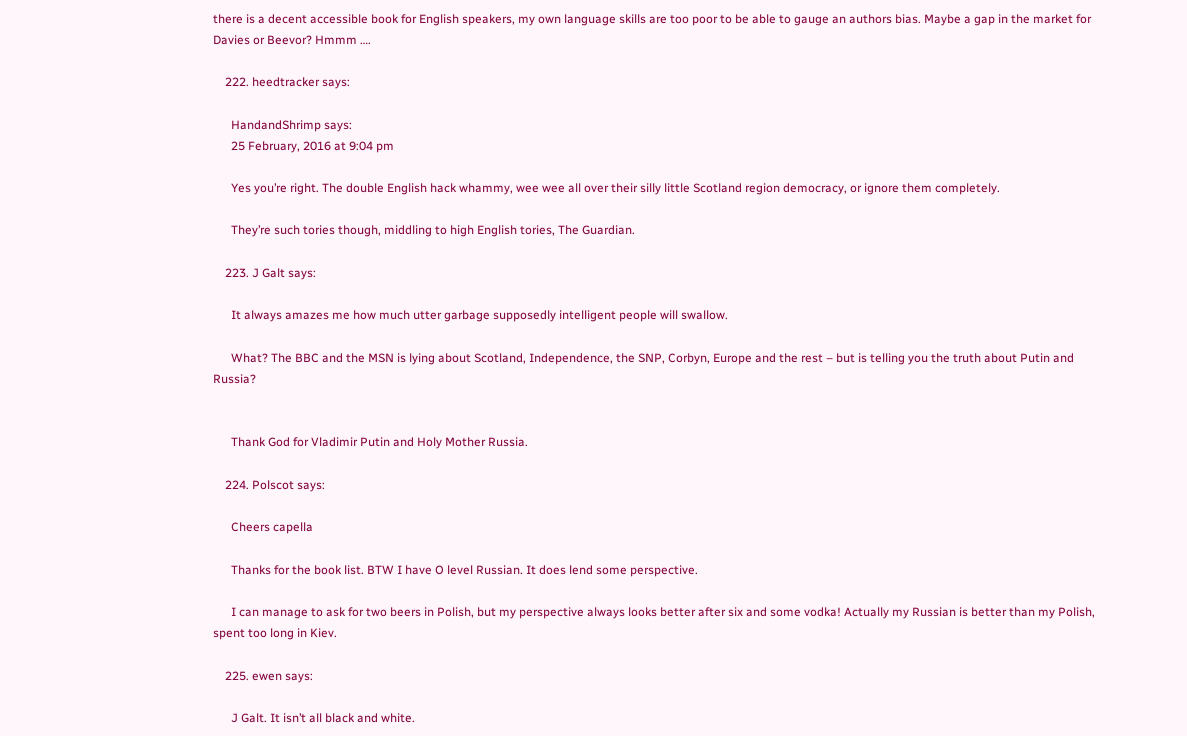there is a decent accessible book for English speakers, my own language skills are too poor to be able to gauge an authors bias. Maybe a gap in the market for Davies or Beevor? Hmmm ….

    222. heedtracker says:

      HandandShrimp says:
      25 February, 2016 at 9:04 pm

      Yes you’re right. The double English hack whammy, wee wee all over their silly little Scotland region democracy, or ignore them completely.

      They’re such tories though, middling to high English tories, The Guardian.

    223. J Galt says:

      It always amazes me how much utter garbage supposedly intelligent people will swallow.

      What? The BBC and the MSN is lying about Scotland, Independence, the SNP, Corbyn, Europe and the rest – but is telling you the truth about Putin and Russia?


      Thank God for Vladimir Putin and Holy Mother Russia.

    224. Polscot says:

      Cheers capella

      Thanks for the book list. BTW I have O level Russian. It does lend some perspective.

      I can manage to ask for two beers in Polish, but my perspective always looks better after six and some vodka! Actually my Russian is better than my Polish, spent too long in Kiev.

    225. ewen says:

      J Galt. It isn’t all black and white.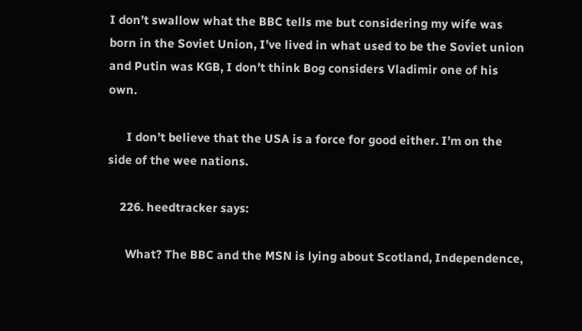I don’t swallow what the BBC tells me but considering my wife was born in the Soviet Union, I’ve lived in what used to be the Soviet union and Putin was KGB, I don’t think Bog considers Vladimir one of his own.

      I don’t believe that the USA is a force for good either. I’m on the side of the wee nations.

    226. heedtracker says:

      What? The BBC and the MSN is lying about Scotland, Independence,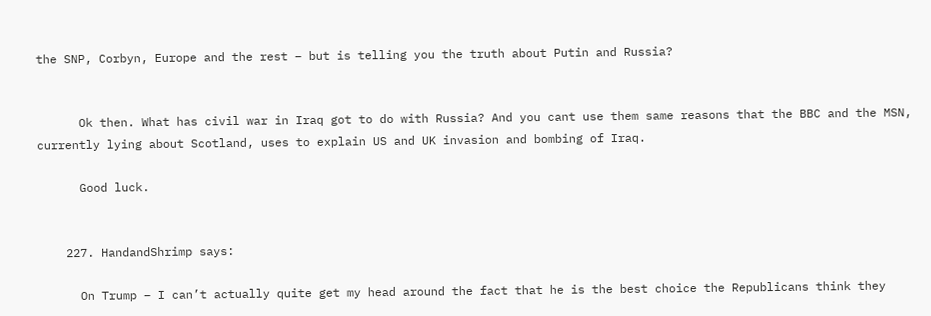the SNP, Corbyn, Europe and the rest – but is telling you the truth about Putin and Russia?


      Ok then. What has civil war in Iraq got to do with Russia? And you cant use them same reasons that the BBC and the MSN, currently lying about Scotland, uses to explain US and UK invasion and bombing of Iraq.

      Good luck.


    227. HandandShrimp says:

      On Trump – I can’t actually quite get my head around the fact that he is the best choice the Republicans think they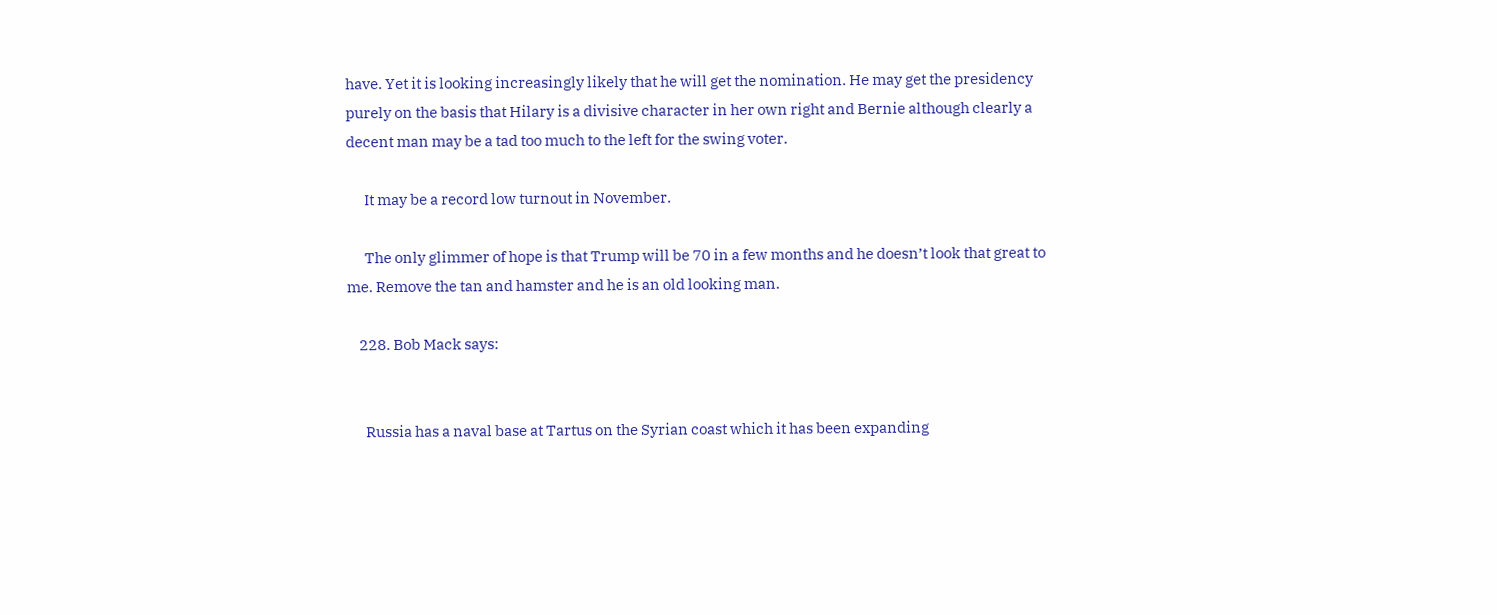have. Yet it is looking increasingly likely that he will get the nomination. He may get the presidency purely on the basis that Hilary is a divisive character in her own right and Bernie although clearly a decent man may be a tad too much to the left for the swing voter.

      It may be a record low turnout in November.

      The only glimmer of hope is that Trump will be 70 in a few months and he doesn’t look that great to me. Remove the tan and hamster and he is an old looking man.

    228. Bob Mack says:


      Russia has a naval base at Tartus on the Syrian coast which it has been expanding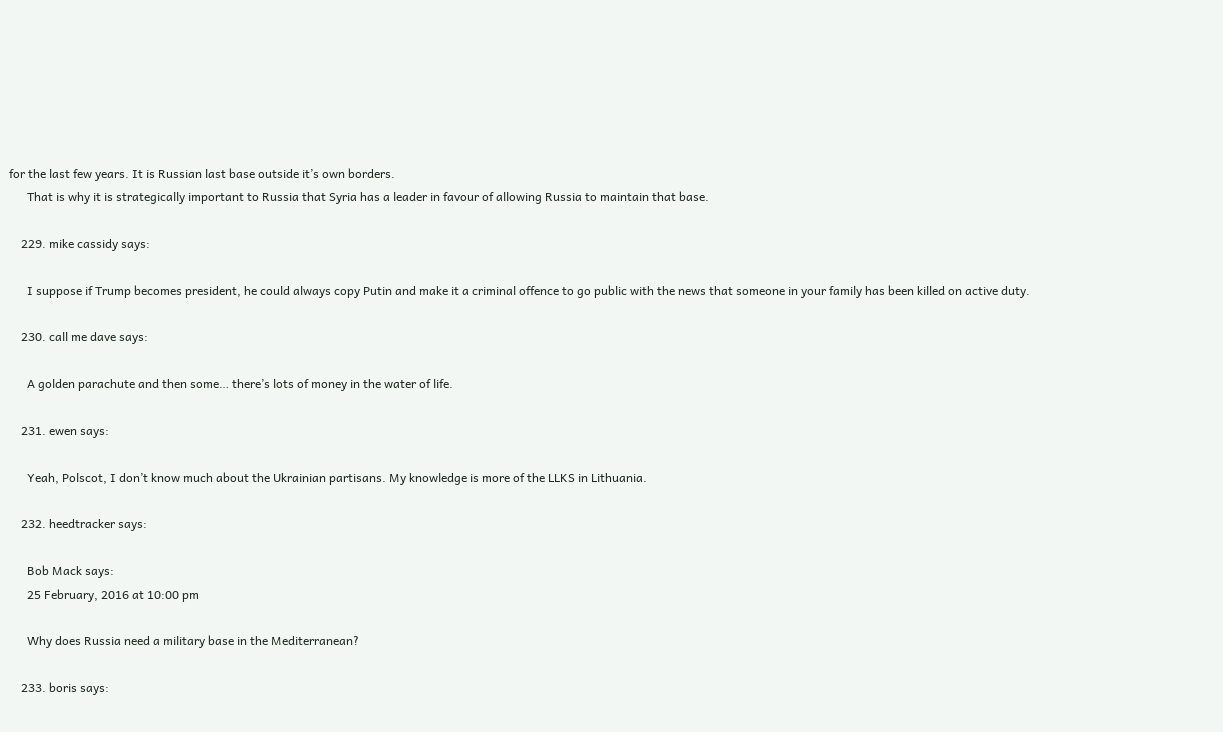for the last few years. It is Russian last base outside it’s own borders.
      That is why it is strategically important to Russia that Syria has a leader in favour of allowing Russia to maintain that base.

    229. mike cassidy says:

      I suppose if Trump becomes president, he could always copy Putin and make it a criminal offence to go public with the news that someone in your family has been killed on active duty.

    230. call me dave says:

      A golden parachute and then some… there’s lots of money in the water of life.

    231. ewen says:

      Yeah, Polscot, I don’t know much about the Ukrainian partisans. My knowledge is more of the LLKS in Lithuania.

    232. heedtracker says:

      Bob Mack says:
      25 February, 2016 at 10:00 pm

      Why does Russia need a military base in the Mediterranean?

    233. boris says: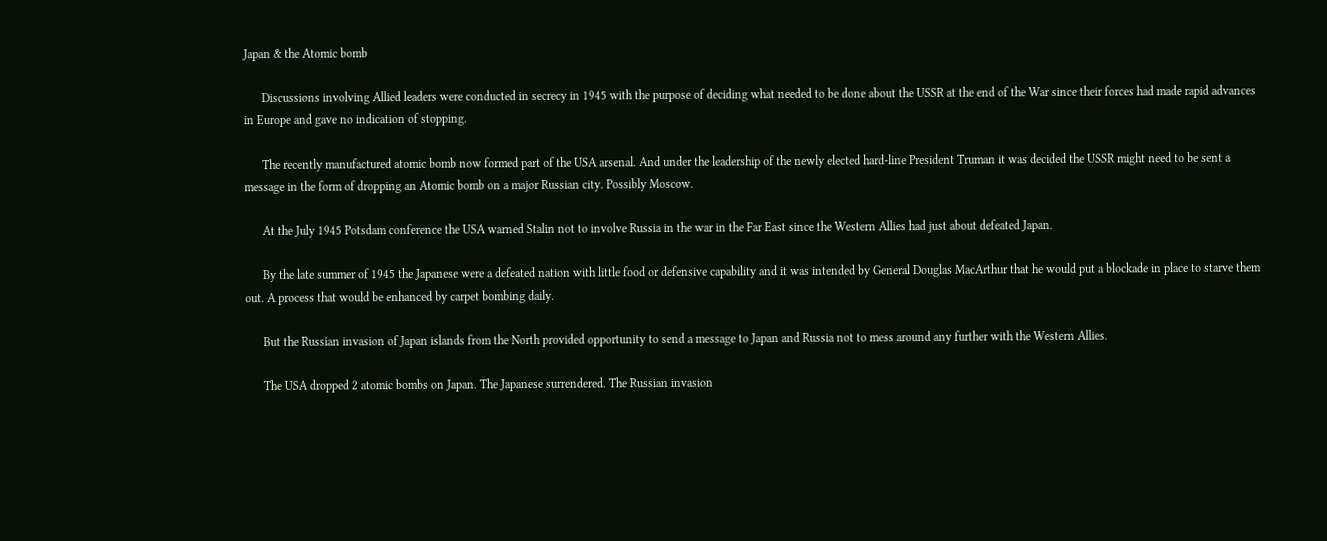Japan & the Atomic bomb

      Discussions involving Allied leaders were conducted in secrecy in 1945 with the purpose of deciding what needed to be done about the USSR at the end of the War since their forces had made rapid advances in Europe and gave no indication of stopping.

      The recently manufactured atomic bomb now formed part of the USA arsenal. And under the leadership of the newly elected hard-line President Truman it was decided the USSR might need to be sent a message in the form of dropping an Atomic bomb on a major Russian city. Possibly Moscow.

      At the July 1945 Potsdam conference the USA warned Stalin not to involve Russia in the war in the Far East since the Western Allies had just about defeated Japan.

      By the late summer of 1945 the Japanese were a defeated nation with little food or defensive capability and it was intended by General Douglas MacArthur that he would put a blockade in place to starve them out. A process that would be enhanced by carpet bombing daily.

      But the Russian invasion of Japan islands from the North provided opportunity to send a message to Japan and Russia not to mess around any further with the Western Allies.

      The USA dropped 2 atomic bombs on Japan. The Japanese surrendered. The Russian invasion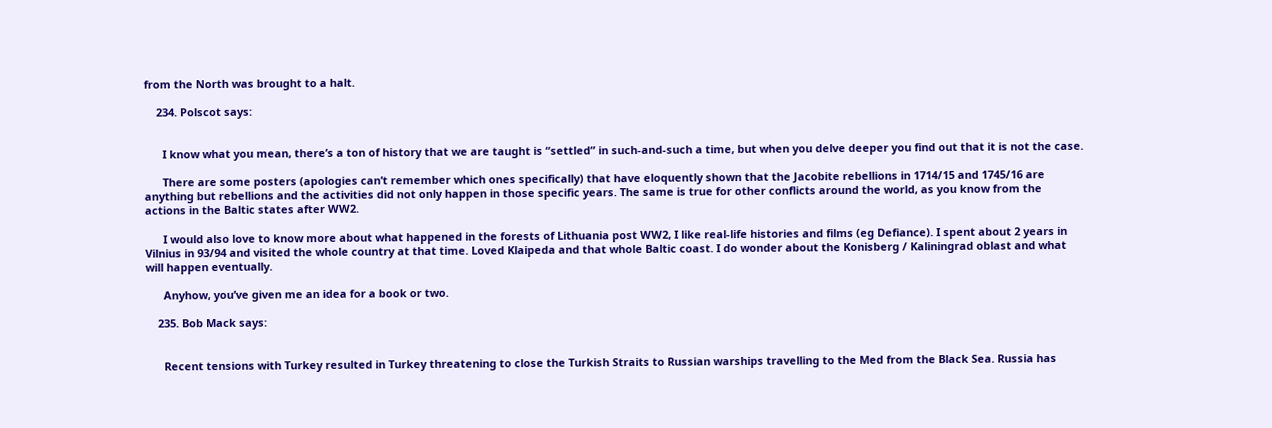from the North was brought to a halt.

    234. Polscot says:


      I know what you mean, there’s a ton of history that we are taught is “settled” in such-and-such a time, but when you delve deeper you find out that it is not the case.

      There are some posters (apologies can’t remember which ones specifically) that have eloquently shown that the Jacobite rebellions in 1714/15 and 1745/16 are anything but rebellions and the activities did not only happen in those specific years. The same is true for other conflicts around the world, as you know from the actions in the Baltic states after WW2.

      I would also love to know more about what happened in the forests of Lithuania post WW2, I like real-life histories and films (eg Defiance). I spent about 2 years in Vilnius in 93/94 and visited the whole country at that time. Loved Klaipeda and that whole Baltic coast. I do wonder about the Konisberg / Kaliningrad oblast and what will happen eventually.

      Anyhow, you’ve given me an idea for a book or two.

    235. Bob Mack says:


      Recent tensions with Turkey resulted in Turkey threatening to close the Turkish Straits to Russian warships travelling to the Med from the Black Sea. Russia has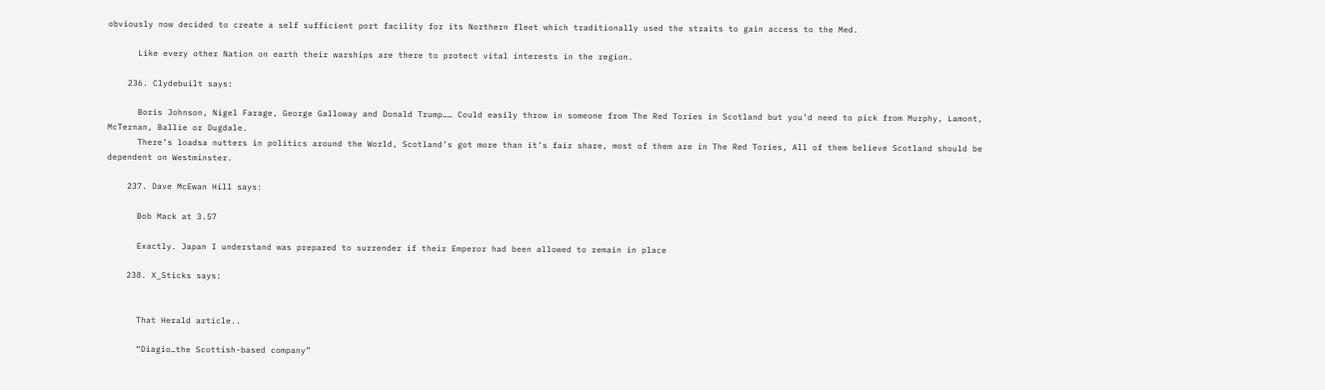obviously now decided to create a self sufficient port facility for its Northern fleet which traditionally used the straits to gain access to the Med.

      Like every other Nation on earth their warships are there to protect vital interests in the region.

    236. Clydebuilt says:

      Boris Johnson, Nigel Farage, George Galloway and Donald Trump…… Could easily throw in someone from The Red Tories in Scotland but you’d need to pick from Murphy, Lamont, McTernan, Ballie or Dugdale.
      There’s loadsa nutters in politics around the World, Scotland’s got more than it’s fair share, most of them are in The Red Tories, All of them believe Scotland should be dependent on Westminster.

    237. Dave McEwan Hill says:

      Bob Mack at 3.57

      Exactly. Japan I understand was prepared to surrender if their Emperor had been allowed to remain in place

    238. X_Sticks says:


      That Herald article..

      “Diagio…the Scottish-based company”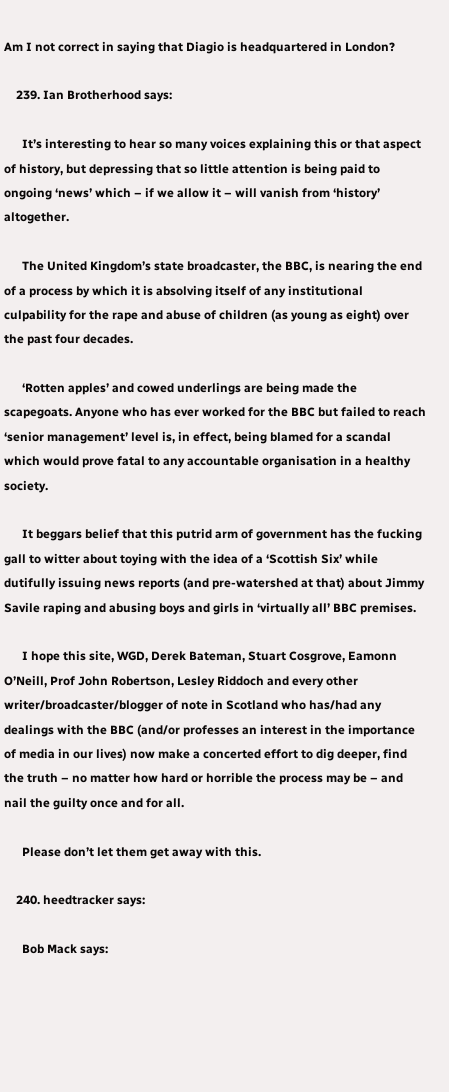Am I not correct in saying that Diagio is headquartered in London?

    239. Ian Brotherhood says:

      It’s interesting to hear so many voices explaining this or that aspect of history, but depressing that so little attention is being paid to ongoing ‘news’ which – if we allow it – will vanish from ‘history’ altogether.

      The United Kingdom’s state broadcaster, the BBC, is nearing the end of a process by which it is absolving itself of any institutional culpability for the rape and abuse of children (as young as eight) over the past four decades.

      ‘Rotten apples’ and cowed underlings are being made the scapegoats. Anyone who has ever worked for the BBC but failed to reach ‘senior management’ level is, in effect, being blamed for a scandal which would prove fatal to any accountable organisation in a healthy society.

      It beggars belief that this putrid arm of government has the fucking gall to witter about toying with the idea of a ‘Scottish Six’ while dutifully issuing news reports (and pre-watershed at that) about Jimmy Savile raping and abusing boys and girls in ‘virtually all’ BBC premises.

      I hope this site, WGD, Derek Bateman, Stuart Cosgrove, Eamonn O’Neill, Prof John Robertson, Lesley Riddoch and every other writer/broadcaster/blogger of note in Scotland who has/had any dealings with the BBC (and/or professes an interest in the importance of media in our lives) now make a concerted effort to dig deeper, find the truth – no matter how hard or horrible the process may be – and nail the guilty once and for all.

      Please don’t let them get away with this.

    240. heedtracker says:

      Bob Mack says: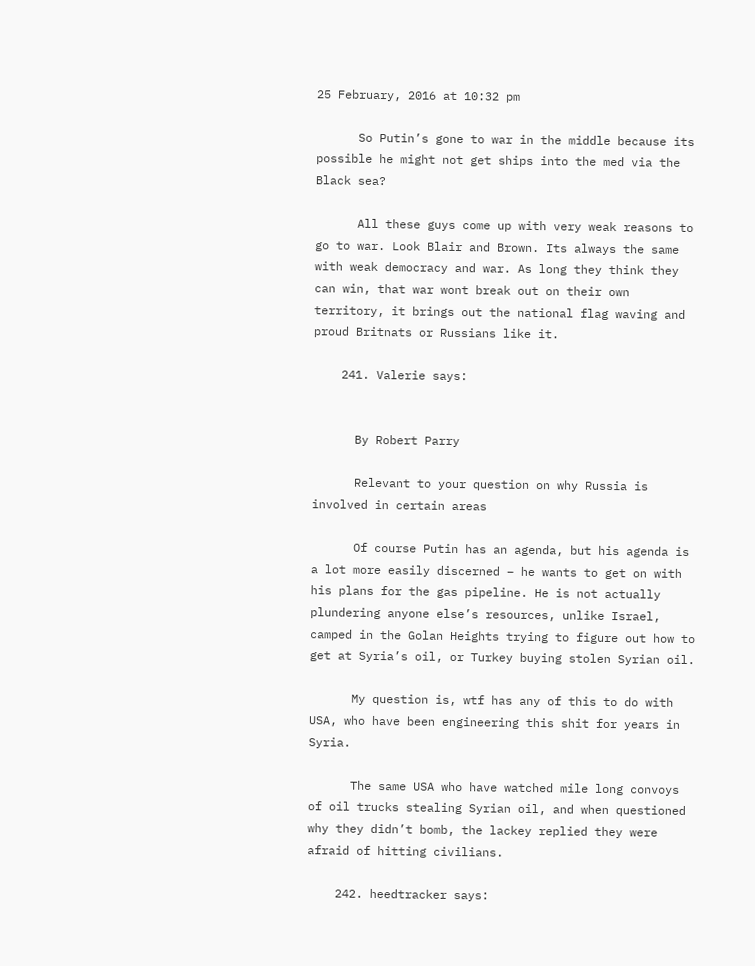25 February, 2016 at 10:32 pm

      So Putin’s gone to war in the middle because its possible he might not get ships into the med via the Black sea?

      All these guys come up with very weak reasons to go to war. Look Blair and Brown. Its always the same with weak democracy and war. As long they think they can win, that war wont break out on their own territory, it brings out the national flag waving and proud Britnats or Russians like it.

    241. Valerie says:


      By Robert Parry

      Relevant to your question on why Russia is involved in certain areas

      Of course Putin has an agenda, but his agenda is a lot more easily discerned – he wants to get on with his plans for the gas pipeline. He is not actually plundering anyone else’s resources, unlike Israel, camped in the Golan Heights trying to figure out how to get at Syria’s oil, or Turkey buying stolen Syrian oil.

      My question is, wtf has any of this to do with USA, who have been engineering this shit for years in Syria.

      The same USA who have watched mile long convoys of oil trucks stealing Syrian oil, and when questioned why they didn’t bomb, the lackey replied they were afraid of hitting civilians.

    242. heedtracker says: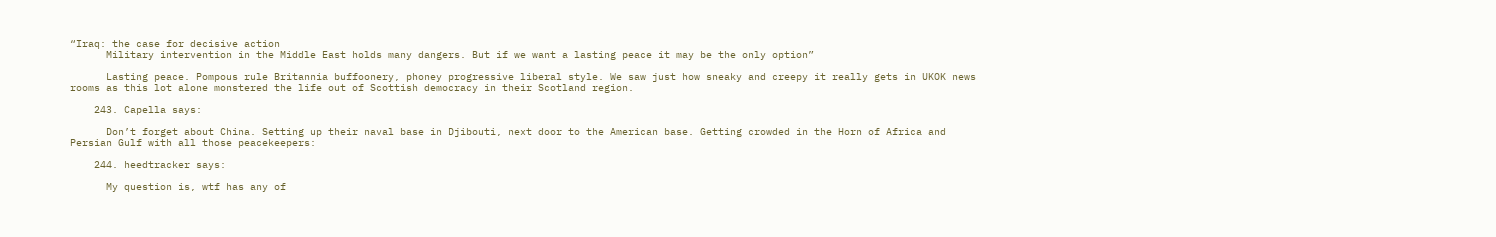“Iraq: the case for decisive action
      Military intervention in the Middle East holds many dangers. But if we want a lasting peace it may be the only option”

      Lasting peace. Pompous rule Britannia buffoonery, phoney progressive liberal style. We saw just how sneaky and creepy it really gets in UKOK news rooms as this lot alone monstered the life out of Scottish democracy in their Scotland region.

    243. Capella says:

      Don’t forget about China. Setting up their naval base in Djibouti, next door to the American base. Getting crowded in the Horn of Africa and Persian Gulf with all those peacekeepers:

    244. heedtracker says:

      My question is, wtf has any of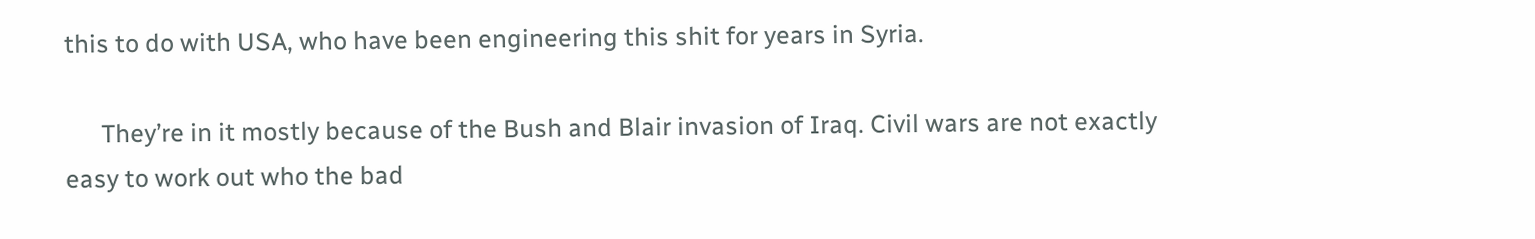this to do with USA, who have been engineering this shit for years in Syria.

      They’re in it mostly because of the Bush and Blair invasion of Iraq. Civil wars are not exactly easy to work out who the bad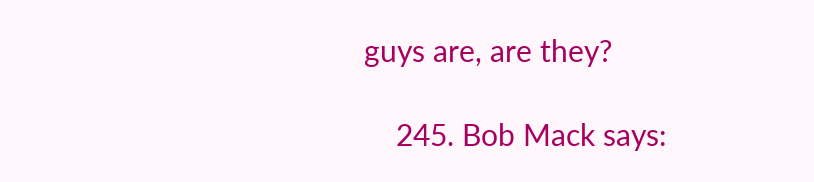guys are, are they?

    245. Bob Mack says: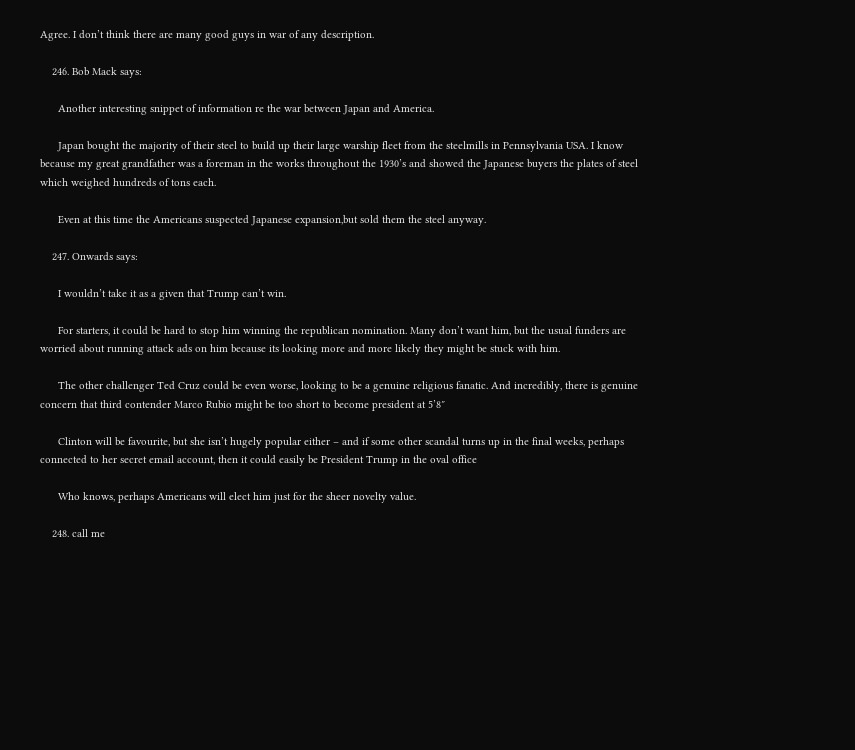Agree. I don’t think there are many good guys in war of any description.

    246. Bob Mack says:

      Another interesting snippet of information re the war between Japan and America.

      Japan bought the majority of their steel to build up their large warship fleet from the steelmills in Pennsylvania USA. I know because my great grandfather was a foreman in the works throughout the 1930’s and showed the Japanese buyers the plates of steel which weighed hundreds of tons each.

      Even at this time the Americans suspected Japanese expansion,but sold them the steel anyway.

    247. Onwards says:

      I wouldn’t take it as a given that Trump can’t win.

      For starters, it could be hard to stop him winning the republican nomination. Many don’t want him, but the usual funders are worried about running attack ads on him because its looking more and more likely they might be stuck with him.

      The other challenger Ted Cruz could be even worse, looking to be a genuine religious fanatic. And incredibly, there is genuine concern that third contender Marco Rubio might be too short to become president at 5’8″

      Clinton will be favourite, but she isn’t hugely popular either – and if some other scandal turns up in the final weeks, perhaps connected to her secret email account, then it could easily be President Trump in the oval office

      Who knows, perhaps Americans will elect him just for the sheer novelty value.

    248. call me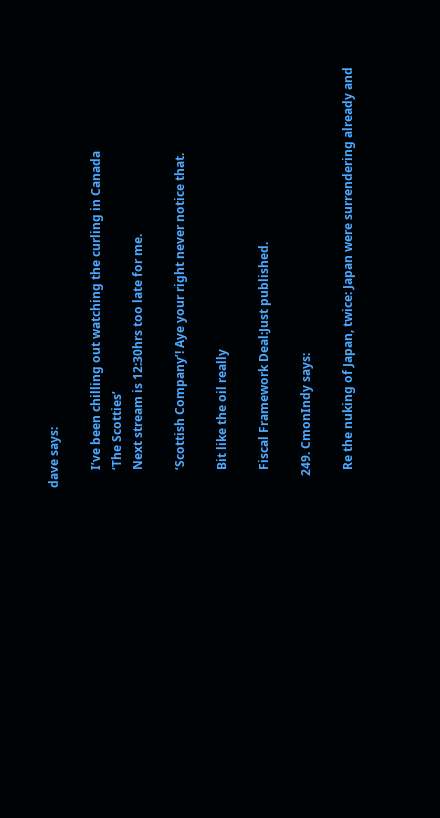dave says:

      I’ve been chilling out watching the curling in Canada
      ‘The Scotties’
      Next stream is 12:30hrs too late for me.

      ‘Scottish Company’! Aye your right never notice that.

      Bit like the oil really

      Fiscal Framework Deal:Just published.

    249. CmonIndy says:

      Re the nuking of Japan, twice: Japan were surrendering already and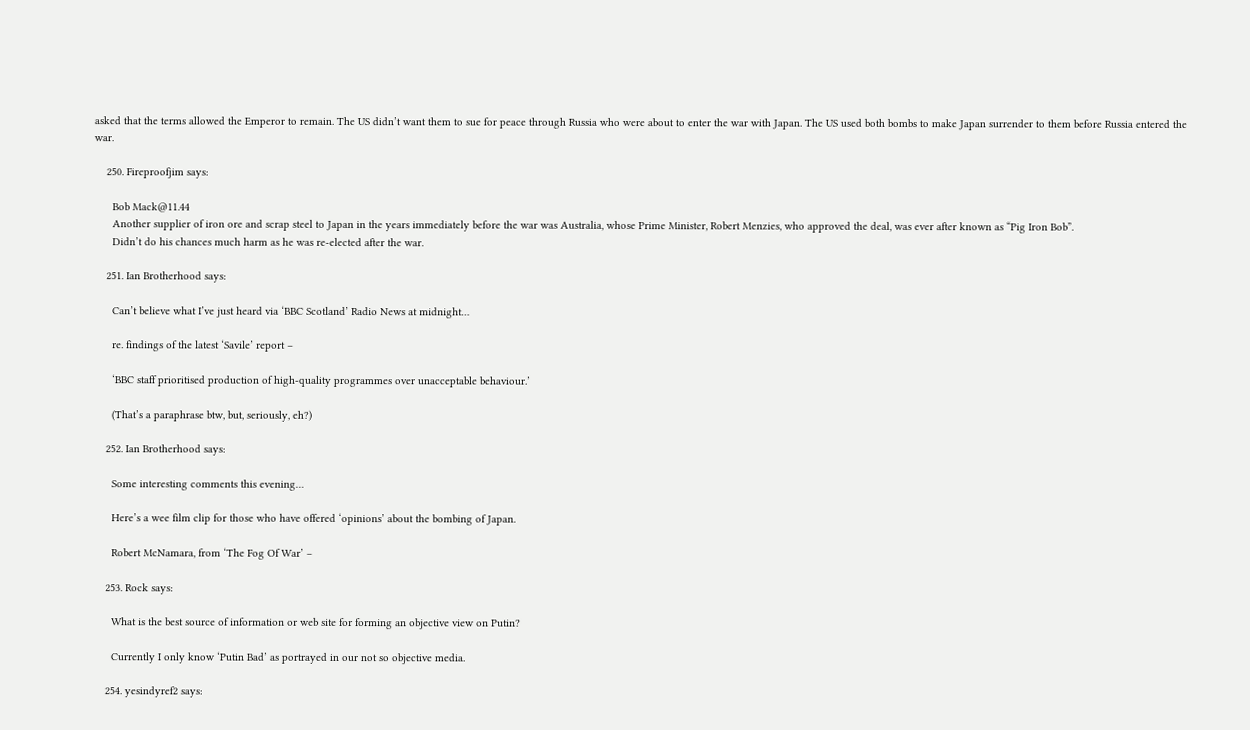asked that the terms allowed the Emperor to remain. The US didn’t want them to sue for peace through Russia who were about to enter the war with Japan. The US used both bombs to make Japan surrender to them before Russia entered the war.

    250. Fireproofjim says:

      Bob Mack@11.44
      Another supplier of iron ore and scrap steel to Japan in the years immediately before the war was Australia, whose Prime Minister, Robert Menzies, who approved the deal, was ever after known as “Pig Iron Bob”.
      Didn’t do his chances much harm as he was re-elected after the war.

    251. Ian Brotherhood says:

      Can’t believe what I’ve just heard via ‘BBC Scotland’ Radio News at midnight…

      re. findings of the latest ‘Savile’ report –

      ‘BBC staff prioritised production of high-quality programmes over unacceptable behaviour.’

      (That’s a paraphrase btw, but, seriously, eh?)

    252. Ian Brotherhood says:

      Some interesting comments this evening…

      Here’s a wee film clip for those who have offered ‘opinions’ about the bombing of Japan.

      Robert McNamara, from ‘The Fog Of War’ –

    253. Rock says:

      What is the best source of information or web site for forming an objective view on Putin?

      Currently I only know ‘Putin Bad’ as portrayed in our not so objective media.

    254. yesindyref2 says: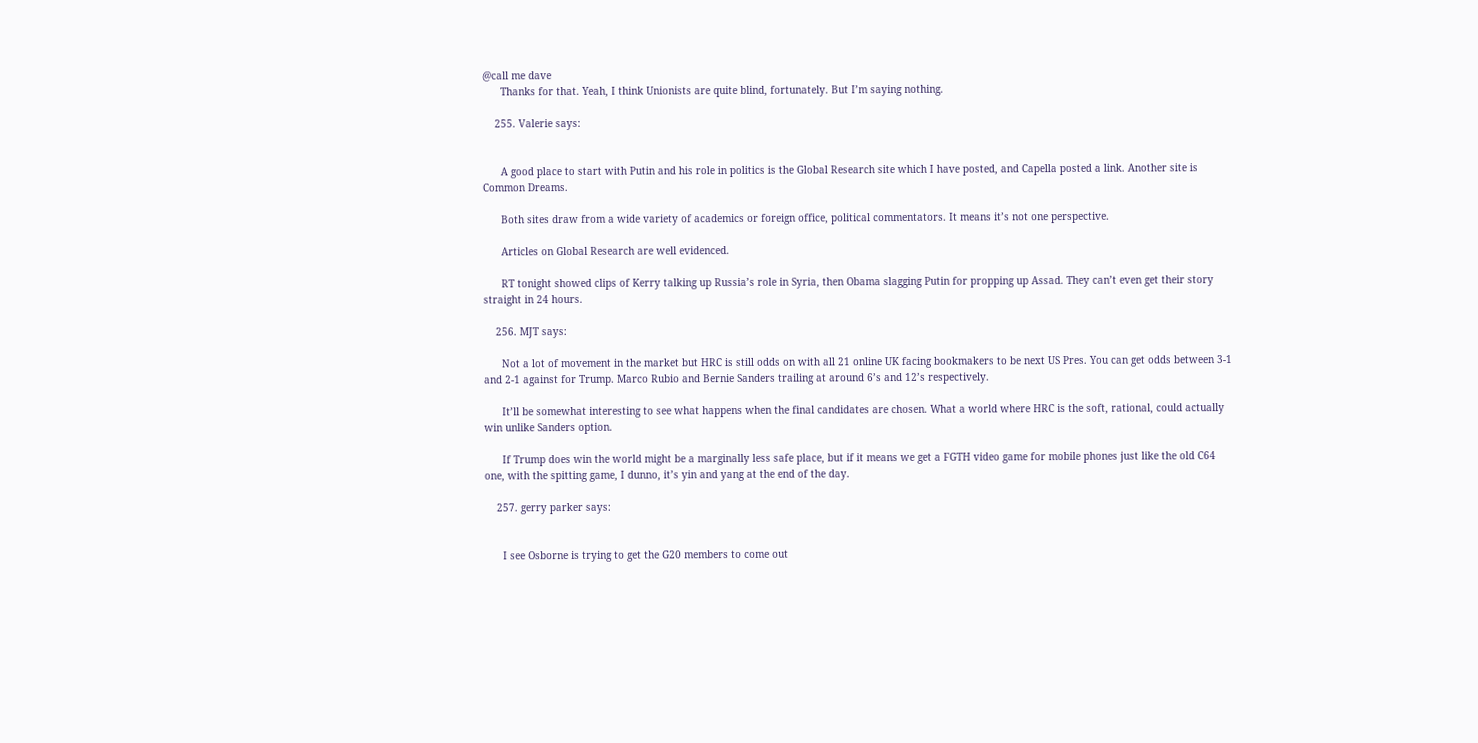@call me dave
      Thanks for that. Yeah, I think Unionists are quite blind, fortunately. But I’m saying nothing.

    255. Valerie says:


      A good place to start with Putin and his role in politics is the Global Research site which I have posted, and Capella posted a link. Another site is Common Dreams.

      Both sites draw from a wide variety of academics or foreign office, political commentators. It means it’s not one perspective.

      Articles on Global Research are well evidenced.

      RT tonight showed clips of Kerry talking up Russia’s role in Syria, then Obama slagging Putin for propping up Assad. They can’t even get their story straight in 24 hours.

    256. MJT says:

      Not a lot of movement in the market but HRC is still odds on with all 21 online UK facing bookmakers to be next US Pres. You can get odds between 3-1 and 2-1 against for Trump. Marco Rubio and Bernie Sanders trailing at around 6’s and 12’s respectively.

      It’ll be somewhat interesting to see what happens when the final candidates are chosen. What a world where HRC is the soft, rational, could actually win unlike Sanders option.

      If Trump does win the world might be a marginally less safe place, but if it means we get a FGTH video game for mobile phones just like the old C64 one, with the spitting game, I dunno, it’s yin and yang at the end of the day.

    257. gerry parker says:


      I see Osborne is trying to get the G20 members to come out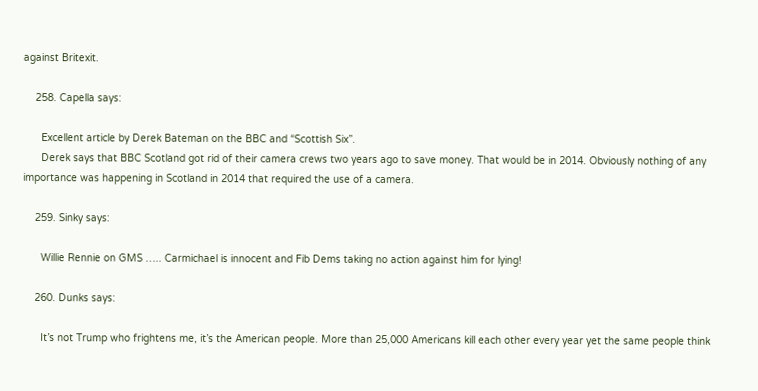against Britexit.

    258. Capella says:

      Excellent article by Derek Bateman on the BBC and “Scottish Six”.
      Derek says that BBC Scotland got rid of their camera crews two years ago to save money. That would be in 2014. Obviously nothing of any importance was happening in Scotland in 2014 that required the use of a camera.

    259. Sinky says:

      Willie Rennie on GMS ….. Carmichael is innocent and Fib Dems taking no action against him for lying!

    260. Dunks says:

      It’s not Trump who frightens me, it’s the American people. More than 25,000 Americans kill each other every year yet the same people think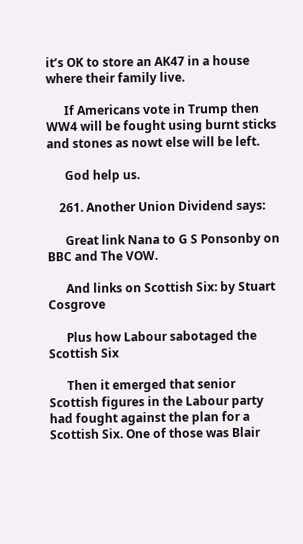it’s OK to store an AK47 in a house where their family live.

      If Americans vote in Trump then WW4 will be fought using burnt sticks and stones as nowt else will be left.

      God help us.

    261. Another Union Dividend says:

      Great link Nana to G S Ponsonby on BBC and The VOW.

      And links on Scottish Six: by Stuart Cosgrove

      Plus how Labour sabotaged the Scottish Six

      Then it emerged that senior Scottish figures in the Labour party had fought against the plan for a Scottish Six. One of those was Blair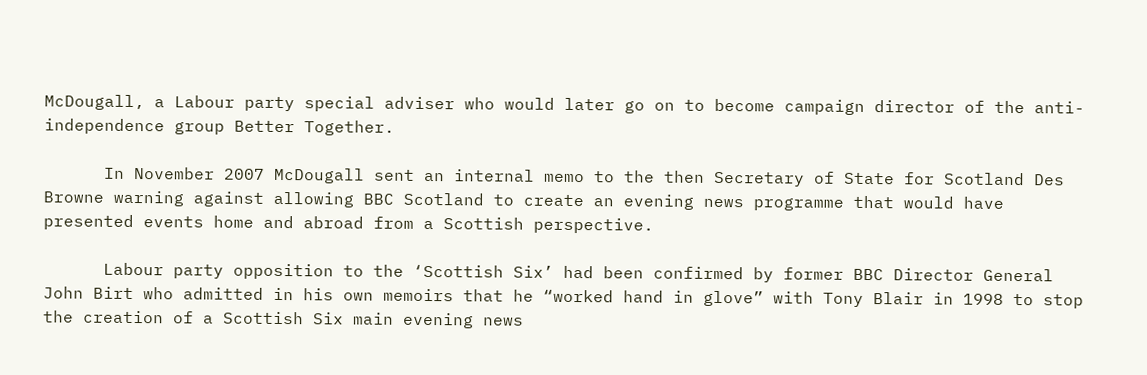McDougall, a Labour party special adviser who would later go on to become campaign director of the anti-independence group Better Together.

      In November 2007 McDougall sent an internal memo to the then Secretary of State for Scotland Des Browne warning against allowing BBC Scotland to create an evening news programme that would have presented events home and abroad from a Scottish perspective.

      Labour party opposition to the ‘Scottish Six’ had been confirmed by former BBC Director General John Birt who admitted in his own memoirs that he “worked hand in glove” with Tony Blair in 1998 to stop the creation of a Scottish Six main evening news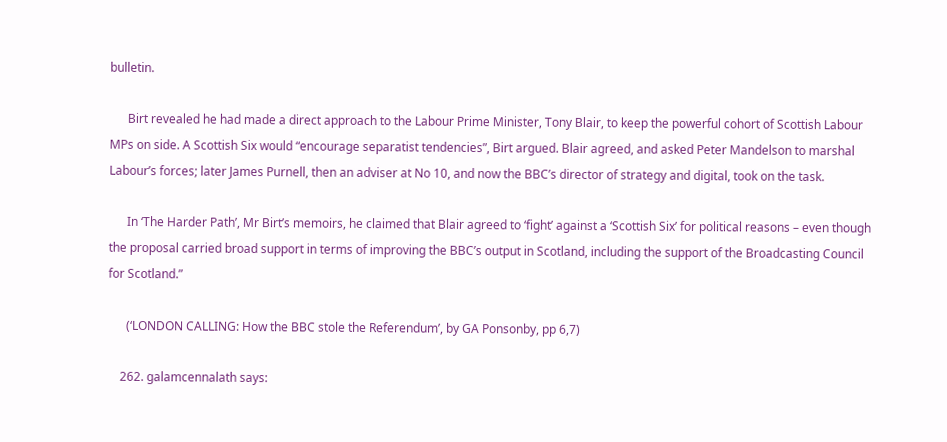bulletin.

      Birt revealed he had made a direct approach to the Labour Prime Minister, Tony Blair, to keep the powerful cohort of Scottish Labour MPs on side. A Scottish Six would “encourage separatist tendencies”, Birt argued. Blair agreed, and asked Peter Mandelson to marshal Labour’s forces; later James Purnell, then an adviser at No 10, and now the BBC’s director of strategy and digital, took on the task.

      In ‘The Harder Path’, Mr Birt’s memoirs, he claimed that Blair agreed to ‘fight’ against a ‘Scottish Six’ for political reasons – even though the proposal carried broad support in terms of improving the BBC’s output in Scotland, including the support of the Broadcasting Council for Scotland.”

      (‘LONDON CALLING: How the BBC stole the Referendum’, by GA Ponsonby, pp 6,7)

    262. galamcennalath says: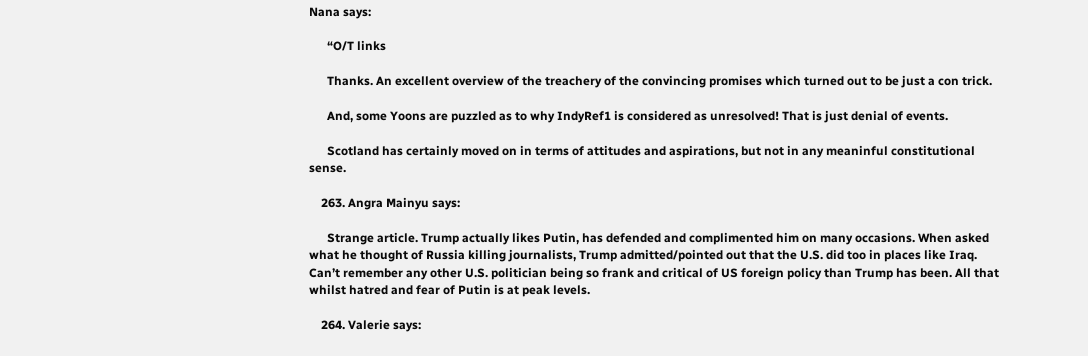Nana says:

      “O/T links

      Thanks. An excellent overview of the treachery of the convincing promises which turned out to be just a con trick.

      And, some Yoons are puzzled as to why IndyRef1 is considered as unresolved! That is just denial of events.

      Scotland has certainly moved on in terms of attitudes and aspirations, but not in any meaninful constitutional sense.

    263. Angra Mainyu says:

      Strange article. Trump actually likes Putin, has defended and complimented him on many occasions. When asked what he thought of Russia killing journalists, Trump admitted/pointed out that the U.S. did too in places like Iraq. Can’t remember any other U.S. politician being so frank and critical of US foreign policy than Trump has been. All that whilst hatred and fear of Putin is at peak levels.

    264. Valerie says: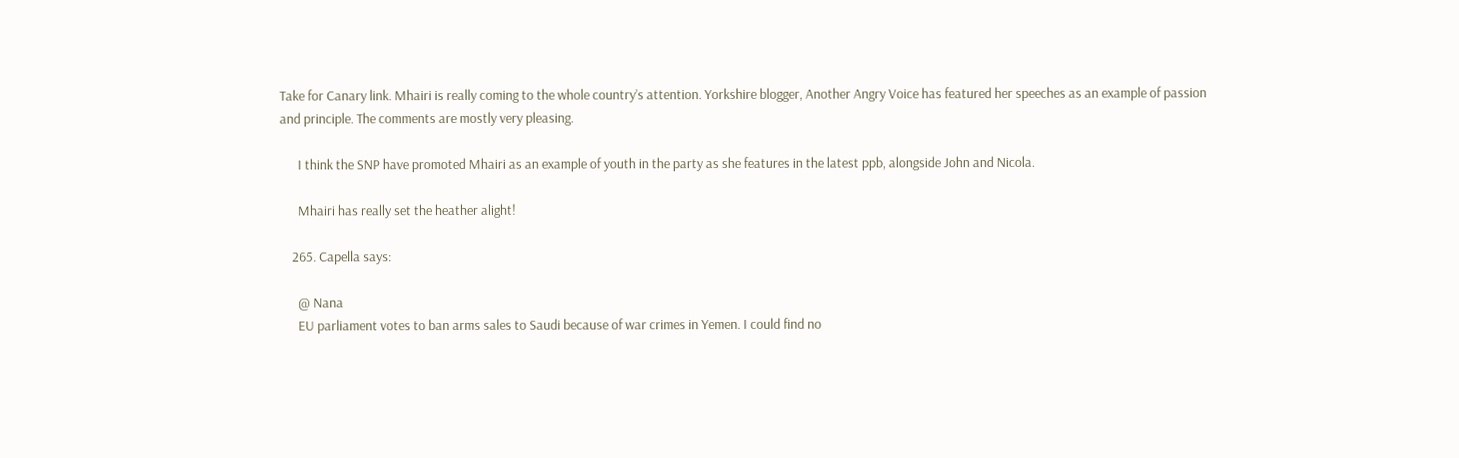Take for Canary link. Mhairi is really coming to the whole country’s attention. Yorkshire blogger, Another Angry Voice has featured her speeches as an example of passion and principle. The comments are mostly very pleasing.

      I think the SNP have promoted Mhairi as an example of youth in the party as she features in the latest ppb, alongside John and Nicola.

      Mhairi has really set the heather alight!

    265. Capella says:

      @ Nana
      EU parliament votes to ban arms sales to Saudi because of war crimes in Yemen. I could find no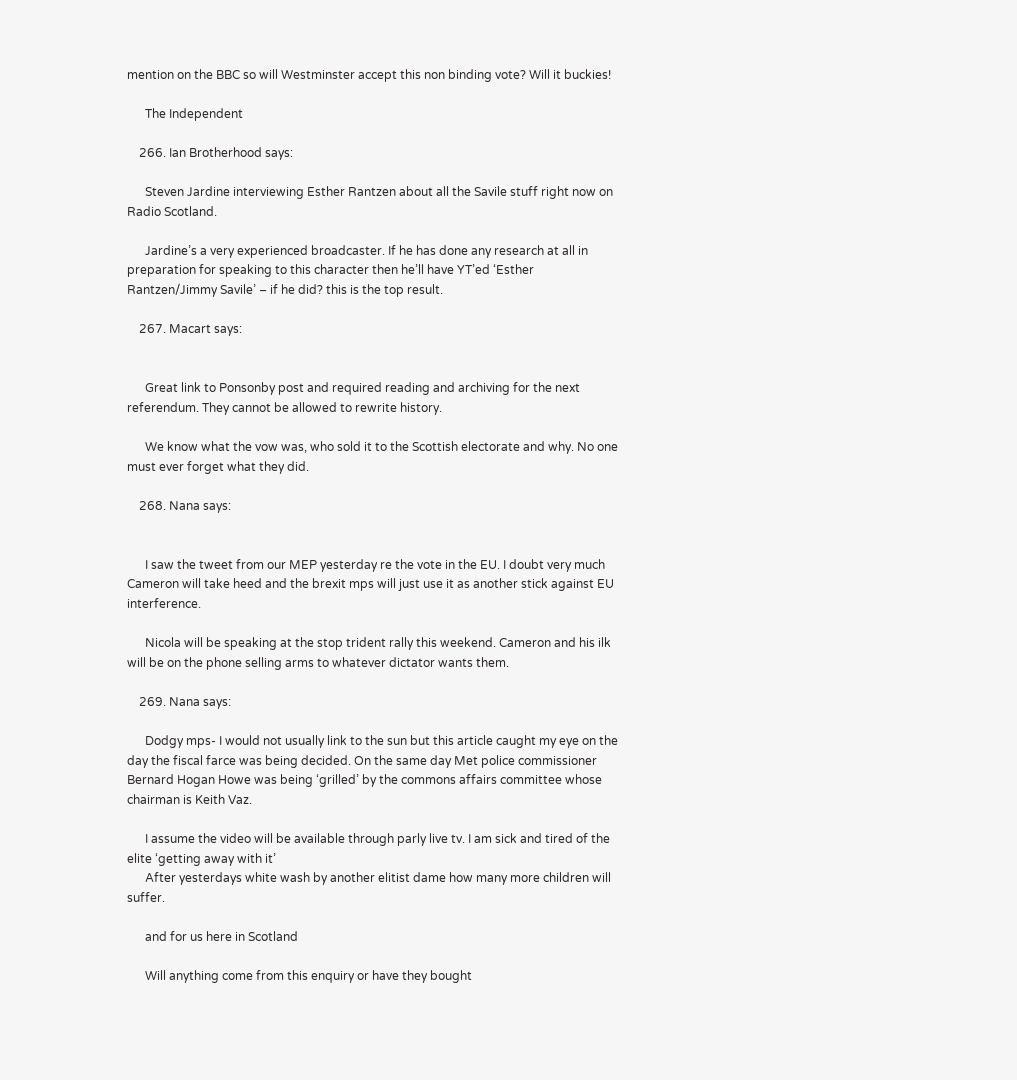mention on the BBC so will Westminster accept this non binding vote? Will it buckies!

      The Independent

    266. Ian Brotherhood says:

      Steven Jardine interviewing Esther Rantzen about all the Savile stuff right now on Radio Scotland.

      Jardine’s a very experienced broadcaster. If he has done any research at all in preparation for speaking to this character then he’ll have YT’ed ‘Esther Rantzen/Jimmy Savile’ – if he did? this is the top result.

    267. Macart says:


      Great link to Ponsonby post and required reading and archiving for the next referendum. They cannot be allowed to rewrite history.

      We know what the vow was, who sold it to the Scottish electorate and why. No one must ever forget what they did.

    268. Nana says:


      I saw the tweet from our MEP yesterday re the vote in the EU. I doubt very much Cameron will take heed and the brexit mps will just use it as another stick against EU interference.

      Nicola will be speaking at the stop trident rally this weekend. Cameron and his ilk will be on the phone selling arms to whatever dictator wants them.

    269. Nana says:

      Dodgy mps- I would not usually link to the sun but this article caught my eye on the day the fiscal farce was being decided. On the same day Met police commissioner Bernard Hogan Howe was being ‘grilled’ by the commons affairs committee whose chairman is Keith Vaz.

      I assume the video will be available through parly live tv. I am sick and tired of the elite ‘getting away with it’
      After yesterdays white wash by another elitist dame how many more children will suffer.

      and for us here in Scotland

      Will anything come from this enquiry or have they bought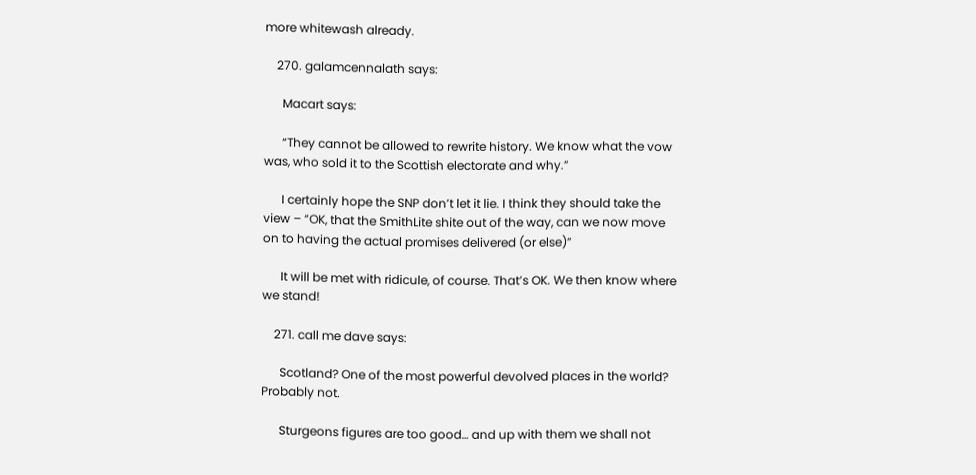more whitewash already.

    270. galamcennalath says:

      Macart says:

      “They cannot be allowed to rewrite history. We know what the vow was, who sold it to the Scottish electorate and why.”

      I certainly hope the SNP don’t let it lie. I think they should take the view – “OK, that the SmithLite shite out of the way, can we now move on to having the actual promises delivered (or else)”

      It will be met with ridicule, of course. That’s OK. We then know where we stand!

    271. call me dave says:

      Scotland? One of the most powerful devolved places in the world? Probably not.

      Sturgeons figures are too good… and up with them we shall not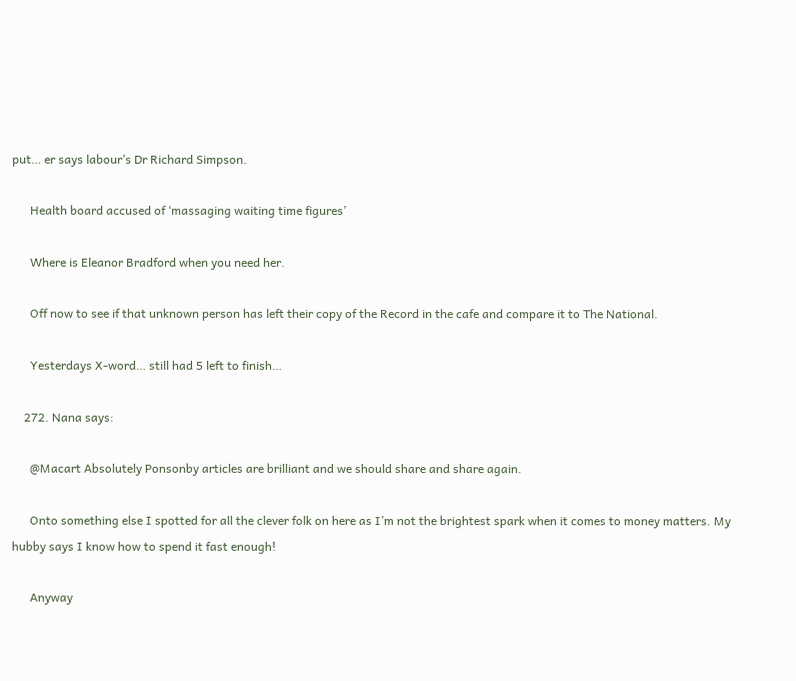put… er says labour’s Dr Richard Simpson.

      Health board accused of ‘massaging waiting time figures’

      Where is Eleanor Bradford when you need her.

      Off now to see if that unknown person has left their copy of the Record in the cafe and compare it to The National.

      Yesterdays X-word… still had 5 left to finish…

    272. Nana says:

      @Macart Absolutely Ponsonby articles are brilliant and we should share and share again.

      Onto something else I spotted for all the clever folk on here as I’m not the brightest spark when it comes to money matters. My hubby says I know how to spend it fast enough!

      Anyway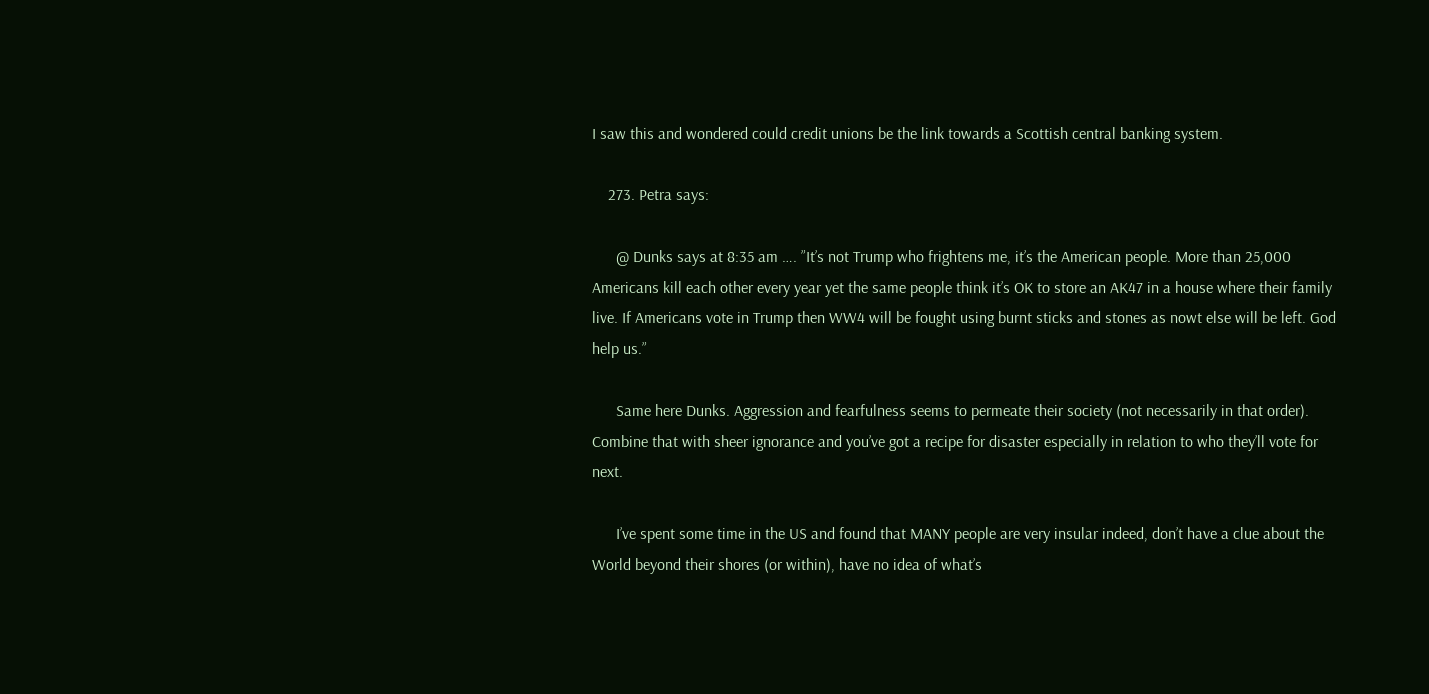I saw this and wondered could credit unions be the link towards a Scottish central banking system.

    273. Petra says:

      @ Dunks says at 8:35 am …. ”It’s not Trump who frightens me, it’s the American people. More than 25,000 Americans kill each other every year yet the same people think it’s OK to store an AK47 in a house where their family live. If Americans vote in Trump then WW4 will be fought using burnt sticks and stones as nowt else will be left. God help us.”

      Same here Dunks. Aggression and fearfulness seems to permeate their society (not necessarily in that order). Combine that with sheer ignorance and you’ve got a recipe for disaster especially in relation to who they’ll vote for next.

      I’ve spent some time in the US and found that MANY people are very insular indeed, don’t have a clue about the World beyond their shores (or within), have no idea of what’s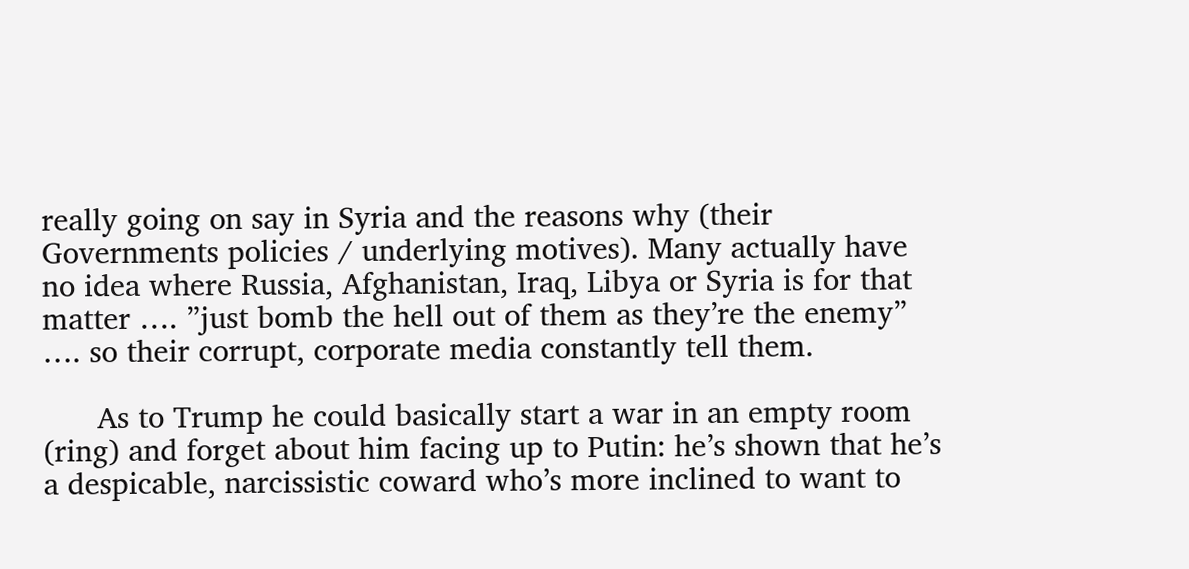really going on say in Syria and the reasons why (their Governments policies / underlying motives). Many actually have no idea where Russia, Afghanistan, Iraq, Libya or Syria is for that matter …. ”just bomb the hell out of them as they’re the enemy” …. so their corrupt, corporate media constantly tell them.

      As to Trump he could basically start a war in an empty room (ring) and forget about him facing up to Putin: he’s shown that he’s a despicable, narcissistic coward who’s more inclined to want to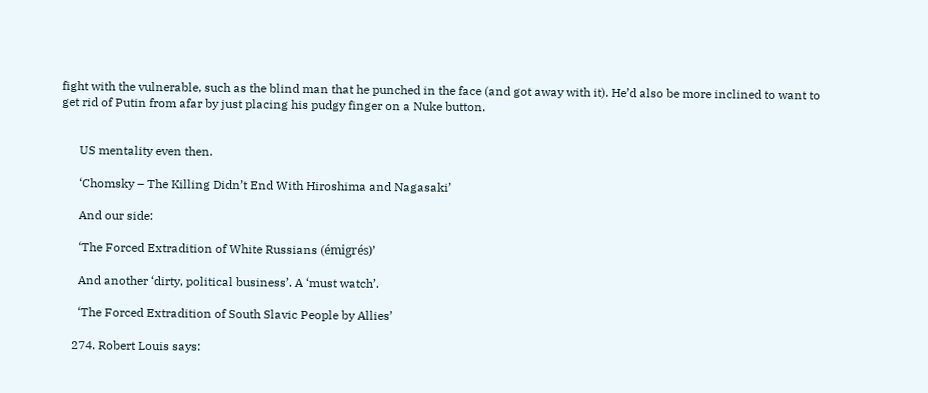fight with the vulnerable, such as the blind man that he punched in the face (and got away with it). He’d also be more inclined to want to get rid of Putin from afar by just placing his pudgy finger on a Nuke button.


      US mentality even then.

      ‘Chomsky – The Killing Didn’t End With Hiroshima and Nagasaki’

      And our side:

      ‘The Forced Extradition of White Russians (émigrés)’

      And another ‘dirty, political business’. A ‘must watch’.

      ‘The Forced Extradition of South Slavic People by Allies’

    274. Robert Louis says: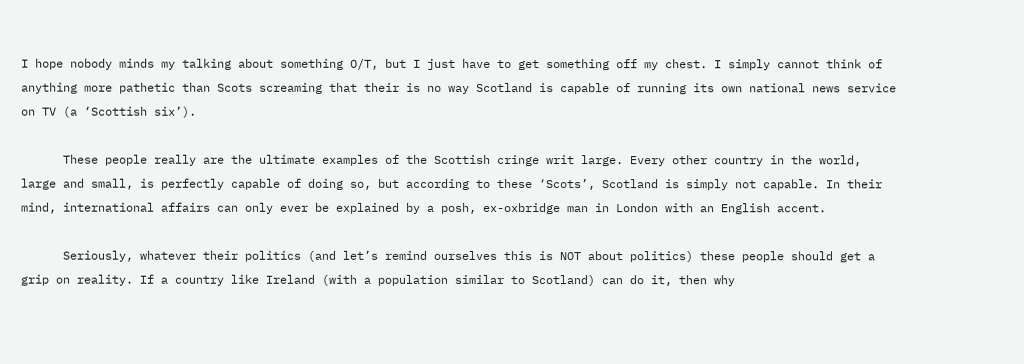I hope nobody minds my talking about something O/T, but I just have to get something off my chest. I simply cannot think of anything more pathetic than Scots screaming that their is no way Scotland is capable of running its own national news service on TV (a ‘Scottish six’).

      These people really are the ultimate examples of the Scottish cringe writ large. Every other country in the world, large and small, is perfectly capable of doing so, but according to these ‘Scots’, Scotland is simply not capable. In their mind, international affairs can only ever be explained by a posh, ex-oxbridge man in London with an English accent.

      Seriously, whatever their politics (and let’s remind ourselves this is NOT about politics) these people should get a grip on reality. If a country like Ireland (with a population similar to Scotland) can do it, then why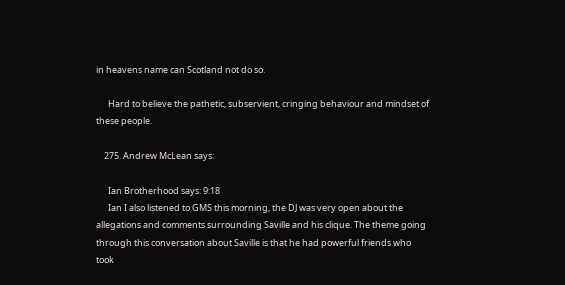in heavens name can Scotland not do so.

      Hard to believe the pathetic, subservient, cringing behaviour and mindset of these people.

    275. Andrew McLean says:

      Ian Brotherhood says: 9:18
      Ian I also listened to GMS this morning, the DJ was very open about the allegations and comments surrounding Saville and his clique. The theme going through this conversation about Saville is that he had powerful friends who took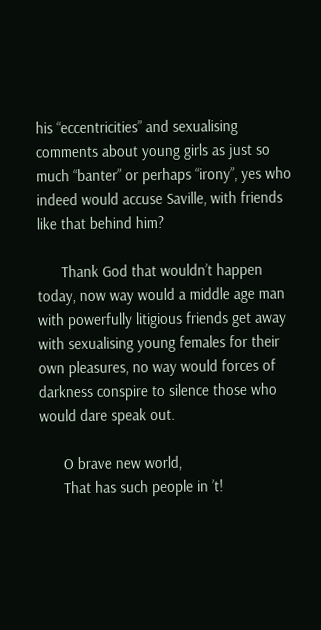his “eccentricities” and sexualising comments about young girls as just so much “banter” or perhaps “irony”, yes who indeed would accuse Saville, with friends like that behind him?

      Thank God that wouldn’t happen today, now way would a middle age man with powerfully litigious friends get away with sexualising young females for their own pleasures, no way would forces of darkness conspire to silence those who would dare speak out.

      O brave new world,
      That has such people in ’t!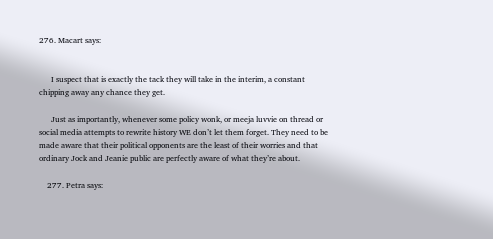276. Macart says:


      I suspect that is exactly the tack they will take in the interim, a constant chipping away any chance they get.

      Just as importantly, whenever some policy wonk, or meeja luvvie on thread or social media attempts to rewrite history WE don’t let them forget. They need to be made aware that their political opponents are the least of their worries and that ordinary Jock and Jeanie public are perfectly aware of what they’re about.

    277. Petra says: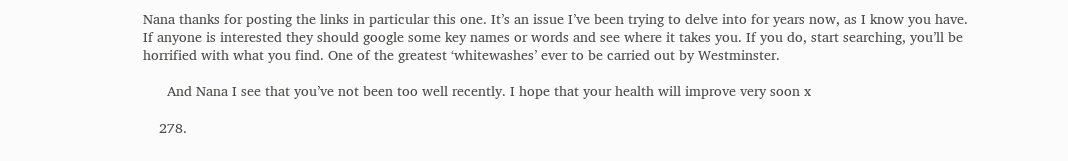Nana thanks for posting the links in particular this one. It’s an issue I’ve been trying to delve into for years now, as I know you have. If anyone is interested they should google some key names or words and see where it takes you. If you do, start searching, you’ll be horrified with what you find. One of the greatest ‘whitewashes’ ever to be carried out by Westminster.

      And Nana I see that you’ve not been too well recently. I hope that your health will improve very soon x

    278.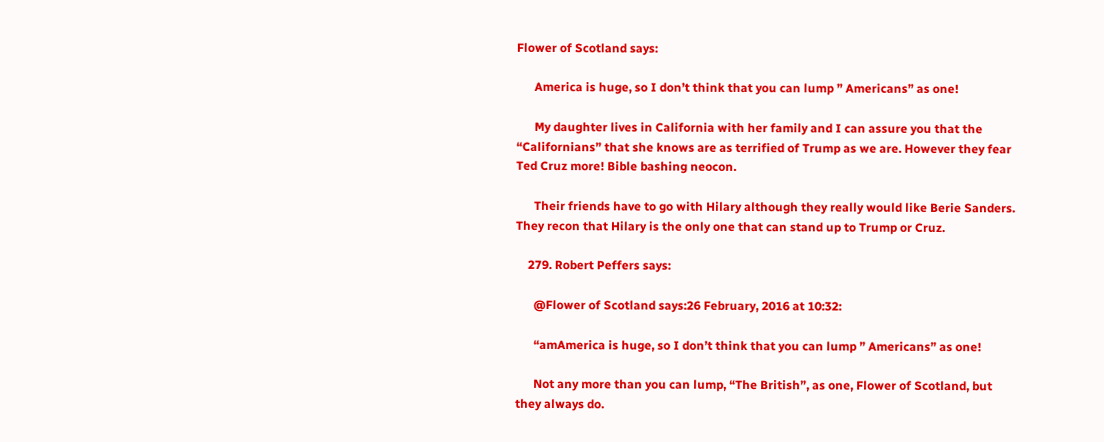Flower of Scotland says:

      America is huge, so I don’t think that you can lump ” Americans” as one!

      My daughter lives in California with her family and I can assure you that the “Californians” that she knows are as terrified of Trump as we are. However they fear Ted Cruz more! Bible bashing neocon.

      Their friends have to go with Hilary although they really would like Berie Sanders. They recon that Hilary is the only one that can stand up to Trump or Cruz.

    279. Robert Peffers says:

      @Flower of Scotland says:26 February, 2016 at 10:32:

      “amAmerica is huge, so I don’t think that you can lump ” Americans” as one!

      Not any more than you can lump, “The British”, as one, Flower of Scotland, but they always do.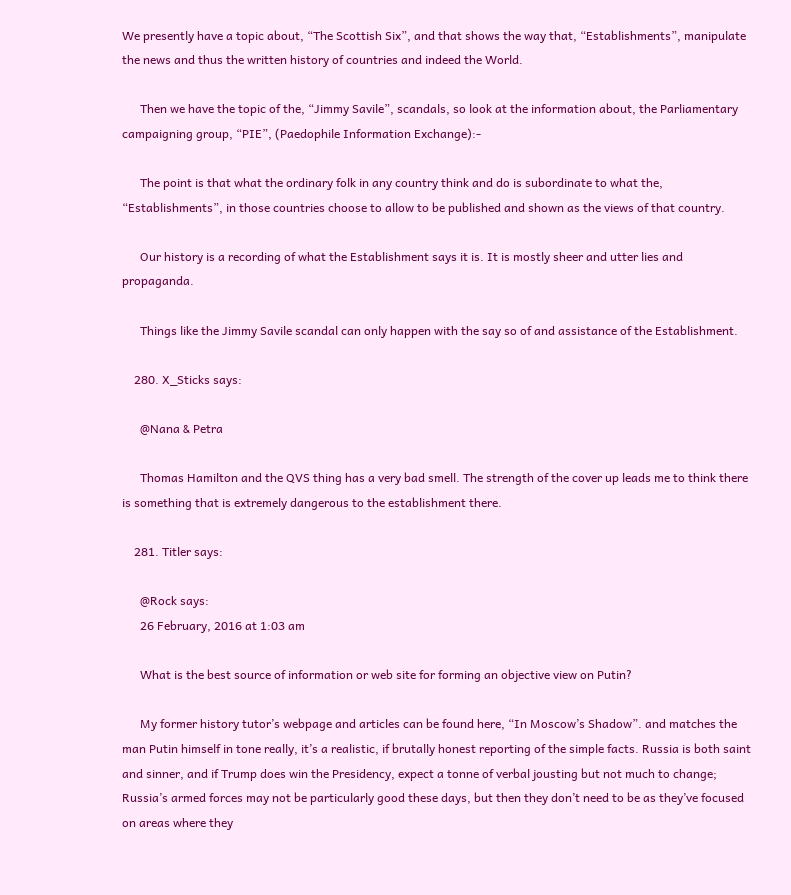We presently have a topic about, “The Scottish Six”, and that shows the way that, “Establishments”, manipulate the news and thus the written history of countries and indeed the World.

      Then we have the topic of the, “Jimmy Savile”, scandals, so look at the information about, the Parliamentary campaigning group, “PIE”, (Paedophile Information Exchange):-

      The point is that what the ordinary folk in any country think and do is subordinate to what the, “Establishments”, in those countries choose to allow to be published and shown as the views of that country.

      Our history is a recording of what the Establishment says it is. It is mostly sheer and utter lies and propaganda.

      Things like the Jimmy Savile scandal can only happen with the say so of and assistance of the Establishment.

    280. X_Sticks says:

      @Nana & Petra

      Thomas Hamilton and the QVS thing has a very bad smell. The strength of the cover up leads me to think there is something that is extremely dangerous to the establishment there.

    281. Titler says:

      @Rock says:
      26 February, 2016 at 1:03 am

      What is the best source of information or web site for forming an objective view on Putin?

      My former history tutor’s webpage and articles can be found here, “In Moscow’s Shadow”. and matches the man Putin himself in tone really, it’s a realistic, if brutally honest reporting of the simple facts. Russia is both saint and sinner, and if Trump does win the Presidency, expect a tonne of verbal jousting but not much to change; Russia’s armed forces may not be particularly good these days, but then they don’t need to be as they’ve focused on areas where they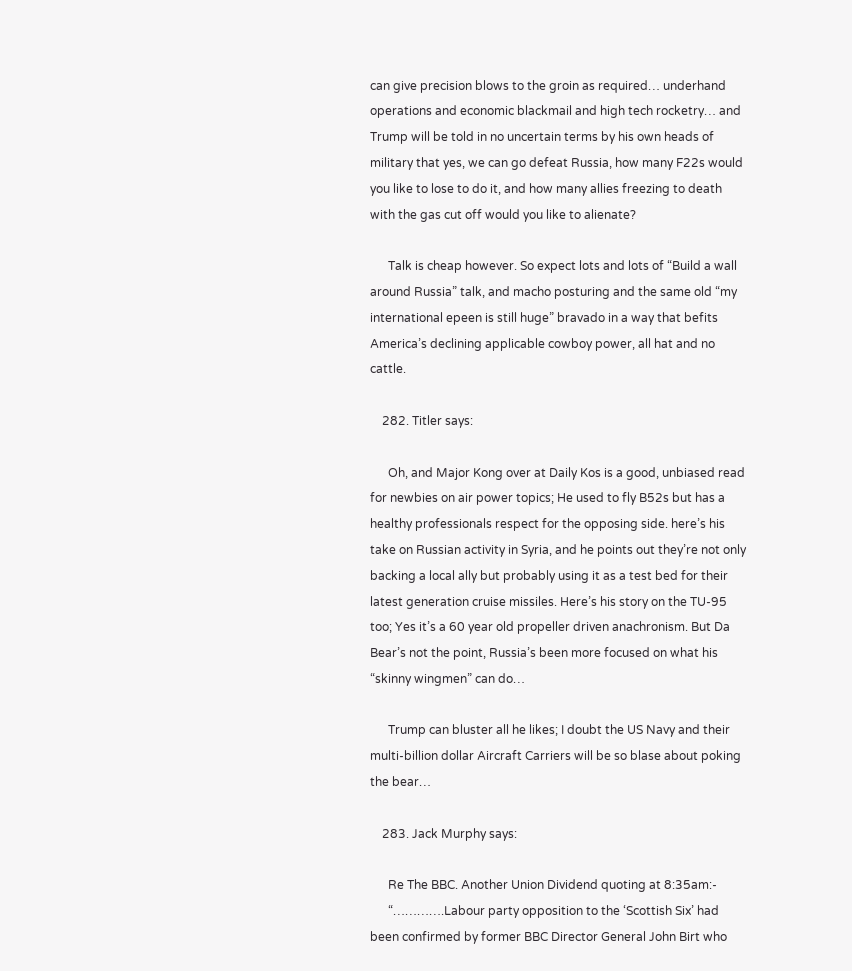can give precision blows to the groin as required… underhand operations and economic blackmail and high tech rocketry… and Trump will be told in no uncertain terms by his own heads of military that yes, we can go defeat Russia, how many F22s would you like to lose to do it, and how many allies freezing to death with the gas cut off would you like to alienate?

      Talk is cheap however. So expect lots and lots of “Build a wall around Russia” talk, and macho posturing and the same old “my international epeen is still huge” bravado in a way that befits America’s declining applicable cowboy power, all hat and no cattle.

    282. Titler says:

      Oh, and Major Kong over at Daily Kos is a good, unbiased read for newbies on air power topics; He used to fly B52s but has a healthy professionals respect for the opposing side. here’s his take on Russian activity in Syria, and he points out they’re not only backing a local ally but probably using it as a test bed for their latest generation cruise missiles. Here’s his story on the TU-95 too; Yes it’s a 60 year old propeller driven anachronism. But Da Bear’s not the point, Russia’s been more focused on what his “skinny wingmen” can do…

      Trump can bluster all he likes; I doubt the US Navy and their multi-billion dollar Aircraft Carriers will be so blase about poking the bear…

    283. Jack Murphy says:

      Re The BBC. Another Union Dividend quoting at 8:35am:-
      “………….Labour party opposition to the ‘Scottish Six’ had been confirmed by former BBC Director General John Birt who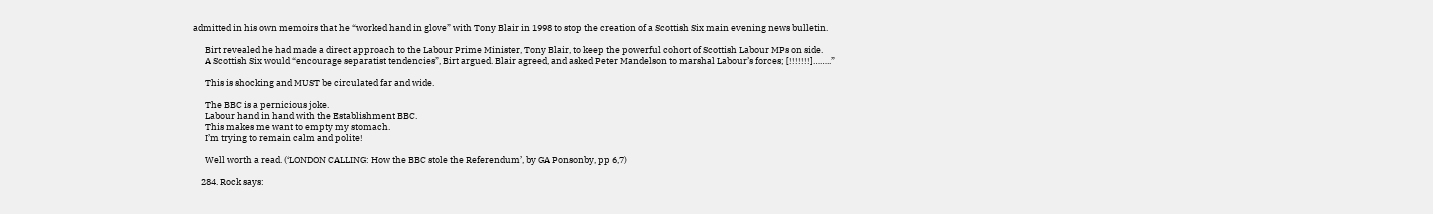admitted in his own memoirs that he “worked hand in glove” with Tony Blair in 1998 to stop the creation of a Scottish Six main evening news bulletin.

      Birt revealed he had made a direct approach to the Labour Prime Minister, Tony Blair, to keep the powerful cohort of Scottish Labour MPs on side.
      A Scottish Six would “encourage separatist tendencies”, Birt argued. Blair agreed, and asked Peter Mandelson to marshal Labour’s forces; [!!!!!!!]……..”

      This is shocking and MUST be circulated far and wide.

      The BBC is a pernicious joke.
      Labour hand in hand with the Establishment BBC.
      This makes me want to empty my stomach.
      I’m trying to remain calm and polite!

      Well worth a read. (‘LONDON CALLING: How the BBC stole the Referendum’, by GA Ponsonby, pp 6,7)

    284. Rock says: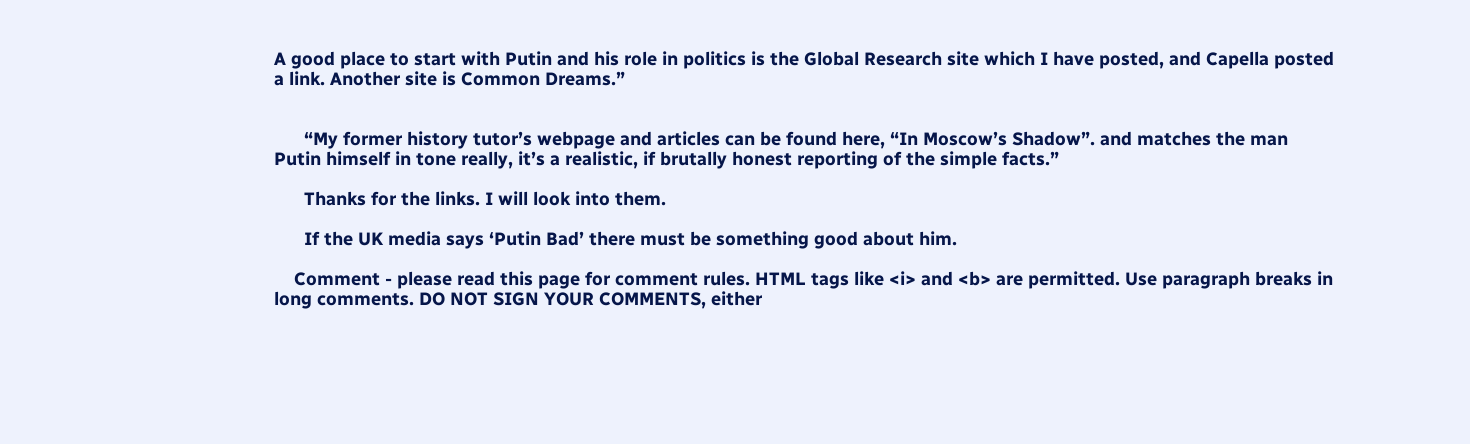A good place to start with Putin and his role in politics is the Global Research site which I have posted, and Capella posted a link. Another site is Common Dreams.”


      “My former history tutor’s webpage and articles can be found here, “In Moscow’s Shadow”. and matches the man Putin himself in tone really, it’s a realistic, if brutally honest reporting of the simple facts.”

      Thanks for the links. I will look into them.

      If the UK media says ‘Putin Bad’ there must be something good about him.

    Comment - please read this page for comment rules. HTML tags like <i> and <b> are permitted. Use paragraph breaks in long comments. DO NOT SIGN YOUR COMMENTS, either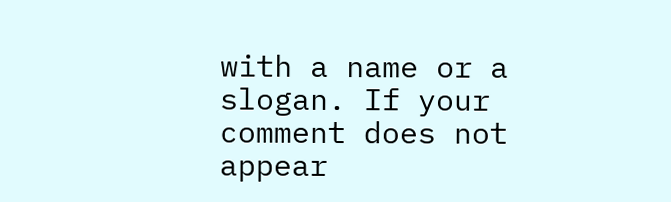with a name or a slogan. If your comment does not appear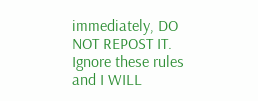immediately, DO NOT REPOST IT. Ignore these rules and I WILL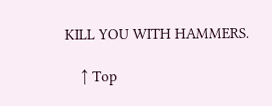KILL YOU WITH HAMMERS.

    ↑ Top